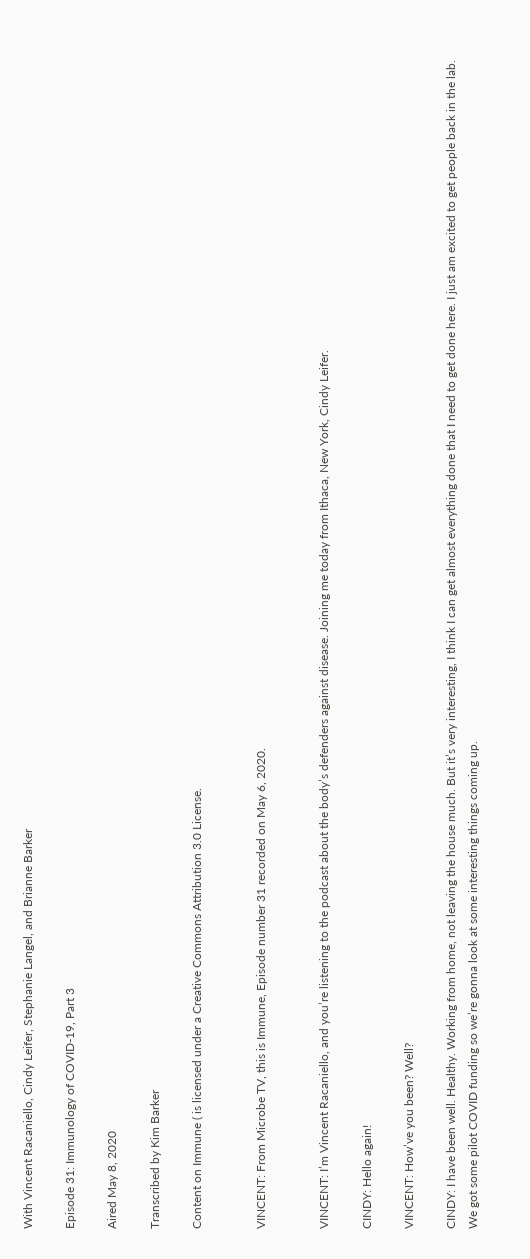With Vincent Racaniello, Cindy Leifer, Stephanie Langel, and Brianne Barker

Episode 31: Immunology of COVID-19, Part 3

Aired May 8, 2020

Transcribed by Kim Barker

Content on Immune ( is licensed under a Creative Commons Attribution 3.0 License.


VINCENT: From Microbe TV, this is Immune, Episode number 31 recorded on May 6, 2020.


VINCENT: I’m Vincent Racaniello, and you’re listening to the podcast about the body’s defenders against disease. Joining me today from Ithaca, New York, Cindy Leifer.

CINDY: Hello again!

VINCENT: How’ve you been? Well?

CINDY: I have been well. Healthy. Working from home, not leaving the house much. But it’s very interesting, I think I can get almost everything done that I need to get done here. I just am excited to get people back in the lab. We got some pilot COVID funding so we’re gonna look at some interesting things coming up.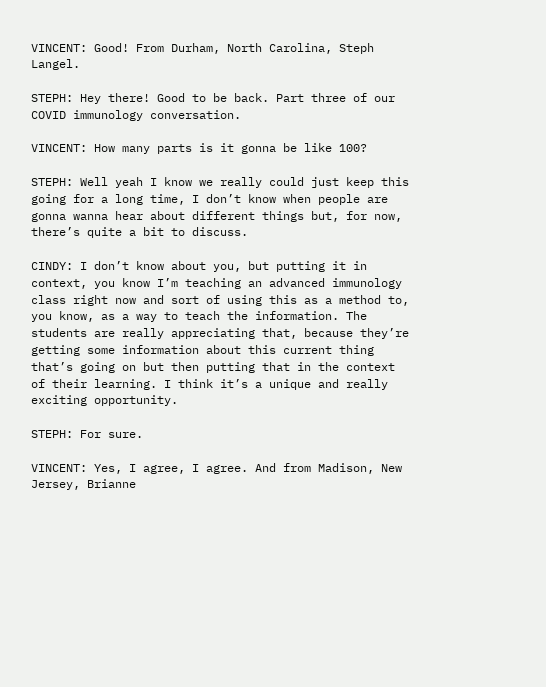VINCENT: Good! From Durham, North Carolina, Steph Langel.

STEPH: Hey there! Good to be back. Part three of our COVID immunology conversation.

VINCENT: How many parts is it gonna be like 100?

STEPH: Well yeah I know we really could just keep this going for a long time, I don’t know when people are gonna wanna hear about different things but, for now, there’s quite a bit to discuss.

CINDY: I don’t know about you, but putting it in context, you know I’m teaching an advanced immunology class right now and sort of using this as a method to, you know, as a way to teach the information. The students are really appreciating that, because they’re getting some information about this current thing that’s going on but then putting that in the context of their learning. I think it’s a unique and really exciting opportunity.

STEPH: For sure.

VINCENT: Yes, I agree, I agree. And from Madison, New Jersey, Brianne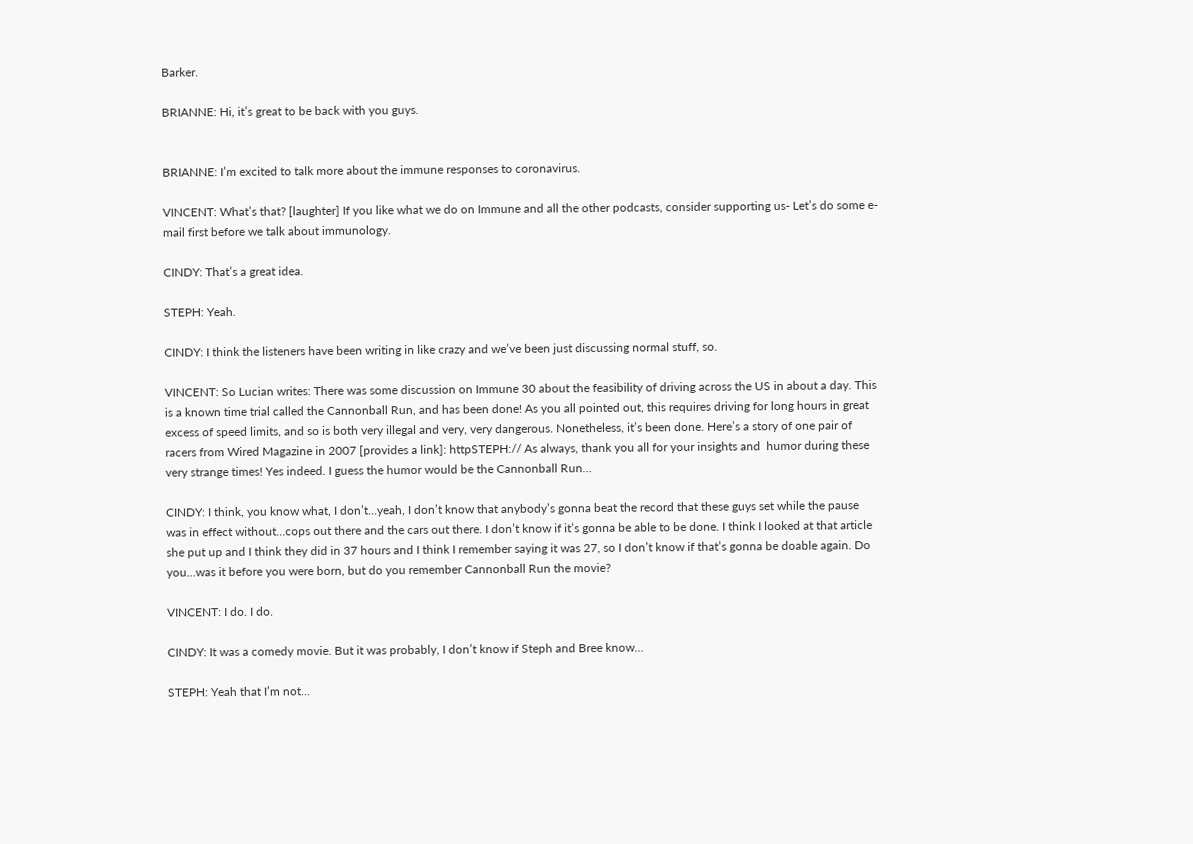Barker.

BRIANNE: Hi, it’s great to be back with you guys.


BRIANNE: I’m excited to talk more about the immune responses to coronavirus.

VINCENT: What’s that? [laughter] If you like what we do on Immune and all the other podcasts, consider supporting us- Let’s do some e-mail first before we talk about immunology.

CINDY: That’s a great idea.

STEPH: Yeah.

CINDY: I think the listeners have been writing in like crazy and we’ve been just discussing normal stuff, so.

VINCENT: So Lucian writes: There was some discussion on Immune 30 about the feasibility of driving across the US in about a day. This is a known time trial called the Cannonball Run, and has been done! As you all pointed out, this requires driving for long hours in great excess of speed limits, and so is both very illegal and very, very dangerous. Nonetheless, it’s been done. Here’s a story of one pair of racers from Wired Magazine in 2007 [provides a link]: httpSTEPH:// As always, thank you all for your insights and  humor during these very strange times! Yes indeed. I guess the humor would be the Cannonball Run…

CINDY: I think, you know what, I don’t…yeah, I don’t know that anybody’s gonna beat the record that these guys set while the pause was in effect without…cops out there and the cars out there. I don’t know if it’s gonna be able to be done. I think I looked at that article she put up and I think they did in 37 hours and I think I remember saying it was 27, so I don’t know if that’s gonna be doable again. Do you…was it before you were born, but do you remember Cannonball Run the movie?

VINCENT: I do. I do.

CINDY: It was a comedy movie. But it was probably, I don’t know if Steph and Bree know…

STEPH: Yeah that I’m not…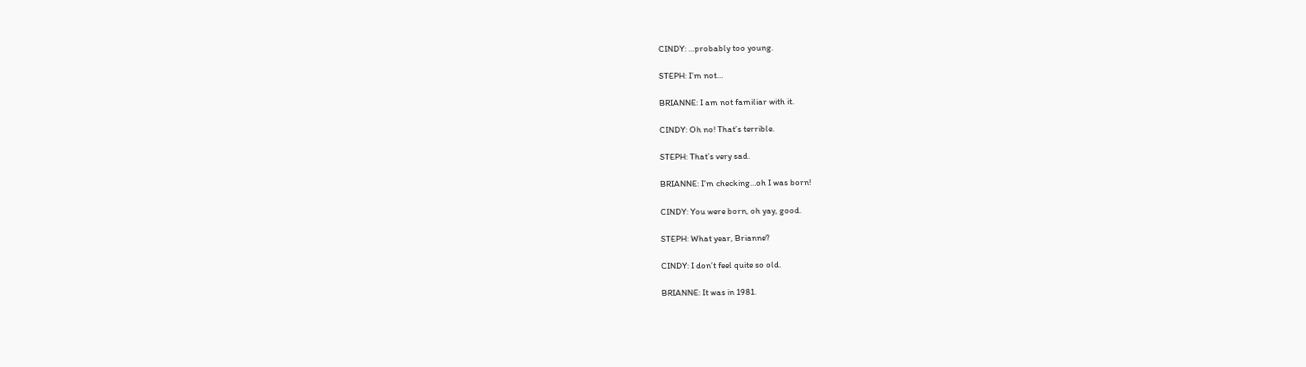CINDY: …probably too young.

STEPH: I’m not…

BRIANNE: I am not familiar with it.

CINDY: Oh no! That’s terrible.

STEPH: That’s very sad.

BRIANNE: I’m checking…oh I was born!

CINDY: You were born, oh yay, good.

STEPH: What year, Brianne?

CINDY: I don’t feel quite so old.

BRIANNE: It was in 1981.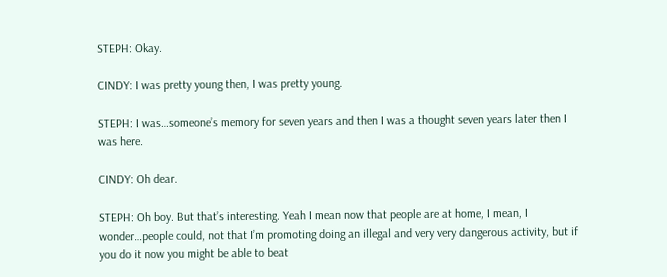STEPH: Okay.

CINDY: I was pretty young then, I was pretty young.

STEPH: I was…someone’s memory for seven years and then I was a thought seven years later then I was here.

CINDY: Oh dear.

STEPH: Oh boy. But that’s interesting. Yeah I mean now that people are at home, I mean, I wonder…people could, not that I’m promoting doing an illegal and very very dangerous activity, but if you do it now you might be able to beat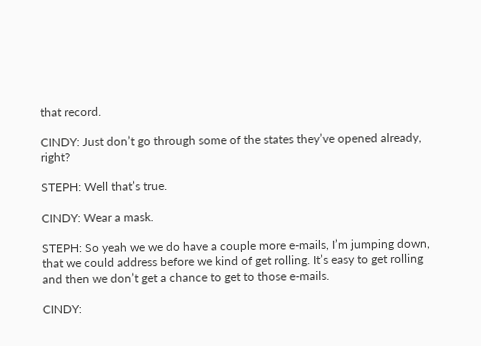that record.

CINDY: Just don’t go through some of the states they’ve opened already, right?

STEPH: Well that’s true.

CINDY: Wear a mask.

STEPH: So yeah we we do have a couple more e-mails, I’m jumping down, that we could address before we kind of get rolling. It’s easy to get rolling and then we don’t get a chance to get to those e-mails.

CINDY: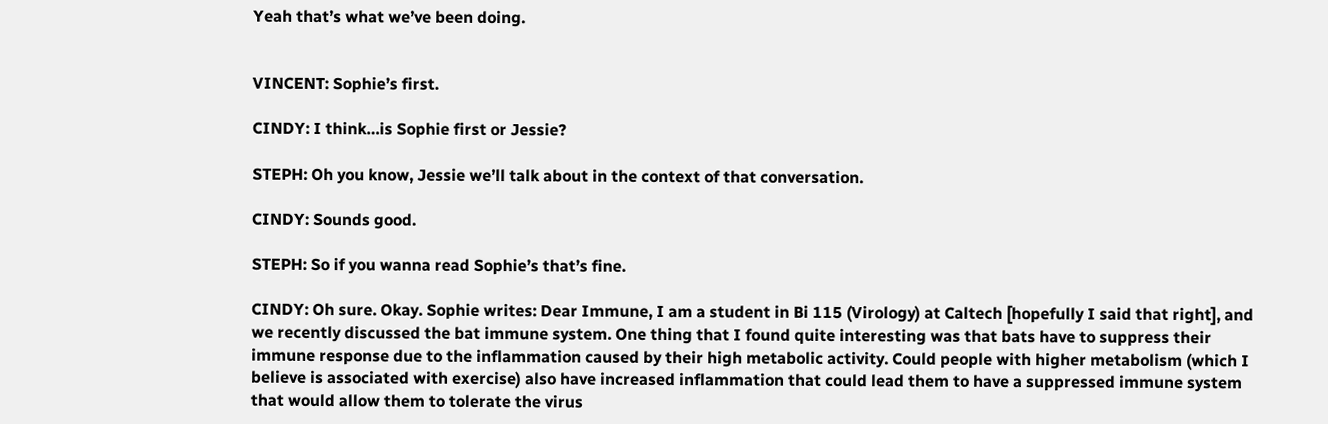Yeah that’s what we’ve been doing.


VINCENT: Sophie’s first.

CINDY: I think…is Sophie first or Jessie?

STEPH: Oh you know, Jessie we’ll talk about in the context of that conversation.

CINDY: Sounds good.

STEPH: So if you wanna read Sophie’s that’s fine.

CINDY: Oh sure. Okay. Sophie writes: Dear Immune, I am a student in Bi 115 (Virology) at Caltech [hopefully I said that right], and we recently discussed the bat immune system. One thing that I found quite interesting was that bats have to suppress their immune response due to the inflammation caused by their high metabolic activity. Could people with higher metabolism (which I believe is associated with exercise) also have increased inflammation that could lead them to have a suppressed immune system that would allow them to tolerate the virus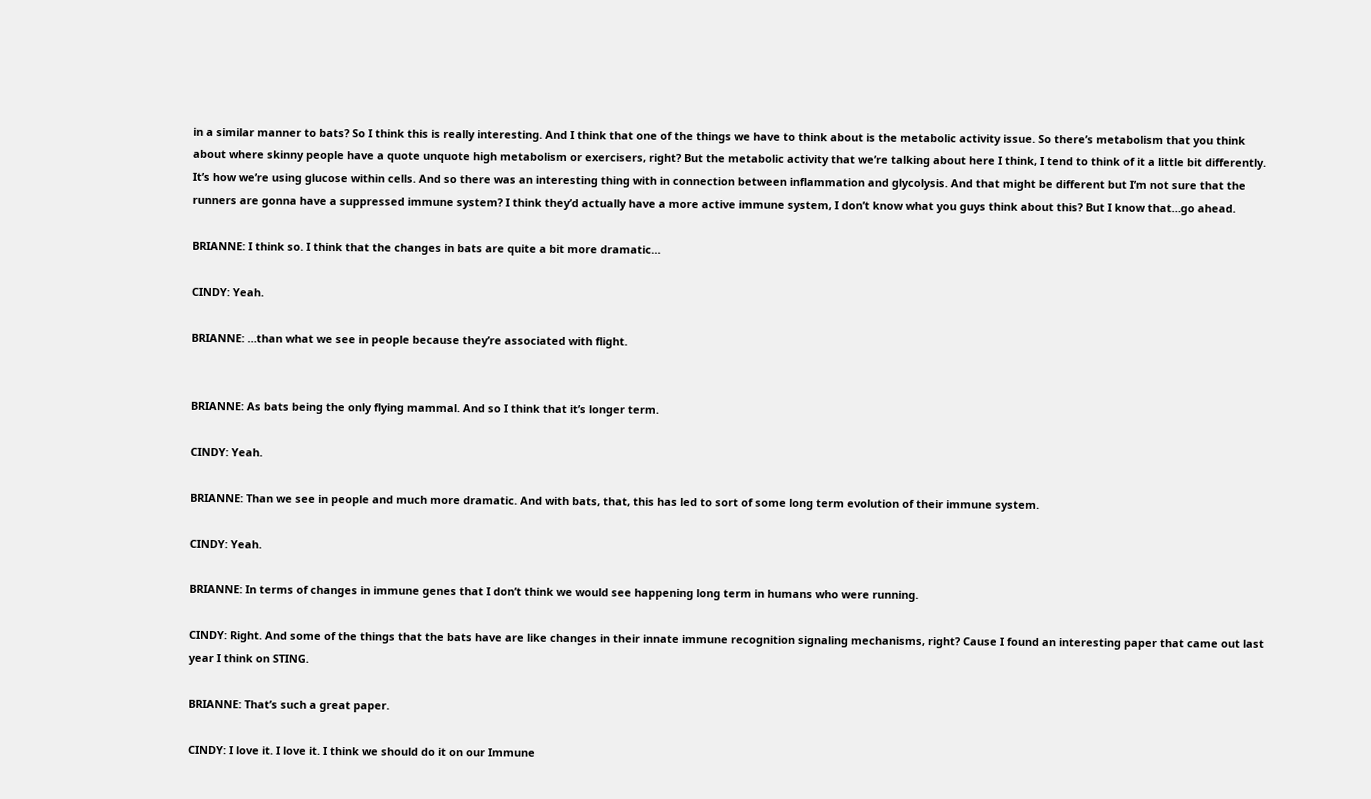in a similar manner to bats? So I think this is really interesting. And I think that one of the things we have to think about is the metabolic activity issue. So there’s metabolism that you think about where skinny people have a quote unquote high metabolism or exercisers, right? But the metabolic activity that we’re talking about here I think, I tend to think of it a little bit differently. It’s how we’re using glucose within cells. And so there was an interesting thing with in connection between inflammation and glycolysis. And that might be different but I’m not sure that the runners are gonna have a suppressed immune system? I think they’d actually have a more active immune system, I don’t know what you guys think about this? But I know that…go ahead.

BRIANNE: I think so. I think that the changes in bats are quite a bit more dramatic…

CINDY: Yeah.

BRIANNE: …than what we see in people because they’re associated with flight.


BRIANNE: As bats being the only flying mammal. And so I think that it’s longer term.

CINDY: Yeah.

BRIANNE: Than we see in people and much more dramatic. And with bats, that, this has led to sort of some long term evolution of their immune system.

CINDY: Yeah.

BRIANNE: In terms of changes in immune genes that I don’t think we would see happening long term in humans who were running.

CINDY: Right. And some of the things that the bats have are like changes in their innate immune recognition signaling mechanisms, right? Cause I found an interesting paper that came out last year I think on STING.

BRIANNE: That’s such a great paper.

CINDY: I love it. I love it. I think we should do it on our Immune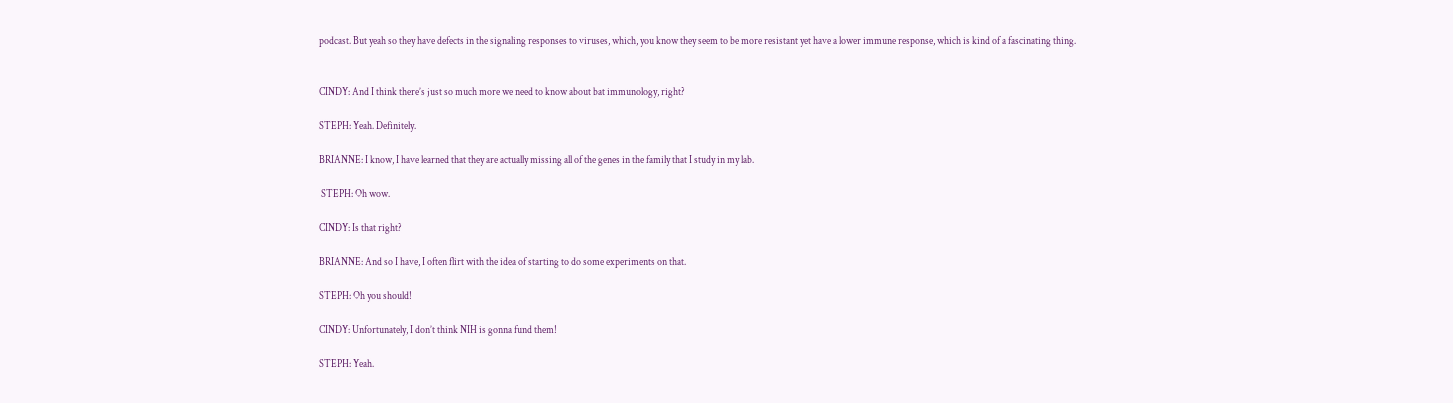podcast. But yeah so they have defects in the signaling responses to viruses, which, you know they seem to be more resistant yet have a lower immune response, which is kind of a fascinating thing.


CINDY: And I think there’s just so much more we need to know about bat immunology, right?

STEPH: Yeah. Definitely.

BRIANNE: I know, I have learned that they are actually missing all of the genes in the family that I study in my lab.

 STEPH: Oh wow.

CINDY: Is that right?

BRIANNE: And so I have, I often flirt with the idea of starting to do some experiments on that.

STEPH: Oh you should!

CINDY: Unfortunately, I don’t think NIH is gonna fund them!

STEPH: Yeah.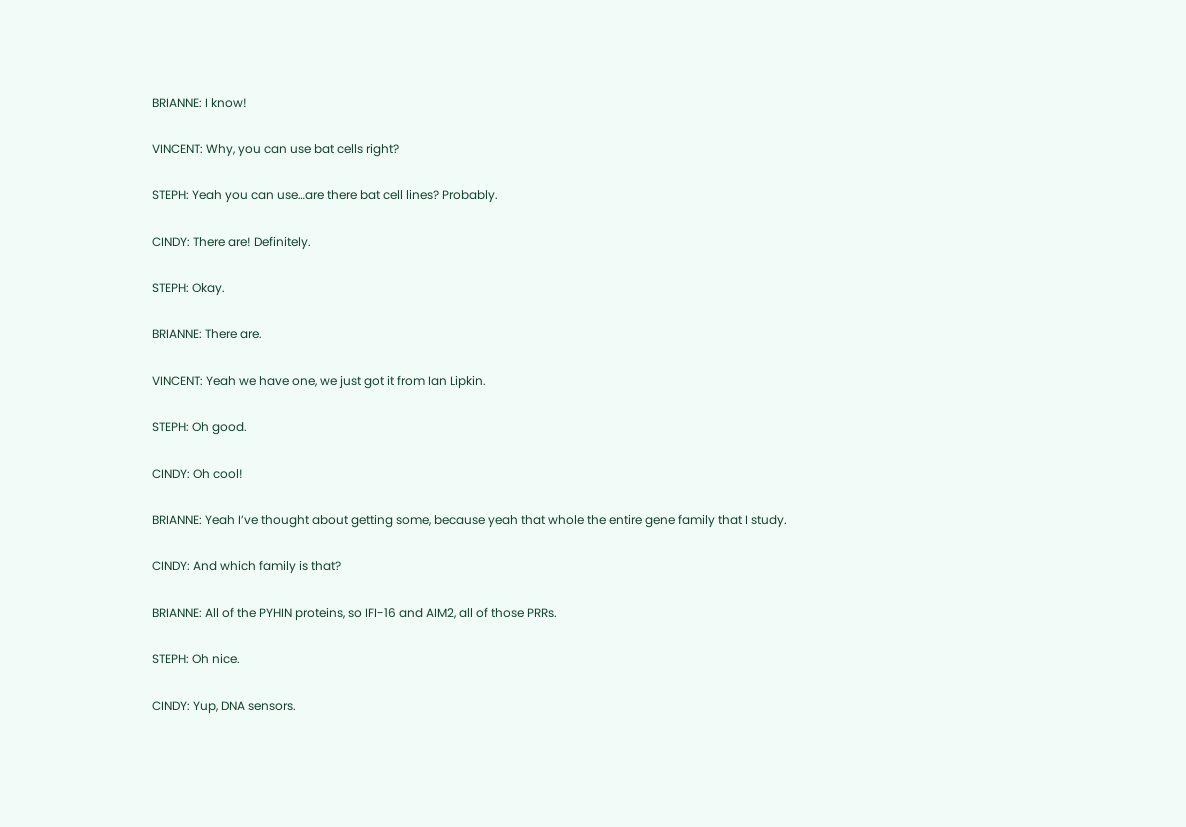BRIANNE: I know!

VINCENT: Why, you can use bat cells right?

STEPH: Yeah you can use…are there bat cell lines? Probably.

CINDY: There are! Definitely.

STEPH: Okay.

BRIANNE: There are.

VINCENT: Yeah we have one, we just got it from Ian Lipkin.

STEPH: Oh good.

CINDY: Oh cool!

BRIANNE: Yeah I’ve thought about getting some, because yeah that whole the entire gene family that I study.

CINDY: And which family is that?

BRIANNE: All of the PYHIN proteins, so IFI-16 and AIM2, all of those PRRs.

STEPH: Oh nice.

CINDY: Yup, DNA sensors.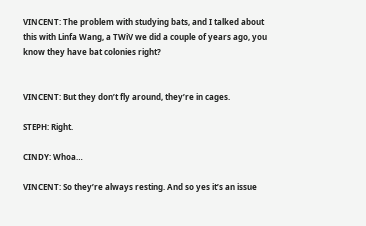VINCENT: The problem with studying bats, and I talked about this with Linfa Wang, a TWiV we did a couple of years ago, you know they have bat colonies right?


VINCENT: But they don’t fly around, they’re in cages.

STEPH: Right.

CINDY: Whoa…

VINCENT: So they’re always resting. And so yes it’s an issue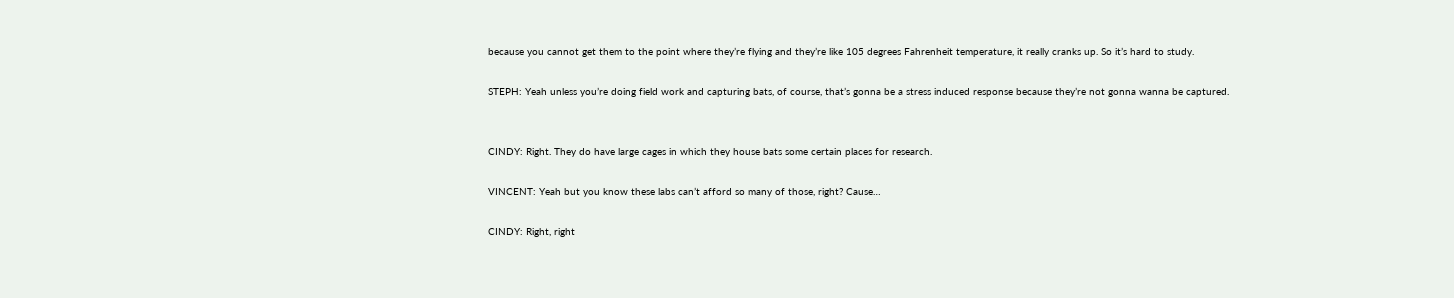because you cannot get them to the point where they’re flying and they’re like 105 degrees Fahrenheit temperature, it really cranks up. So it’s hard to study.

STEPH: Yeah unless you’re doing field work and capturing bats, of course, that’s gonna be a stress induced response because they’re not gonna wanna be captured.


CINDY: Right. They do have large cages in which they house bats some certain places for research.

VINCENT: Yeah but you know these labs can’t afford so many of those, right? Cause…

CINDY: Right, right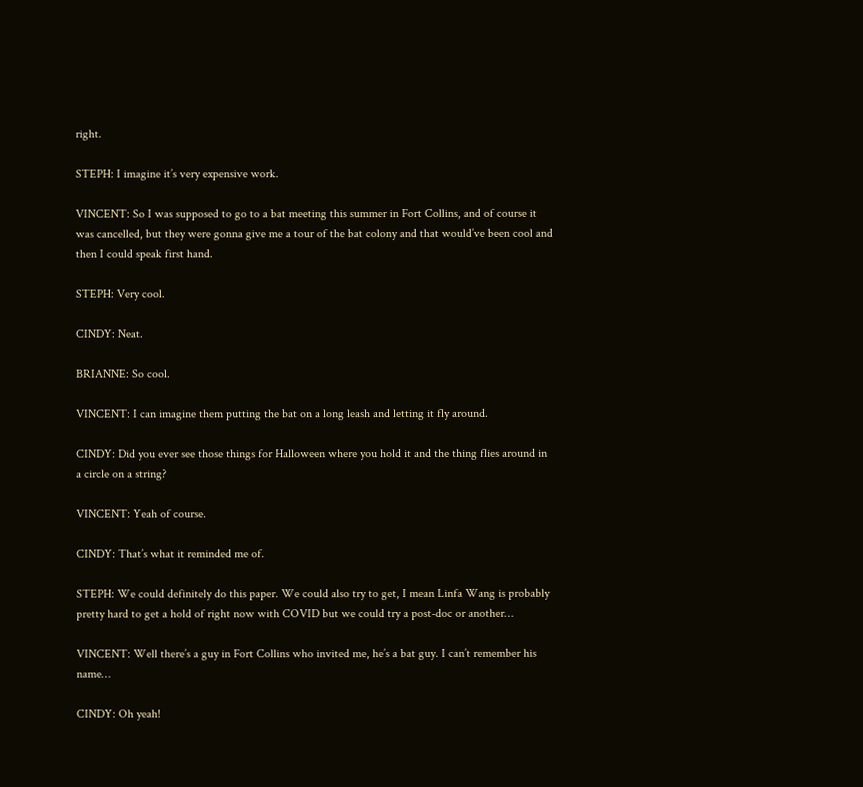right.

STEPH: I imagine it’s very expensive work.

VINCENT: So I was supposed to go to a bat meeting this summer in Fort Collins, and of course it was cancelled, but they were gonna give me a tour of the bat colony and that would’ve been cool and then I could speak first hand.

STEPH: Very cool.

CINDY: Neat.

BRIANNE: So cool.

VINCENT: I can imagine them putting the bat on a long leash and letting it fly around.

CINDY: Did you ever see those things for Halloween where you hold it and the thing flies around in a circle on a string?

VINCENT: Yeah of course.

CINDY: That’s what it reminded me of.

STEPH: We could definitely do this paper. We could also try to get, I mean Linfa Wang is probably pretty hard to get a hold of right now with COVID but we could try a post-doc or another…

VINCENT: Well there’s a guy in Fort Collins who invited me, he’s a bat guy. I can’t remember his name…

CINDY: Oh yeah!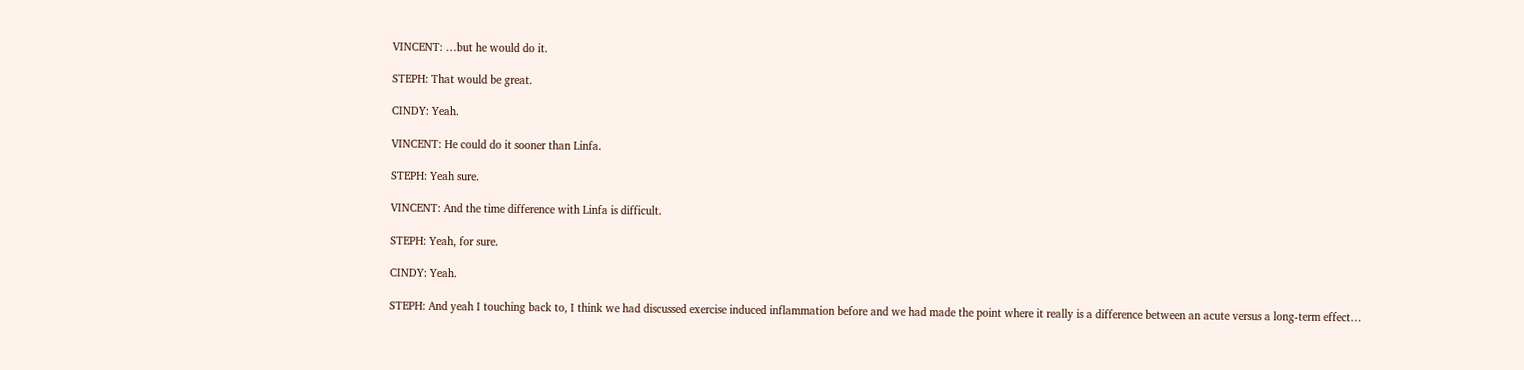VINCENT: …but he would do it.

STEPH: That would be great.

CINDY: Yeah.

VINCENT: He could do it sooner than Linfa.

STEPH: Yeah sure.

VINCENT: And the time difference with Linfa is difficult.

STEPH: Yeah, for sure.

CINDY: Yeah.

STEPH: And yeah I touching back to, I think we had discussed exercise induced inflammation before and we had made the point where it really is a difference between an acute versus a long-term effect…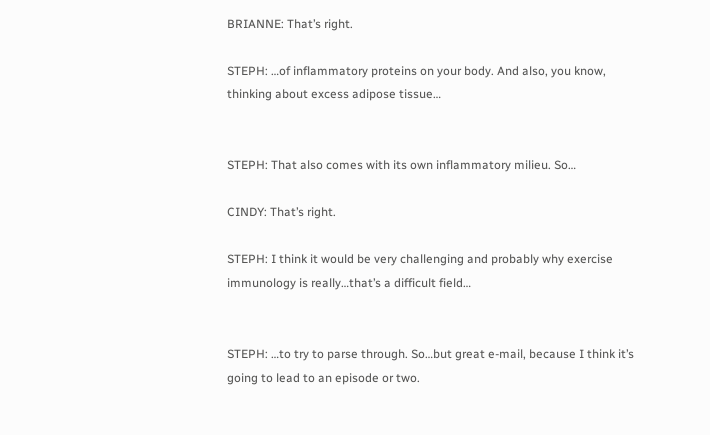BRIANNE: That’s right.

STEPH: …of inflammatory proteins on your body. And also, you know, thinking about excess adipose tissue…


STEPH: That also comes with its own inflammatory milieu. So…

CINDY: That’s right.

STEPH: I think it would be very challenging and probably why exercise immunology is really…that’s a difficult field…


STEPH: …to try to parse through. So…but great e-mail, because I think it’s going to lead to an episode or two.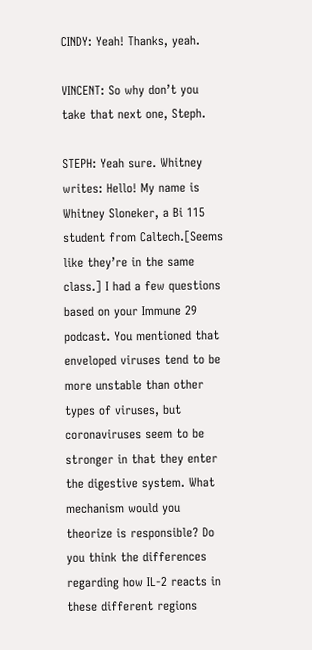CINDY: Yeah! Thanks, yeah.

VINCENT: So why don’t you take that next one, Steph.

STEPH: Yeah sure. Whitney writes: Hello! My name is Whitney Sloneker, a Bi 115 student from Caltech.[Seems like they’re in the same class.] I had a few questions based on your Immune 29 podcast. You mentioned that enveloped viruses tend to be more unstable than other types of viruses, but coronaviruses seem to be stronger in that they enter the digestive system. What mechanism would you theorize is responsible? Do you think the differences regarding how IL-2 reacts in these different regions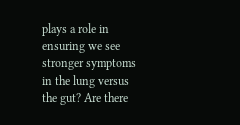plays a role in ensuring we see stronger symptoms in the lung versus the gut? Are there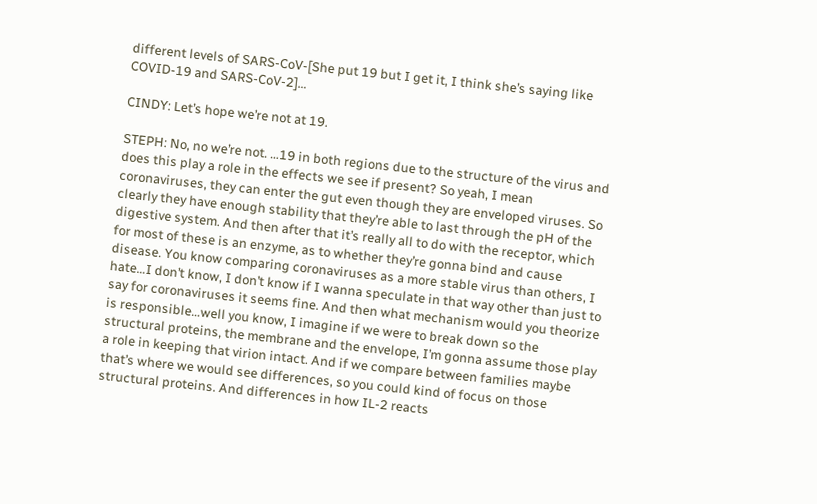different levels of SARS-CoV-[She put 19 but I get it, I think she’s saying like COVID-19 and SARS-CoV-2]…

CINDY: Let’s hope we’re not at 19.

STEPH: No, no we’re not. …19 in both regions due to the structure of the virus and does this play a role in the effects we see if present? So yeah, I mean coronaviruses, they can enter the gut even though they are enveloped viruses. So clearly they have enough stability that they’re able to last through the pH of the digestive system. And then after that it’s really all to do with the receptor, which for most of these is an enzyme, as to whether they’re gonna bind and cause disease. You know comparing coronaviruses as a more stable virus than others, I hate…I don’t know, I don’t know if I wanna speculate in that way other than just to say for coronaviruses it seems fine. And then what mechanism would you theorize is responsible…well you know, I imagine if we were to break down so the structural proteins, the membrane and the envelope, I’m gonna assume those play a role in keeping that virion intact. And if we compare between families maybe that’s where we would see differences, so you could kind of focus on those structural proteins. And differences in how IL-2 reacts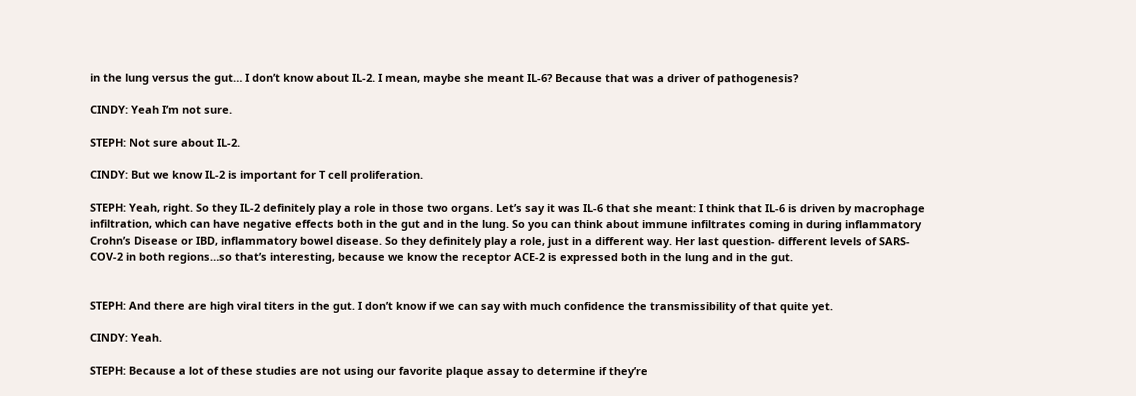in the lung versus the gut… I don’t know about IL-2. I mean, maybe she meant IL-6? Because that was a driver of pathogenesis?

CINDY: Yeah I’m not sure.

STEPH: Not sure about IL-2.

CINDY: But we know IL-2 is important for T cell proliferation.

STEPH: Yeah, right. So they IL-2 definitely play a role in those two organs. Let’s say it was IL-6 that she meant: I think that IL-6 is driven by macrophage infiltration, which can have negative effects both in the gut and in the lung. So you can think about immune infiltrates coming in during inflammatory Crohn’s Disease or IBD, inflammatory bowel disease. So they definitely play a role, just in a different way. Her last question- different levels of SARS-COV-2 in both regions…so that’s interesting, because we know the receptor ACE-2 is expressed both in the lung and in the gut.


STEPH: And there are high viral titers in the gut. I don’t know if we can say with much confidence the transmissibility of that quite yet.

CINDY: Yeah.

STEPH: Because a lot of these studies are not using our favorite plaque assay to determine if they’re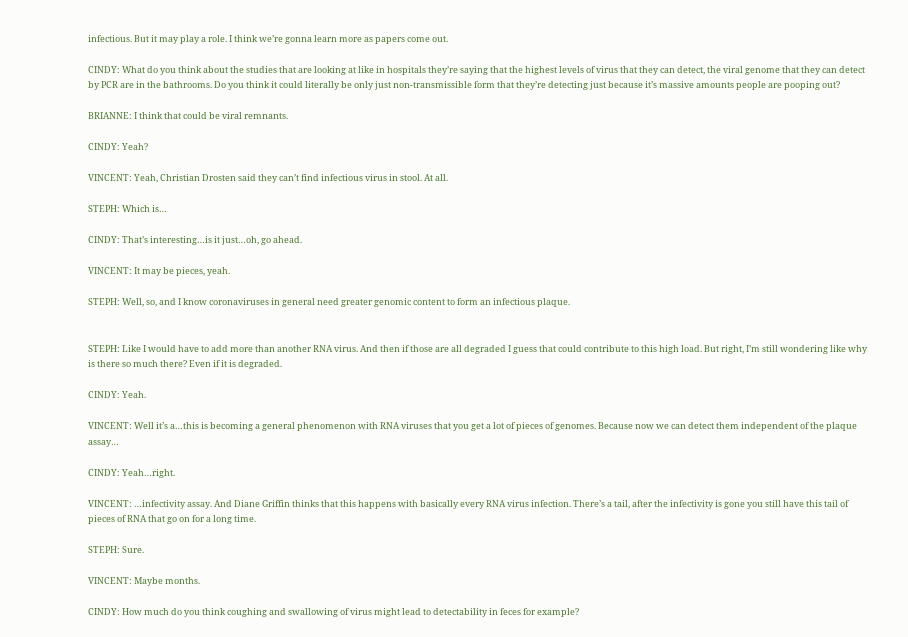infectious. But it may play a role. I think we’re gonna learn more as papers come out.

CINDY: What do you think about the studies that are looking at like in hospitals they’re saying that the highest levels of virus that they can detect, the viral genome that they can detect by PCR are in the bathrooms. Do you think it could literally be only just non-transmissible form that they’re detecting just because it’s massive amounts people are pooping out?

BRIANNE: I think that could be viral remnants.

CINDY: Yeah?

VINCENT: Yeah, Christian Drosten said they can’t find infectious virus in stool. At all.

STEPH: Which is…

CINDY: That’s interesting…is it just…oh, go ahead.

VINCENT: It may be pieces, yeah.

STEPH: Well, so, and I know coronaviruses in general need greater genomic content to form an infectious plaque.


STEPH: Like I would have to add more than another RNA virus. And then if those are all degraded I guess that could contribute to this high load. But right, I’m still wondering like why is there so much there? Even if it is degraded.

CINDY: Yeah.

VINCENT: Well it’s a…this is becoming a general phenomenon with RNA viruses that you get a lot of pieces of genomes. Because now we can detect them independent of the plaque assay…

CINDY: Yeah…right.

VINCENT: …infectivity assay. And Diane Griffin thinks that this happens with basically every RNA virus infection. There’s a tail, after the infectivity is gone you still have this tail of pieces of RNA that go on for a long time.

STEPH: Sure.

VINCENT: Maybe months.

CINDY: How much do you think coughing and swallowing of virus might lead to detectability in feces for example?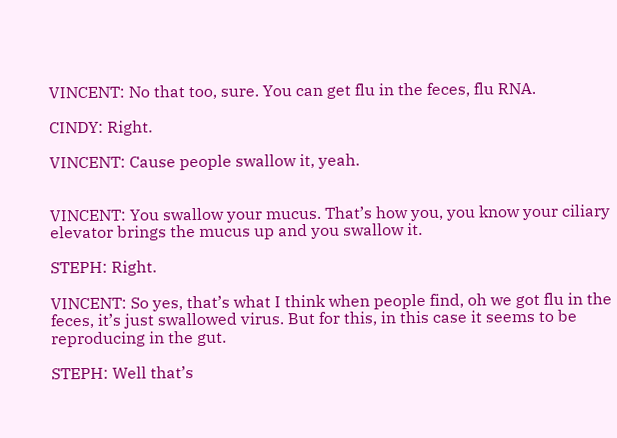VINCENT: No that too, sure. You can get flu in the feces, flu RNA.

CINDY: Right.

VINCENT: Cause people swallow it, yeah.


VINCENT: You swallow your mucus. That’s how you, you know your ciliary elevator brings the mucus up and you swallow it.

STEPH: Right.

VINCENT: So yes, that’s what I think when people find, oh we got flu in the feces, it’s just swallowed virus. But for this, in this case it seems to be reproducing in the gut.

STEPH: Well that’s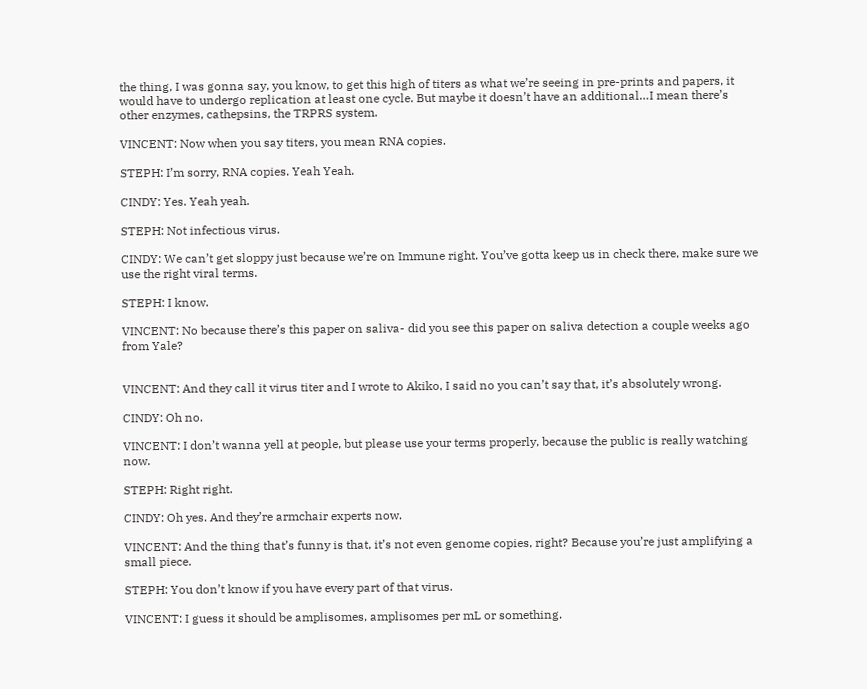the thing, I was gonna say, you know, to get this high of titers as what we’re seeing in pre-prints and papers, it would have to undergo replication at least one cycle. But maybe it doesn’t have an additional…I mean there’s other enzymes, cathepsins, the TRPRS system.

VINCENT: Now when you say titers, you mean RNA copies.

STEPH: I’m sorry, RNA copies. Yeah Yeah.

CINDY: Yes. Yeah yeah.

STEPH: Not infectious virus.

CINDY: We can’t get sloppy just because we’re on Immune right. You’ve gotta keep us in check there, make sure we use the right viral terms.

STEPH: I know.

VINCENT: No because there’s this paper on saliva- did you see this paper on saliva detection a couple weeks ago from Yale?


VINCENT: And they call it virus titer and I wrote to Akiko, I said no you can’t say that, it’s absolutely wrong.

CINDY: Oh no.

VINCENT: I don’t wanna yell at people, but please use your terms properly, because the public is really watching now.

STEPH: Right right.

CINDY: Oh yes. And they’re armchair experts now.

VINCENT: And the thing that’s funny is that, it’s not even genome copies, right? Because you’re just amplifying a small piece.

STEPH: You don’t know if you have every part of that virus.

VINCENT: I guess it should be amplisomes, amplisomes per mL or something.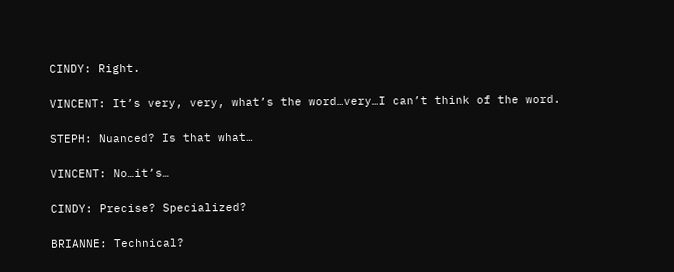CINDY: Right.

VINCENT: It’s very, very, what’s the word…very…I can’t think of the word.

STEPH: Nuanced? Is that what…

VINCENT: No…it’s…

CINDY: Precise? Specialized?

BRIANNE: Technical?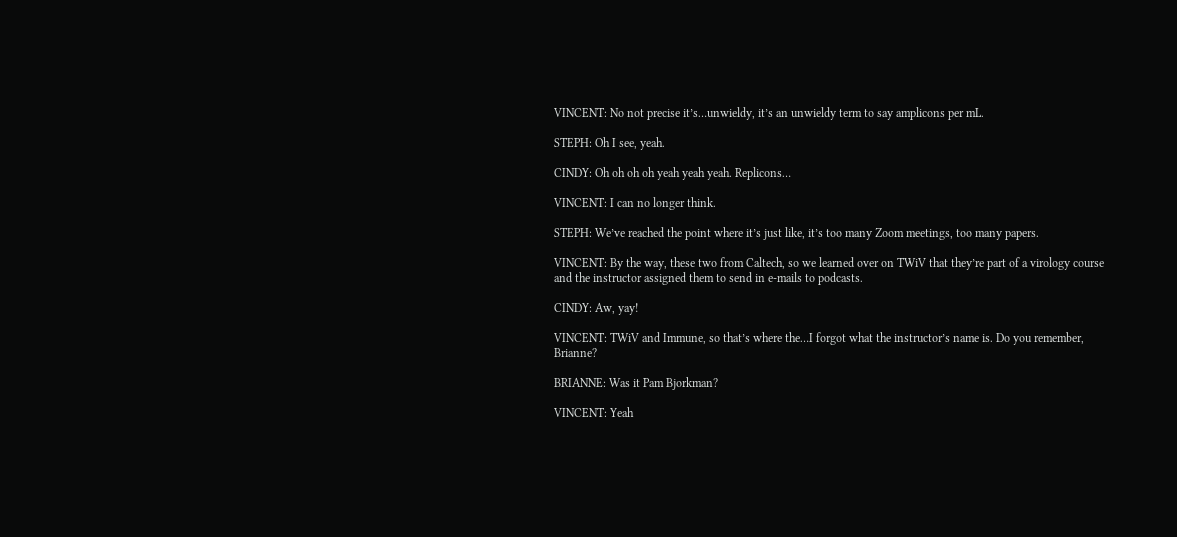VINCENT: No not precise it’s…unwieldy, it’s an unwieldy term to say amplicons per mL.

STEPH: Oh I see, yeah.

CINDY: Oh oh oh oh yeah yeah yeah. Replicons…

VINCENT: I can no longer think.

STEPH: We’ve reached the point where it’s just like, it’s too many Zoom meetings, too many papers.

VINCENT: By the way, these two from Caltech, so we learned over on TWiV that they’re part of a virology course and the instructor assigned them to send in e-mails to podcasts.

CINDY: Aw, yay!

VINCENT: TWiV and Immune, so that’s where the…I forgot what the instructor’s name is. Do you remember, Brianne?

BRIANNE: Was it Pam Bjorkman?

VINCENT: Yeah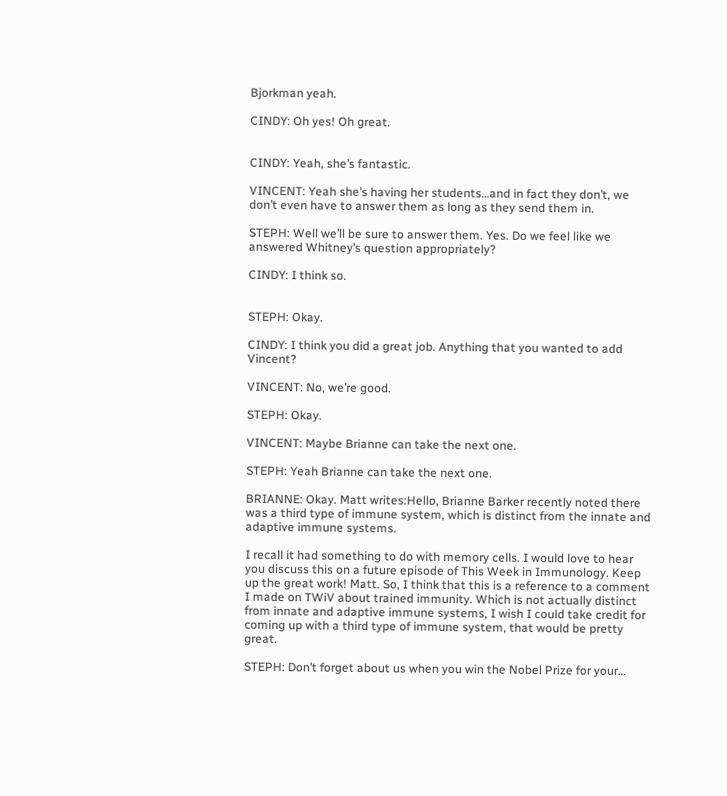Bjorkman yeah.

CINDY: Oh yes! Oh great.


CINDY: Yeah, she’s fantastic.

VINCENT: Yeah she’s having her students…and in fact they don’t, we don’t even have to answer them as long as they send them in.

STEPH: Well we’ll be sure to answer them. Yes. Do we feel like we answered Whitney’s question appropriately?

CINDY: I think so.


STEPH: Okay.

CINDY: I think you did a great job. Anything that you wanted to add Vincent?

VINCENT: No, we’re good.

STEPH: Okay.

VINCENT: Maybe Brianne can take the next one.

STEPH: Yeah Brianne can take the next one.

BRIANNE: Okay. Matt writes:Hello, Brianne Barker recently noted there was a third type of immune system, which is distinct from the innate and adaptive immune systems.

I recall it had something to do with memory cells. I would love to hear you discuss this on a future episode of This Week in Immunology. Keep up the great work! Matt. So, I think that this is a reference to a comment I made on TWiV about trained immunity. Which is not actually distinct from innate and adaptive immune systems, I wish I could take credit for coming up with a third type of immune system, that would be pretty great.

STEPH: Don’t forget about us when you win the Nobel Prize for your…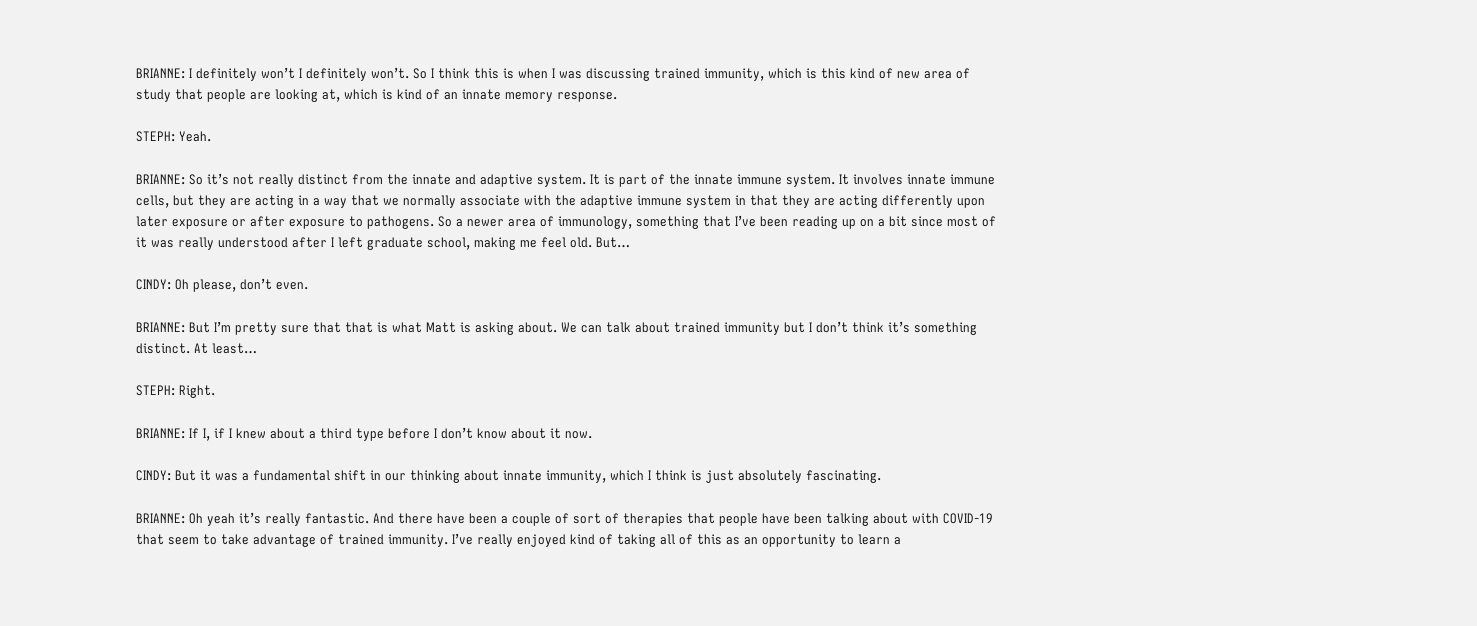BRIANNE: I definitely won’t I definitely won’t. So I think this is when I was discussing trained immunity, which is this kind of new area of study that people are looking at, which is kind of an innate memory response.

STEPH: Yeah.

BRIANNE: So it’s not really distinct from the innate and adaptive system. It is part of the innate immune system. It involves innate immune cells, but they are acting in a way that we normally associate with the adaptive immune system in that they are acting differently upon later exposure or after exposure to pathogens. So a newer area of immunology, something that I’ve been reading up on a bit since most of it was really understood after I left graduate school, making me feel old. But…

CINDY: Oh please, don’t even.

BRIANNE: But I’m pretty sure that that is what Matt is asking about. We can talk about trained immunity but I don’t think it’s something distinct. At least…

STEPH: Right.

BRIANNE: If I, if I knew about a third type before I don’t know about it now.

CINDY: But it was a fundamental shift in our thinking about innate immunity, which I think is just absolutely fascinating.

BRIANNE: Oh yeah it’s really fantastic. And there have been a couple of sort of therapies that people have been talking about with COVID-19 that seem to take advantage of trained immunity. I’ve really enjoyed kind of taking all of this as an opportunity to learn a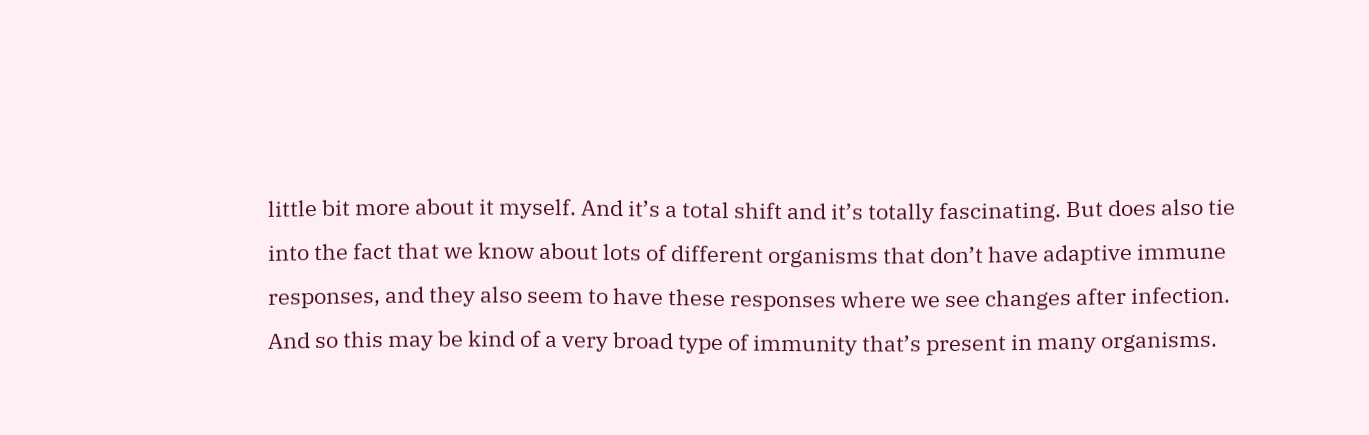little bit more about it myself. And it’s a total shift and it’s totally fascinating. But does also tie into the fact that we know about lots of different organisms that don’t have adaptive immune responses, and they also seem to have these responses where we see changes after infection. And so this may be kind of a very broad type of immunity that’s present in many organisms.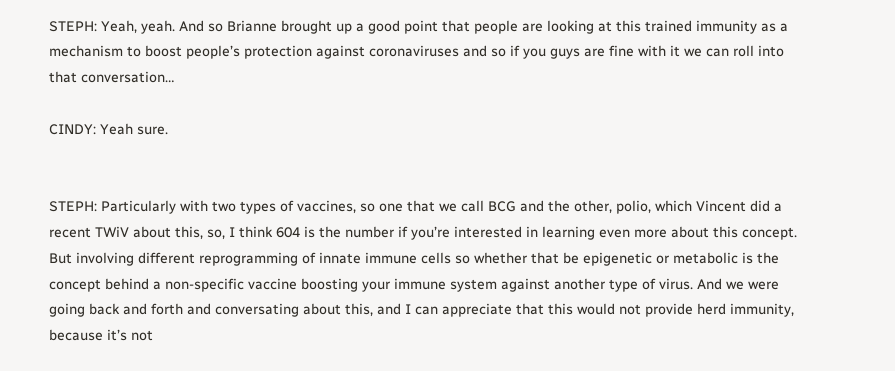STEPH: Yeah, yeah. And so Brianne brought up a good point that people are looking at this trained immunity as a mechanism to boost people’s protection against coronaviruses and so if you guys are fine with it we can roll into that conversation…

CINDY: Yeah sure.


STEPH: Particularly with two types of vaccines, so one that we call BCG and the other, polio, which Vincent did a recent TWiV about this, so, I think 604 is the number if you’re interested in learning even more about this concept. But involving different reprogramming of innate immune cells so whether that be epigenetic or metabolic is the concept behind a non-specific vaccine boosting your immune system against another type of virus. And we were going back and forth and conversating about this, and I can appreciate that this would not provide herd immunity, because it’s not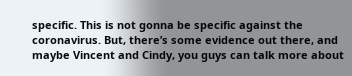specific. This is not gonna be specific against the coronavirus. But, there’s some evidence out there, and maybe Vincent and Cindy, you guys can talk more about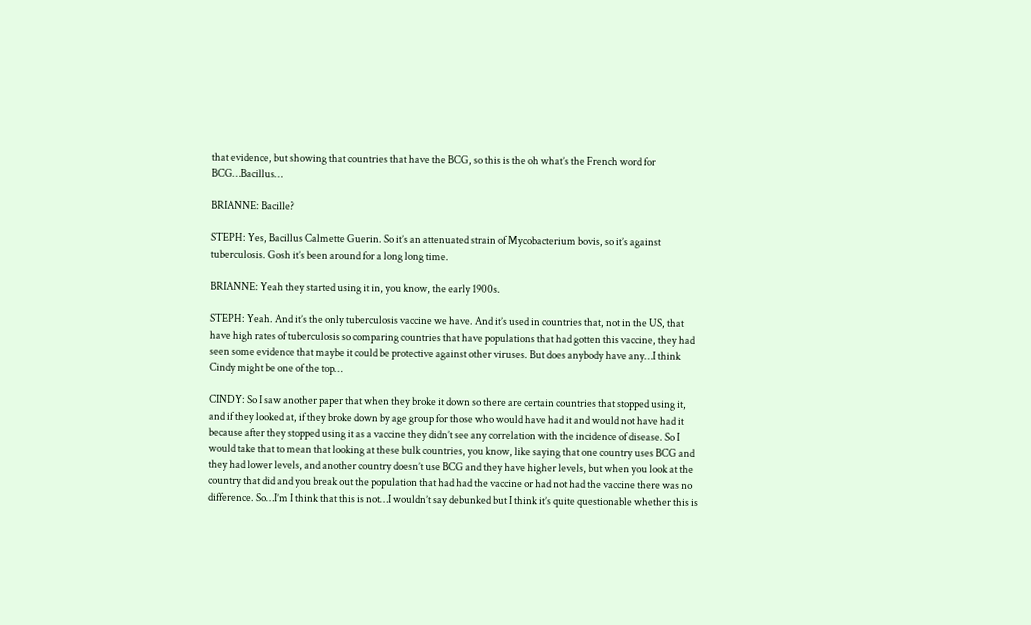that evidence, but showing that countries that have the BCG, so this is the oh what’s the French word for BCG…Bacillus…

BRIANNE: Bacille?

STEPH: Yes, Bacillus Calmette Guerin. So it’s an attenuated strain of Mycobacterium bovis, so it’s against tuberculosis. Gosh it’s been around for a long long time.

BRIANNE: Yeah they started using it in, you know, the early 1900s.

STEPH: Yeah. And it’s the only tuberculosis vaccine we have. And it’s used in countries that, not in the US, that have high rates of tuberculosis so comparing countries that have populations that had gotten this vaccine, they had seen some evidence that maybe it could be protective against other viruses. But does anybody have any…I think Cindy might be one of the top…

CINDY: So I saw another paper that when they broke it down so there are certain countries that stopped using it, and if they looked at, if they broke down by age group for those who would have had it and would not have had it because after they stopped using it as a vaccine they didn’t see any correlation with the incidence of disease. So I would take that to mean that looking at these bulk countries, you know, like saying that one country uses BCG and they had lower levels, and another country doesn’t use BCG and they have higher levels, but when you look at the country that did and you break out the population that had had the vaccine or had not had the vaccine there was no difference. So…I’m I think that this is not…I wouldn’t say debunked but I think it’s quite questionable whether this is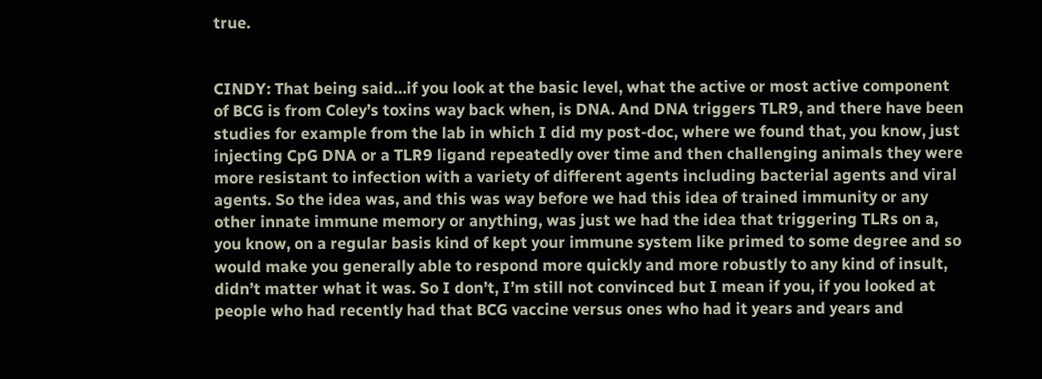true.


CINDY: That being said…if you look at the basic level, what the active or most active component of BCG is from Coley’s toxins way back when, is DNA. And DNA triggers TLR9, and there have been studies for example from the lab in which I did my post-doc, where we found that, you know, just injecting CpG DNA or a TLR9 ligand repeatedly over time and then challenging animals they were more resistant to infection with a variety of different agents including bacterial agents and viral agents. So the idea was, and this was way before we had this idea of trained immunity or any other innate immune memory or anything, was just we had the idea that triggering TLRs on a, you know, on a regular basis kind of kept your immune system like primed to some degree and so would make you generally able to respond more quickly and more robustly to any kind of insult, didn’t matter what it was. So I don’t, I’m still not convinced but I mean if you, if you looked at people who had recently had that BCG vaccine versus ones who had it years and years and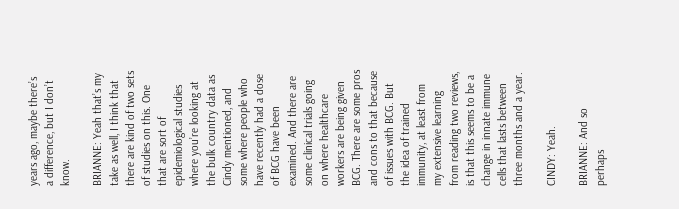years ago, maybe there’s a difference, but I don’t know.

BRIANNE: Yeah that’s my take as well, I think that there are kind of two sets of studies on this. One that are sort of epidemiological studies where you’re looking at the bulk country data as Cindy mentioned, and some where people who have recently had a dose of BCG have been examined. And there are some clinical trials going on where healthcare workers are being given BCG. There are some pros and cons to that because of issues with BCG. But the idea of trained immunity, at least from my extensive learning from reading two reviews, is that this seems to be a change in innate immune cells that lasts between three months and a year.

CINDY: Yeah.

BRIANNE: And so perhaps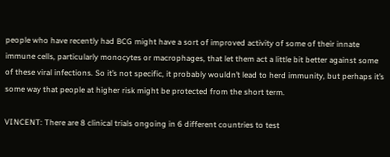people who have recently had BCG might have a sort of improved activity of some of their innate immune cells, particularly monocytes or macrophages, that let them act a little bit better against some of these viral infections. So it’s not specific, it probably wouldn’t lead to herd immunity, but perhaps it’s some way that people at higher risk might be protected from the short term.

VINCENT: There are 8 clinical trials ongoing in 6 different countries to test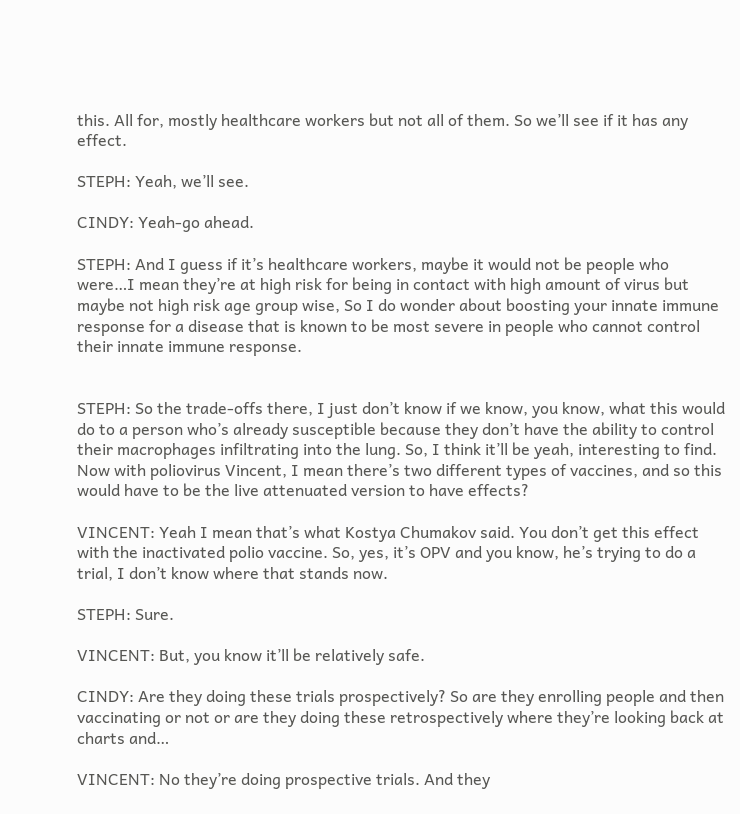this. All for, mostly healthcare workers but not all of them. So we’ll see if it has any effect.

STEPH: Yeah, we’ll see.

CINDY: Yeah-go ahead.

STEPH: And I guess if it’s healthcare workers, maybe it would not be people who were…I mean they’re at high risk for being in contact with high amount of virus but maybe not high risk age group wise, So I do wonder about boosting your innate immune response for a disease that is known to be most severe in people who cannot control their innate immune response.


STEPH: So the trade-offs there, I just don’t know if we know, you know, what this would do to a person who’s already susceptible because they don’t have the ability to control their macrophages infiltrating into the lung. So, I think it’ll be yeah, interesting to find. Now with poliovirus Vincent, I mean there’s two different types of vaccines, and so this would have to be the live attenuated version to have effects?

VINCENT: Yeah I mean that’s what Kostya Chumakov said. You don’t get this effect with the inactivated polio vaccine. So, yes, it’s OPV and you know, he’s trying to do a trial, I don’t know where that stands now.

STEPH: Sure.

VINCENT: But, you know it’ll be relatively safe.

CINDY: Are they doing these trials prospectively? So are they enrolling people and then vaccinating or not or are they doing these retrospectively where they’re looking back at charts and…

VINCENT: No they’re doing prospective trials. And they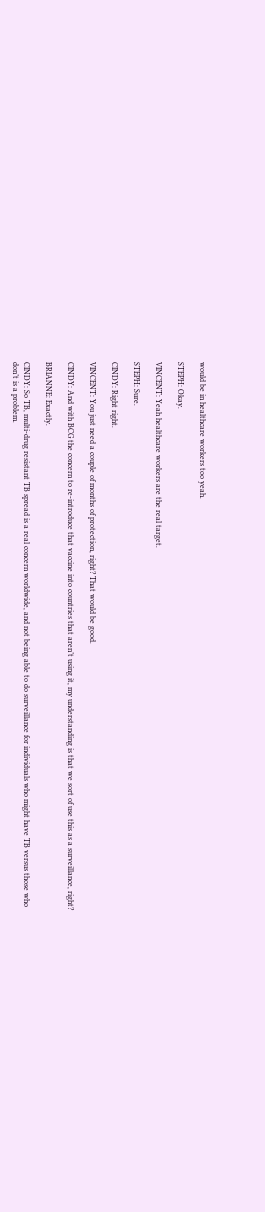would be in healthcare workers too yeah.

STEPH: Okay.

VINCENT: Yeah healthcare workers are the real target.

STEPH: Sure.

CINDY: Right right.

VINCENT: You just need a couple of months of protection, right? That would be good.

CINDY: And with BCG the concern to re-introduce that vaccine into countries that aren’t using it, my understanding is that we sort of use this as a surveillance, right?

BRIANNE: Exactly.

CINDY: So TB, multi-drug resistant TB spread is a real concern worldwide, and not being able to do surveillance for individuals who might have TB versus those who don’t is a problem.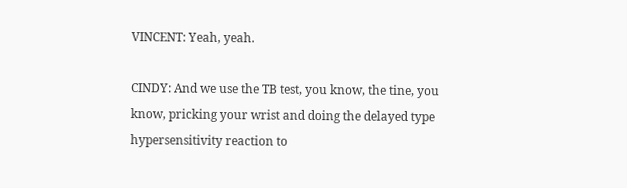VINCENT: Yeah, yeah.

CINDY: And we use the TB test, you know, the tine, you know, pricking your wrist and doing the delayed type hypersensitivity reaction to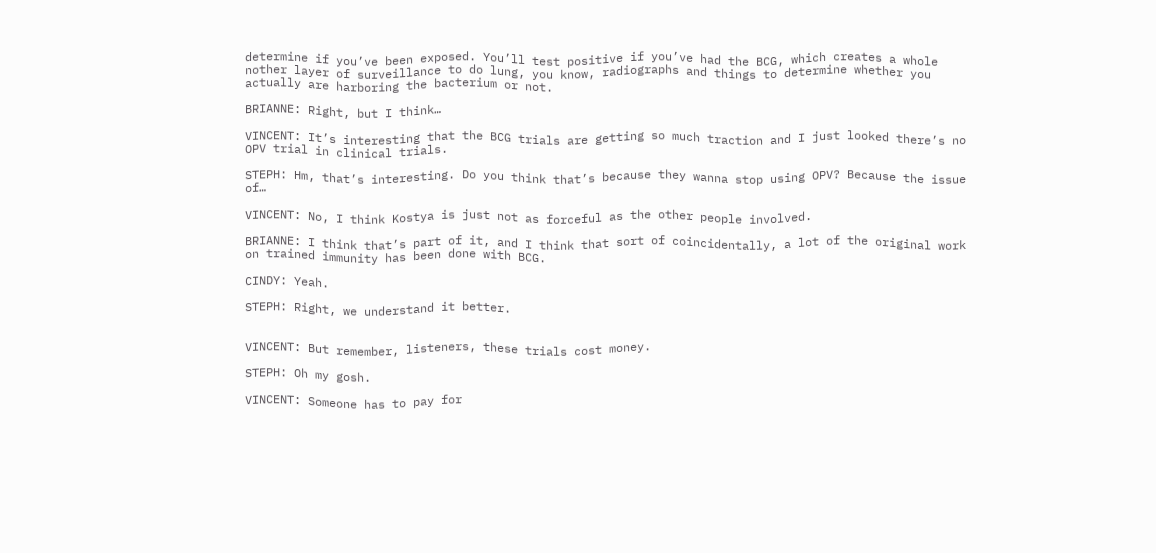determine if you’ve been exposed. You’ll test positive if you’ve had the BCG, which creates a whole nother layer of surveillance to do lung, you know, radiographs and things to determine whether you actually are harboring the bacterium or not.

BRIANNE: Right, but I think…

VINCENT: It’s interesting that the BCG trials are getting so much traction and I just looked there’s no OPV trial in clinical trials.

STEPH: Hm, that’s interesting. Do you think that’s because they wanna stop using OPV? Because the issue of…

VINCENT: No, I think Kostya is just not as forceful as the other people involved.

BRIANNE: I think that’s part of it, and I think that sort of coincidentally, a lot of the original work on trained immunity has been done with BCG.

CINDY: Yeah.

STEPH: Right, we understand it better.


VINCENT: But remember, listeners, these trials cost money.

STEPH: Oh my gosh.

VINCENT: Someone has to pay for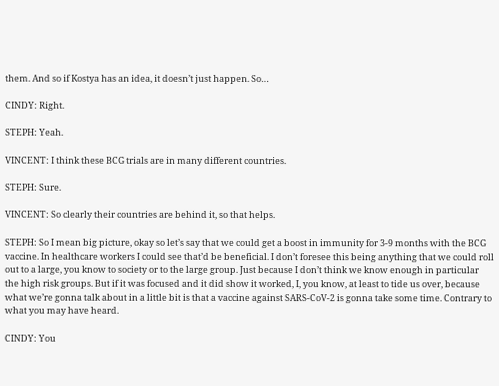them. And so if Kostya has an idea, it doesn’t just happen. So…

CINDY: Right.

STEPH: Yeah.

VINCENT: I think these BCG trials are in many different countries.

STEPH: Sure.

VINCENT: So clearly their countries are behind it, so that helps.

STEPH: So I mean big picture, okay so let’s say that we could get a boost in immunity for 3-9 months with the BCG vaccine. In healthcare workers I could see that’d be beneficial. I don’t foresee this being anything that we could roll out to a large, you know to society or to the large group. Just because I don’t think we know enough in particular the high risk groups. But if it was focused and it did show it worked, I, you know, at least to tide us over, because what we’re gonna talk about in a little bit is that a vaccine against SARS-CoV-2 is gonna take some time. Contrary to what you may have heard.

CINDY: You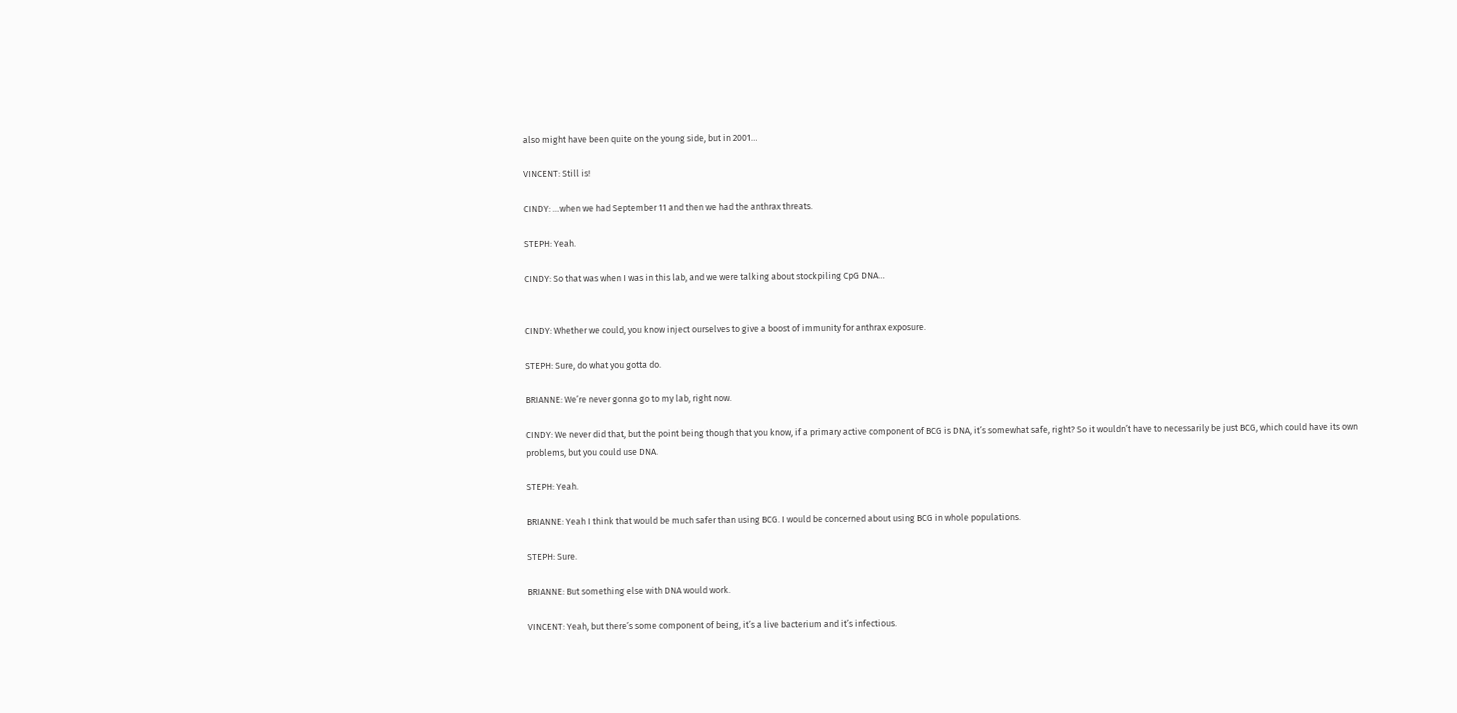also might have been quite on the young side, but in 2001…

VINCENT: Still is!

CINDY: …when we had September 11 and then we had the anthrax threats.

STEPH: Yeah.

CINDY: So that was when I was in this lab, and we were talking about stockpiling CpG DNA…


CINDY: Whether we could, you know inject ourselves to give a boost of immunity for anthrax exposure.

STEPH: Sure, do what you gotta do.

BRIANNE: We’re never gonna go to my lab, right now.

CINDY: We never did that, but the point being though that you know, if a primary active component of BCG is DNA, it’s somewhat safe, right? So it wouldn’t have to necessarily be just BCG, which could have its own problems, but you could use DNA.

STEPH: Yeah.

BRIANNE: Yeah I think that would be much safer than using BCG. I would be concerned about using BCG in whole populations.

STEPH: Sure.

BRIANNE: But something else with DNA would work.

VINCENT: Yeah, but there’s some component of being, it’s a live bacterium and it’s infectious.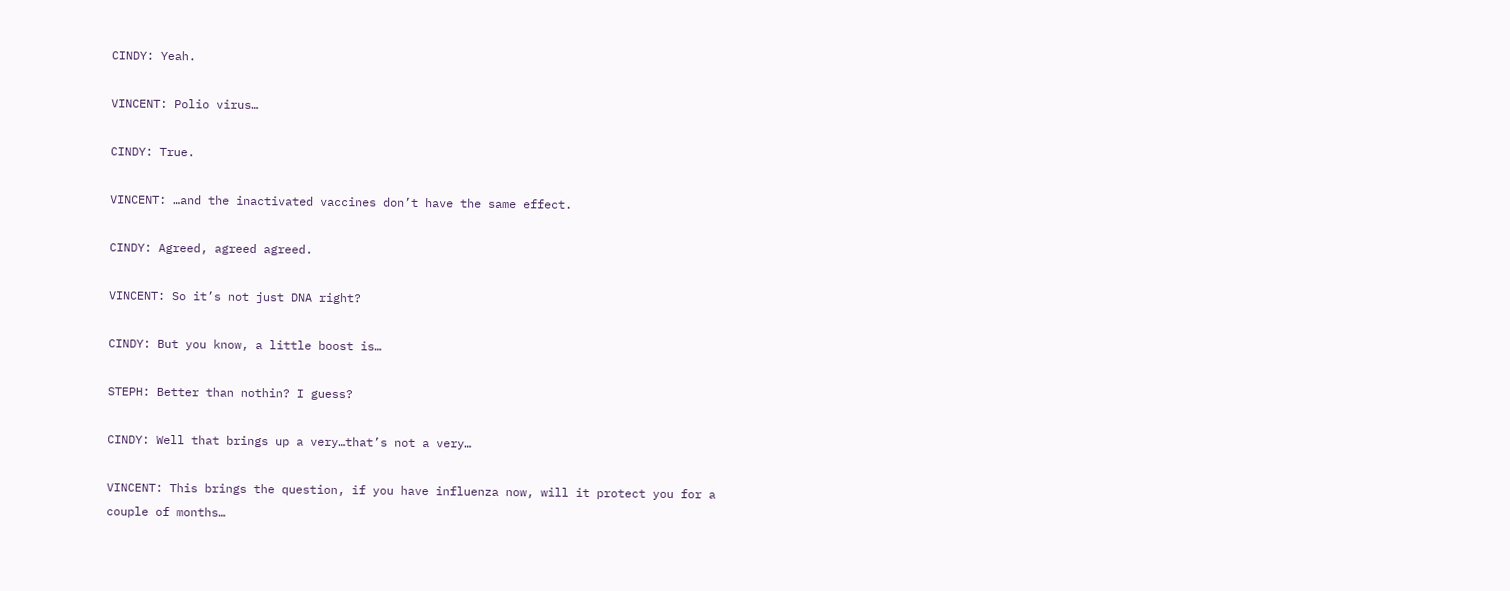CINDY: Yeah.

VINCENT: Polio virus…

CINDY: True.

VINCENT: …and the inactivated vaccines don’t have the same effect.

CINDY: Agreed, agreed agreed.

VINCENT: So it’s not just DNA right?

CINDY: But you know, a little boost is…

STEPH: Better than nothin? I guess?

CINDY: Well that brings up a very…that’s not a very…

VINCENT: This brings the question, if you have influenza now, will it protect you for a couple of months…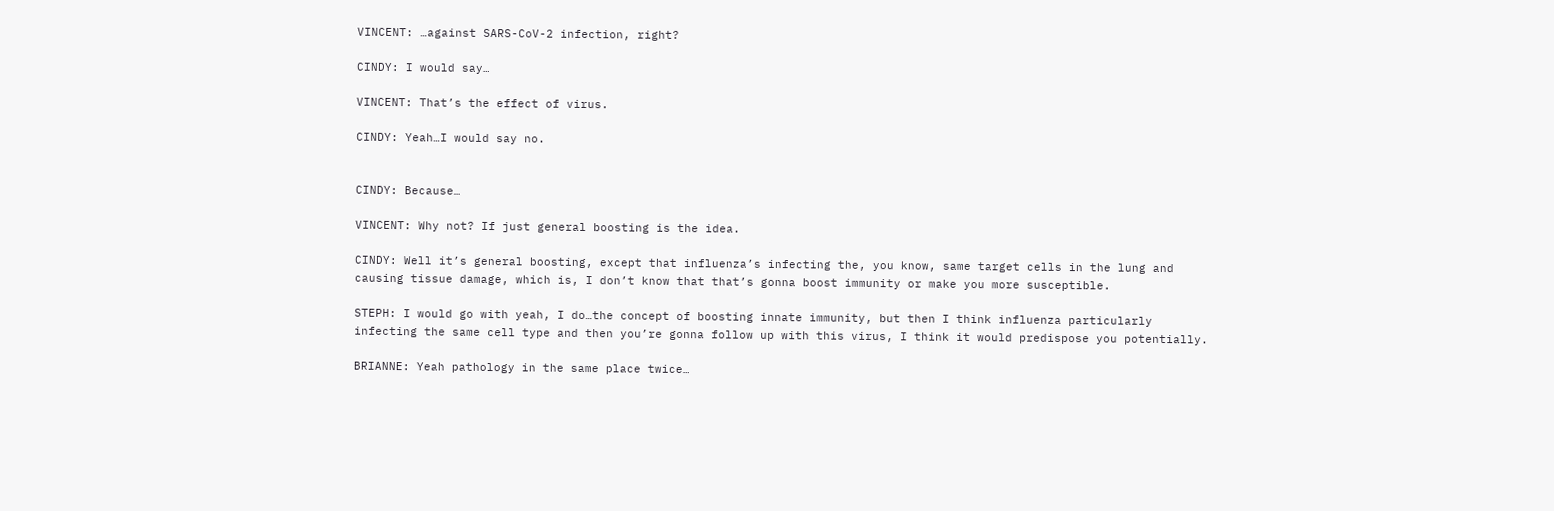VINCENT: …against SARS-CoV-2 infection, right?

CINDY: I would say…

VINCENT: That’s the effect of virus.

CINDY: Yeah…I would say no.


CINDY: Because…

VINCENT: Why not? If just general boosting is the idea.

CINDY: Well it’s general boosting, except that influenza’s infecting the, you know, same target cells in the lung and causing tissue damage, which is, I don’t know that that’s gonna boost immunity or make you more susceptible.

STEPH: I would go with yeah, I do…the concept of boosting innate immunity, but then I think influenza particularly infecting the same cell type and then you’re gonna follow up with this virus, I think it would predispose you potentially.

BRIANNE: Yeah pathology in the same place twice…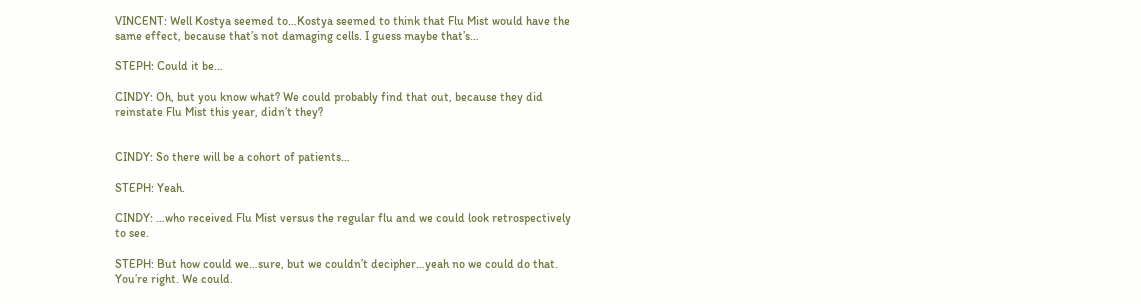VINCENT: Well Kostya seemed to…Kostya seemed to think that Flu Mist would have the same effect, because that’s not damaging cells. I guess maybe that’s…

STEPH: Could it be…

CINDY: Oh, but you know what? We could probably find that out, because they did reinstate Flu Mist this year, didn’t they?


CINDY: So there will be a cohort of patients…

STEPH: Yeah.

CINDY: …who received Flu Mist versus the regular flu and we could look retrospectively to see.

STEPH: But how could we…sure, but we couldn’t decipher…yeah no we could do that. You’re right. We could.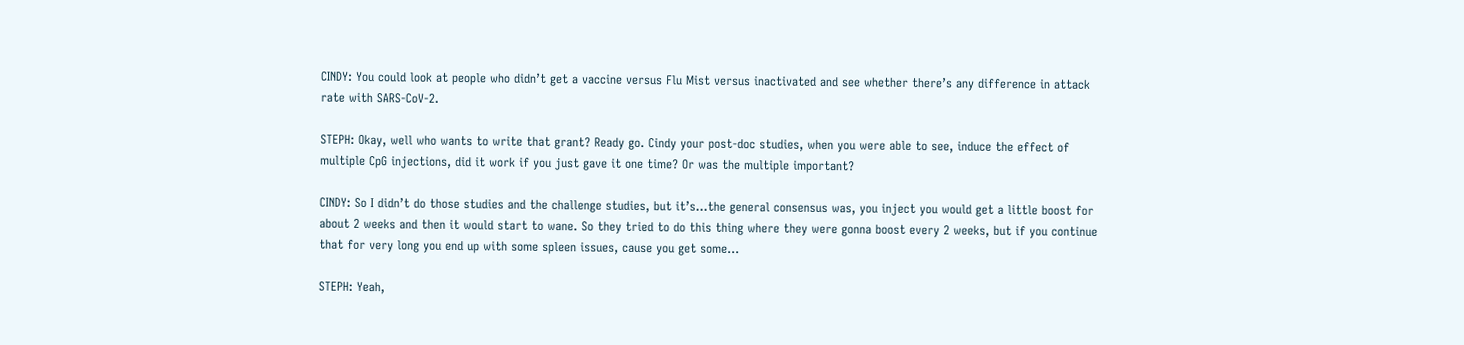CINDY: You could look at people who didn’t get a vaccine versus Flu Mist versus inactivated and see whether there’s any difference in attack rate with SARS-CoV-2.

STEPH: Okay, well who wants to write that grant? Ready go. Cindy your post-doc studies, when you were able to see, induce the effect of multiple CpG injections, did it work if you just gave it one time? Or was the multiple important?

CINDY: So I didn’t do those studies and the challenge studies, but it’s…the general consensus was, you inject you would get a little boost for about 2 weeks and then it would start to wane. So they tried to do this thing where they were gonna boost every 2 weeks, but if you continue that for very long you end up with some spleen issues, cause you get some…

STEPH: Yeah,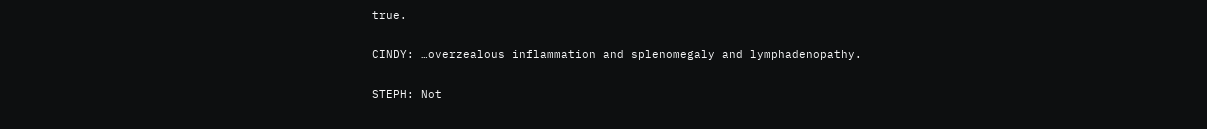true.

CINDY: …overzealous inflammation and splenomegaly and lymphadenopathy.

STEPH: Not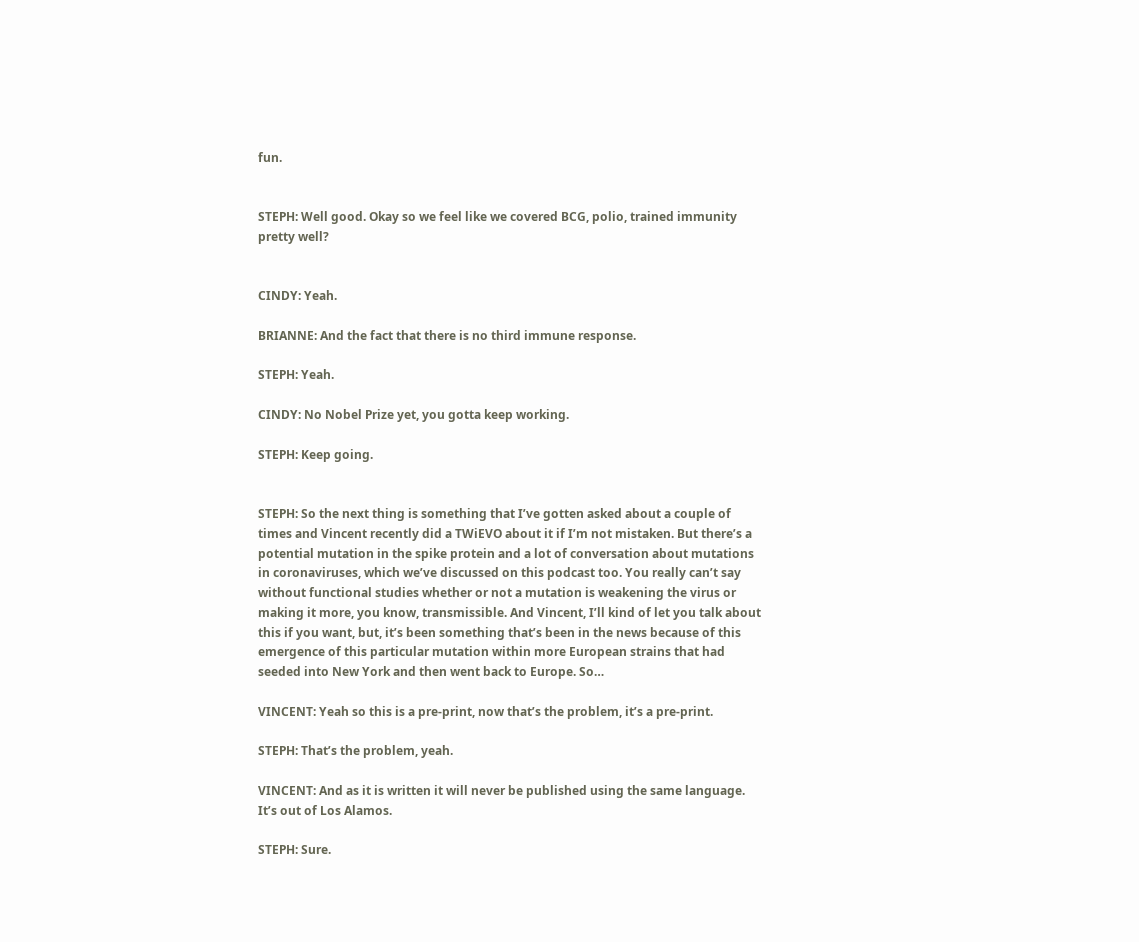fun.


STEPH: Well good. Okay so we feel like we covered BCG, polio, trained immunity pretty well?


CINDY: Yeah.

BRIANNE: And the fact that there is no third immune response.

STEPH: Yeah.

CINDY: No Nobel Prize yet, you gotta keep working.

STEPH: Keep going.


STEPH: So the next thing is something that I’ve gotten asked about a couple of times and Vincent recently did a TWiEVO about it if I’m not mistaken. But there’s a potential mutation in the spike protein and a lot of conversation about mutations in coronaviruses, which we’ve discussed on this podcast too. You really can’t say without functional studies whether or not a mutation is weakening the virus or making it more, you know, transmissible. And Vincent, I’ll kind of let you talk about this if you want, but, it’s been something that’s been in the news because of this emergence of this particular mutation within more European strains that had seeded into New York and then went back to Europe. So…

VINCENT: Yeah so this is a pre-print, now that’s the problem, it’s a pre-print.

STEPH: That’s the problem, yeah.

VINCENT: And as it is written it will never be published using the same language. It’s out of Los Alamos.

STEPH: Sure.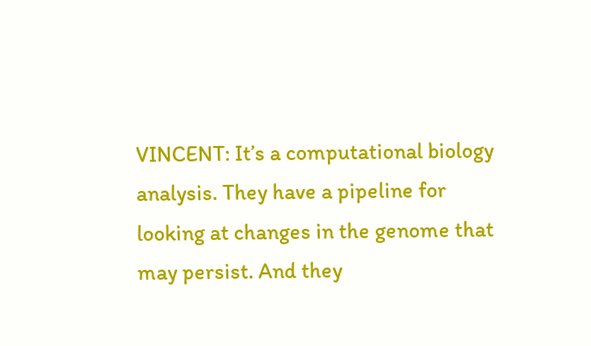VINCENT: It’s a computational biology analysis. They have a pipeline for looking at changes in the genome that may persist. And they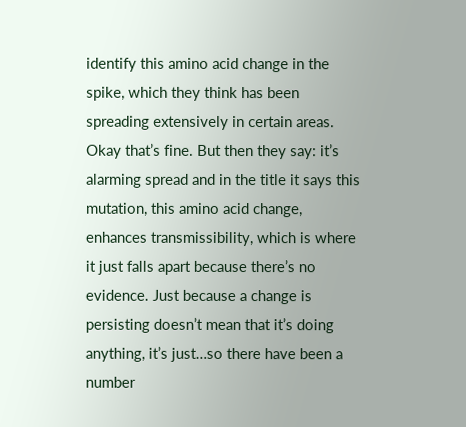identify this amino acid change in the spike, which they think has been spreading extensively in certain areas. Okay that’s fine. But then they say: it’s alarming spread and in the title it says this mutation, this amino acid change, enhances transmissibility, which is where it just falls apart because there’s no evidence. Just because a change is persisting doesn’t mean that it’s doing anything, it’s just…so there have been a number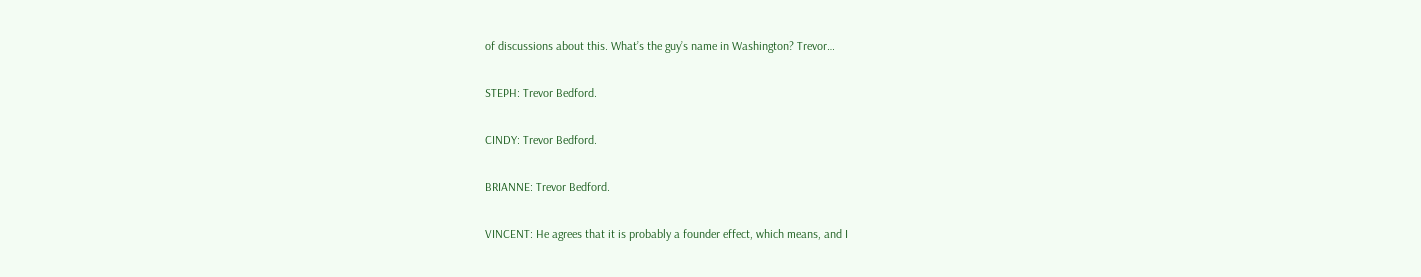of discussions about this. What’s the guy’s name in Washington? Trevor…

STEPH: Trevor Bedford.

CINDY: Trevor Bedford.

BRIANNE: Trevor Bedford.

VINCENT: He agrees that it is probably a founder effect, which means, and I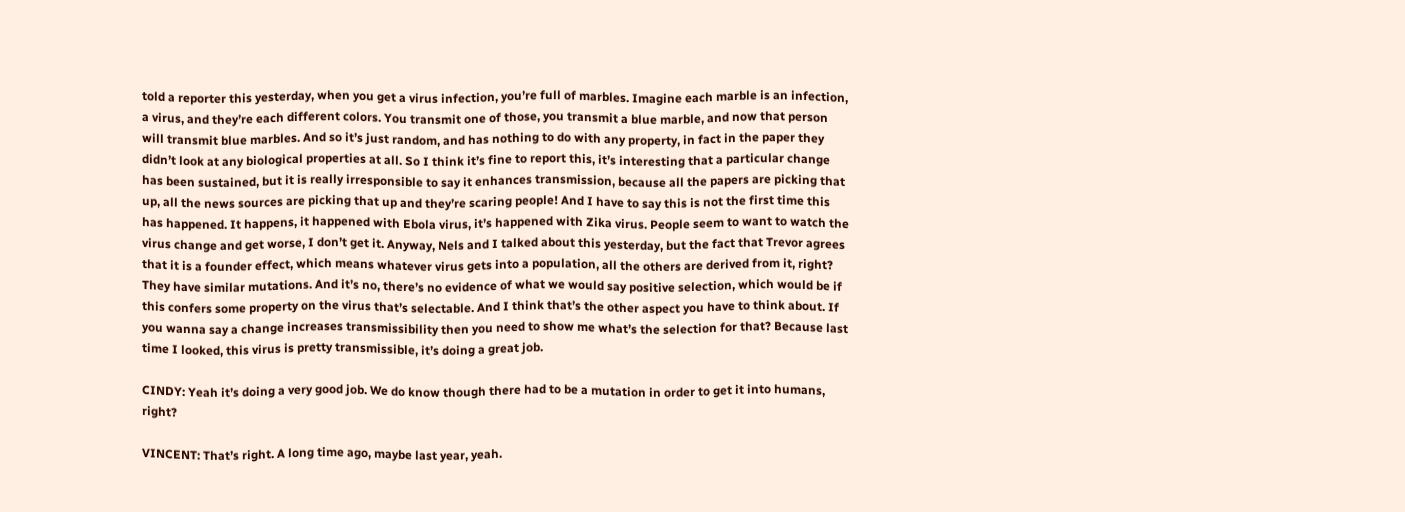told a reporter this yesterday, when you get a virus infection, you’re full of marbles. Imagine each marble is an infection, a virus, and they’re each different colors. You transmit one of those, you transmit a blue marble, and now that person will transmit blue marbles. And so it’s just random, and has nothing to do with any property, in fact in the paper they didn’t look at any biological properties at all. So I think it’s fine to report this, it’s interesting that a particular change has been sustained, but it is really irresponsible to say it enhances transmission, because all the papers are picking that up, all the news sources are picking that up and they’re scaring people! And I have to say this is not the first time this has happened. It happens, it happened with Ebola virus, it’s happened with Zika virus. People seem to want to watch the virus change and get worse, I don’t get it. Anyway, Nels and I talked about this yesterday, but the fact that Trevor agrees that it is a founder effect, which means whatever virus gets into a population, all the others are derived from it, right? They have similar mutations. And it’s no, there’s no evidence of what we would say positive selection, which would be if this confers some property on the virus that’s selectable. And I think that’s the other aspect you have to think about. If you wanna say a change increases transmissibility then you need to show me what’s the selection for that? Because last time I looked, this virus is pretty transmissible, it’s doing a great job.

CINDY: Yeah it’s doing a very good job. We do know though there had to be a mutation in order to get it into humans, right?

VINCENT: That’s right. A long time ago, maybe last year, yeah.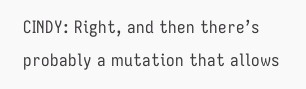CINDY: Right, and then there’s probably a mutation that allows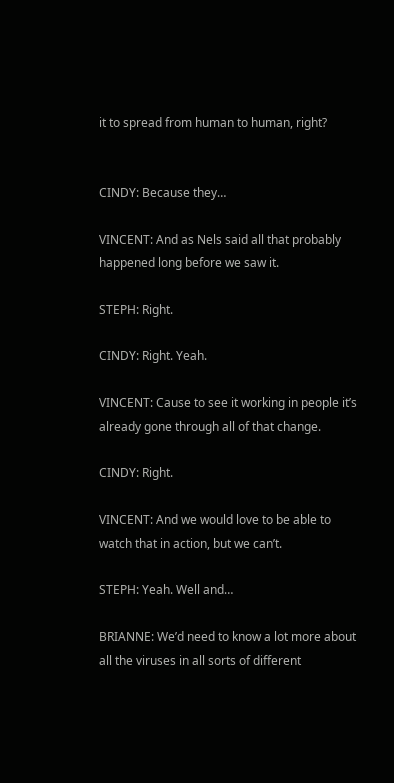it to spread from human to human, right?


CINDY: Because they…

VINCENT: And as Nels said all that probably happened long before we saw it.

STEPH: Right.

CINDY: Right. Yeah.

VINCENT: Cause to see it working in people it’s already gone through all of that change.

CINDY: Right.

VINCENT: And we would love to be able to watch that in action, but we can’t.

STEPH: Yeah. Well and…

BRIANNE: We’d need to know a lot more about all the viruses in all sorts of different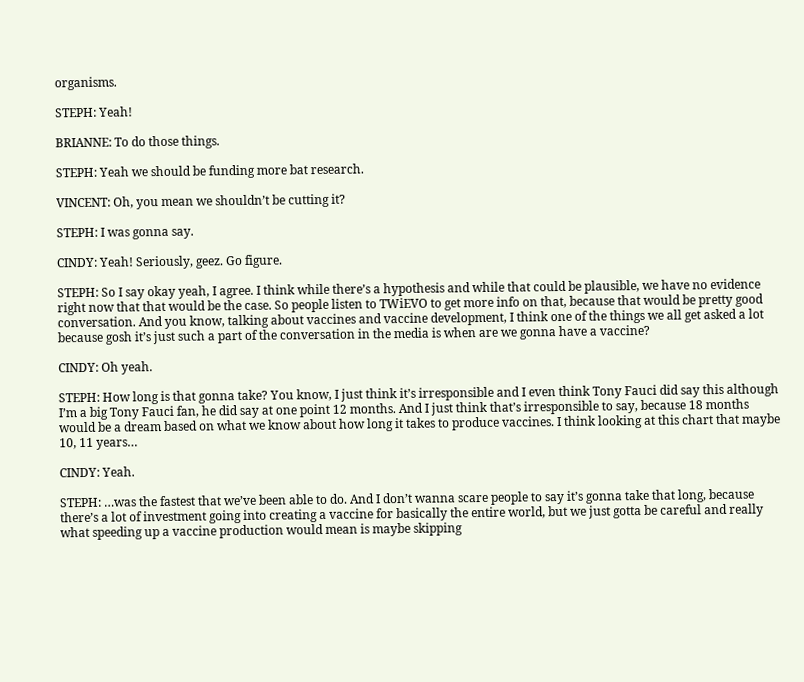organisms.

STEPH: Yeah!

BRIANNE: To do those things.

STEPH: Yeah we should be funding more bat research.

VINCENT: Oh, you mean we shouldn’t be cutting it?

STEPH: I was gonna say.

CINDY: Yeah! Seriously, geez. Go figure.

STEPH: So I say okay yeah, I agree. I think while there’s a hypothesis and while that could be plausible, we have no evidence right now that that would be the case. So people listen to TWiEVO to get more info on that, because that would be pretty good conversation. And you know, talking about vaccines and vaccine development, I think one of the things we all get asked a lot because gosh it’s just such a part of the conversation in the media is when are we gonna have a vaccine?

CINDY: Oh yeah.

STEPH: How long is that gonna take? You know, I just think it’s irresponsible and I even think Tony Fauci did say this although I’m a big Tony Fauci fan, he did say at one point 12 months. And I just think that’s irresponsible to say, because 18 months would be a dream based on what we know about how long it takes to produce vaccines. I think looking at this chart that maybe 10, 11 years…

CINDY: Yeah.

STEPH: …was the fastest that we’ve been able to do. And I don’t wanna scare people to say it’s gonna take that long, because there’s a lot of investment going into creating a vaccine for basically the entire world, but we just gotta be careful and really what speeding up a vaccine production would mean is maybe skipping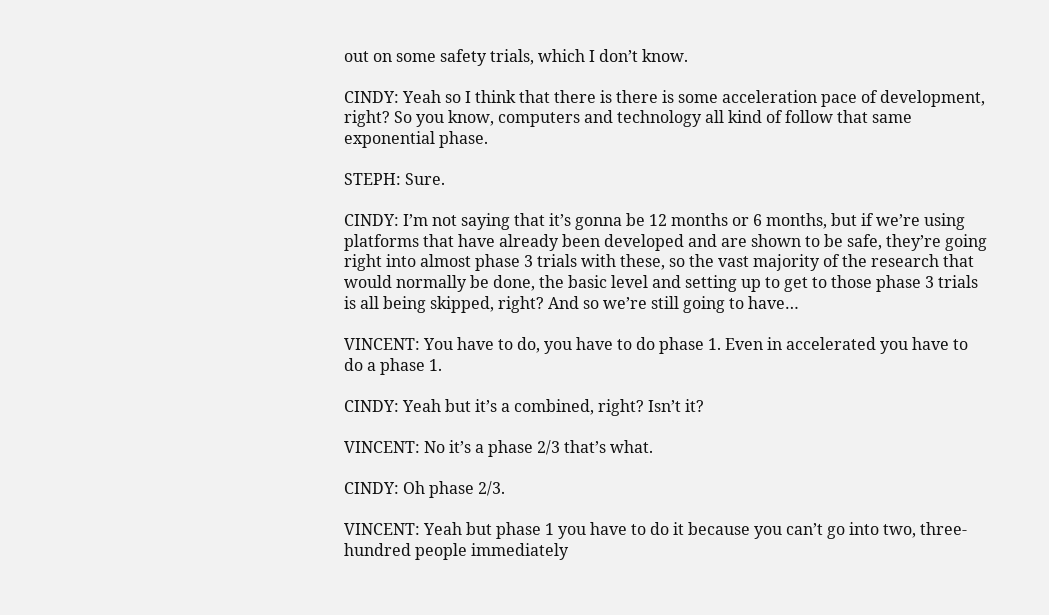out on some safety trials, which I don’t know.

CINDY: Yeah so I think that there is there is some acceleration pace of development, right? So you know, computers and technology all kind of follow that same exponential phase.

STEPH: Sure.

CINDY: I’m not saying that it’s gonna be 12 months or 6 months, but if we’re using platforms that have already been developed and are shown to be safe, they’re going right into almost phase 3 trials with these, so the vast majority of the research that would normally be done, the basic level and setting up to get to those phase 3 trials is all being skipped, right? And so we’re still going to have…

VINCENT: You have to do, you have to do phase 1. Even in accelerated you have to do a phase 1.

CINDY: Yeah but it’s a combined, right? Isn’t it?

VINCENT: No it’s a phase 2/3 that’s what.

CINDY: Oh phase 2/3.

VINCENT: Yeah but phase 1 you have to do it because you can’t go into two, three-hundred people immediately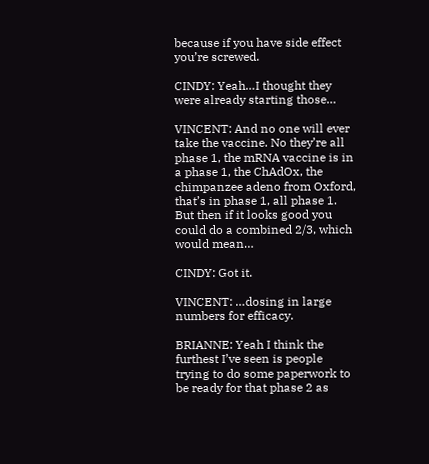because if you have side effect you’re screwed.

CINDY: Yeah…I thought they were already starting those…

VINCENT: And no one will ever take the vaccine. No they’re all phase 1, the mRNA vaccine is in a phase 1, the ChAdOx, the chimpanzee adeno from Oxford, that’s in phase 1, all phase 1. But then if it looks good you could do a combined 2/3, which would mean…

CINDY: Got it.

VINCENT: …dosing in large numbers for efficacy.

BRIANNE: Yeah I think the furthest I’ve seen is people trying to do some paperwork to be ready for that phase 2 as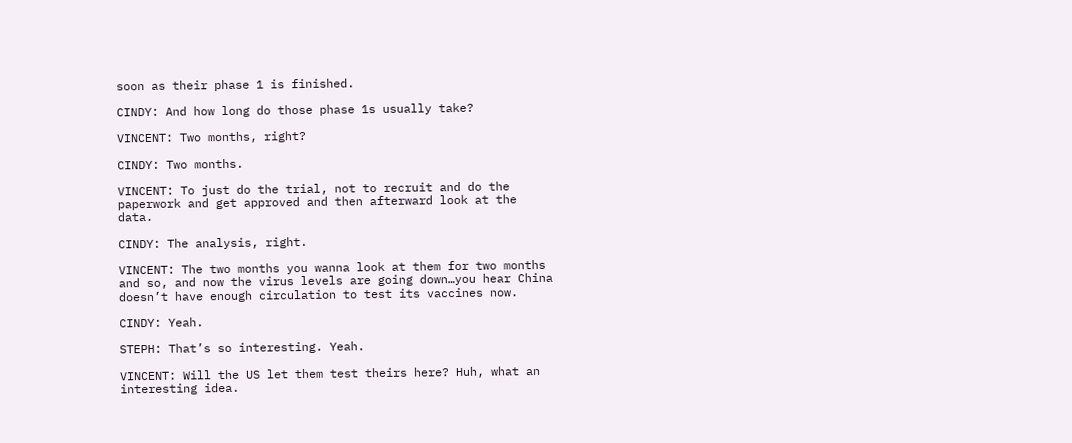soon as their phase 1 is finished.

CINDY: And how long do those phase 1s usually take?

VINCENT: Two months, right?

CINDY: Two months.

VINCENT: To just do the trial, not to recruit and do the paperwork and get approved and then afterward look at the data.

CINDY: The analysis, right.

VINCENT: The two months you wanna look at them for two months and so, and now the virus levels are going down…you hear China doesn’t have enough circulation to test its vaccines now.

CINDY: Yeah.

STEPH: That’s so interesting. Yeah.

VINCENT: Will the US let them test theirs here? Huh, what an interesting idea.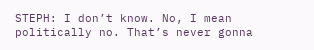STEPH: I don’t know. No, I mean politically no. That’s never gonna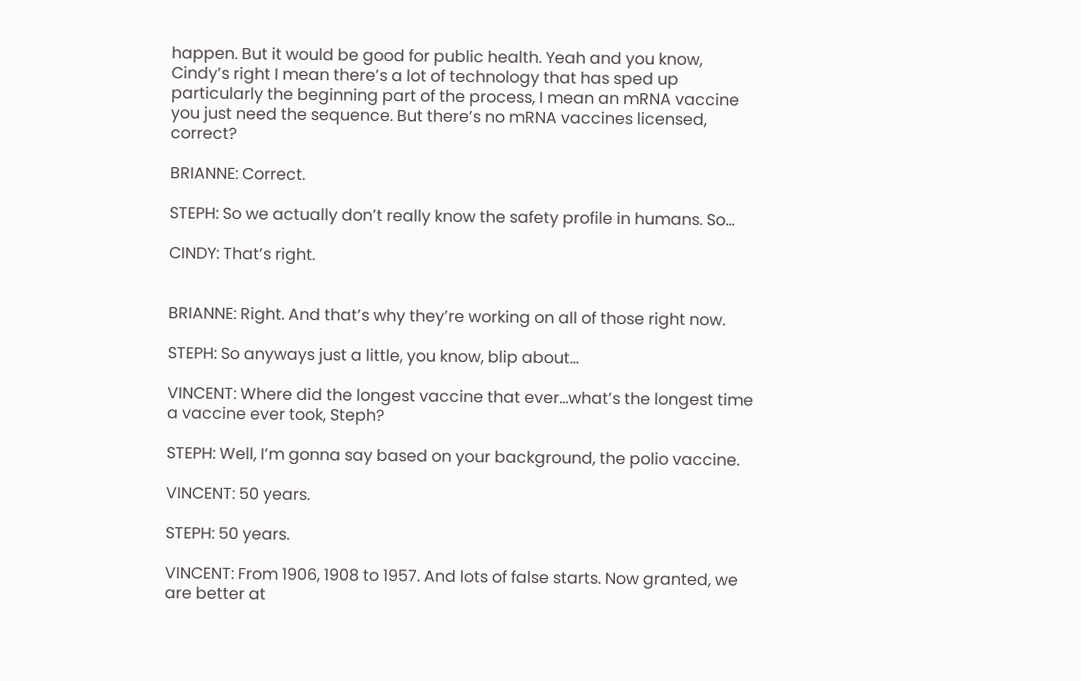happen. But it would be good for public health. Yeah and you know, Cindy’s right I mean there’s a lot of technology that has sped up particularly the beginning part of the process, I mean an mRNA vaccine you just need the sequence. But there’s no mRNA vaccines licensed, correct?

BRIANNE: Correct.

STEPH: So we actually don’t really know the safety profile in humans. So…

CINDY: That’s right.


BRIANNE: Right. And that’s why they’re working on all of those right now.

STEPH: So anyways just a little, you know, blip about…

VINCENT: Where did the longest vaccine that ever…what’s the longest time a vaccine ever took, Steph?

STEPH: Well, I’m gonna say based on your background, the polio vaccine.

VINCENT: 50 years.

STEPH: 50 years.

VINCENT: From 1906, 1908 to 1957. And lots of false starts. Now granted, we are better at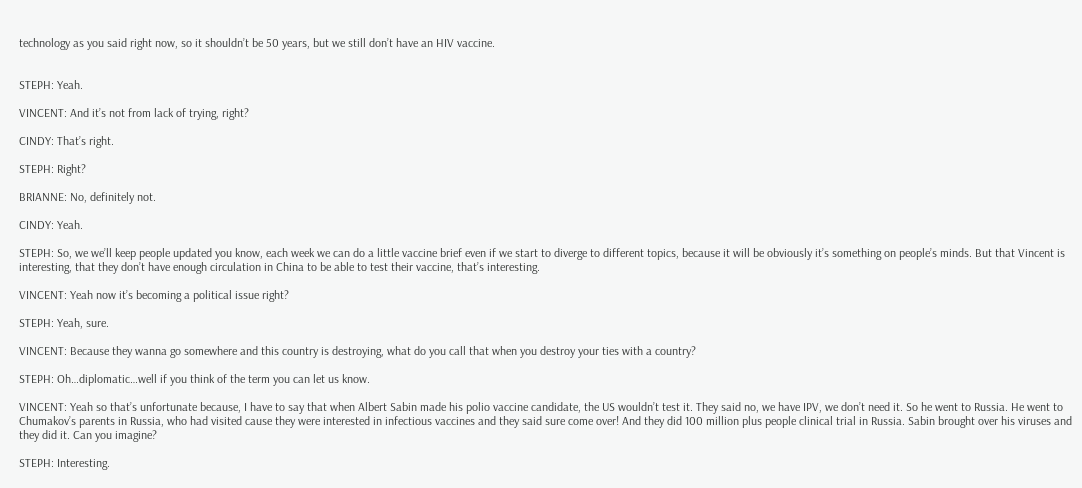technology as you said right now, so it shouldn’t be 50 years, but we still don’t have an HIV vaccine.


STEPH: Yeah.

VINCENT: And it’s not from lack of trying, right?

CINDY: That’s right.

STEPH: Right?

BRIANNE: No, definitely not.

CINDY: Yeah.

STEPH: So, we we’ll keep people updated you know, each week we can do a little vaccine brief even if we start to diverge to different topics, because it will be obviously it’s something on people’s minds. But that Vincent is interesting, that they don’t have enough circulation in China to be able to test their vaccine, that’s interesting.

VINCENT: Yeah now it’s becoming a political issue right?

STEPH: Yeah, sure.

VINCENT: Because they wanna go somewhere and this country is destroying, what do you call that when you destroy your ties with a country?

STEPH: Oh…diplomatic…well if you think of the term you can let us know.

VINCENT: Yeah so that’s unfortunate because, I have to say that when Albert Sabin made his polio vaccine candidate, the US wouldn’t test it. They said no, we have IPV, we don’t need it. So he went to Russia. He went to Chumakov’s parents in Russia, who had visited cause they were interested in infectious vaccines and they said sure come over! And they did 100 million plus people clinical trial in Russia. Sabin brought over his viruses and they did it. Can you imagine?

STEPH: Interesting.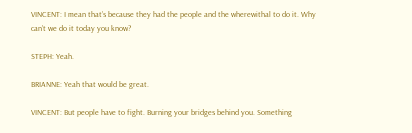VINCENT: I mean that’s because they had the people and the wherewithal to do it. Why can’t we do it today you know?

STEPH: Yeah.

BRIANNE: Yeah that would be great.

VINCENT: But people have to fight. Burning your bridges behind you. Something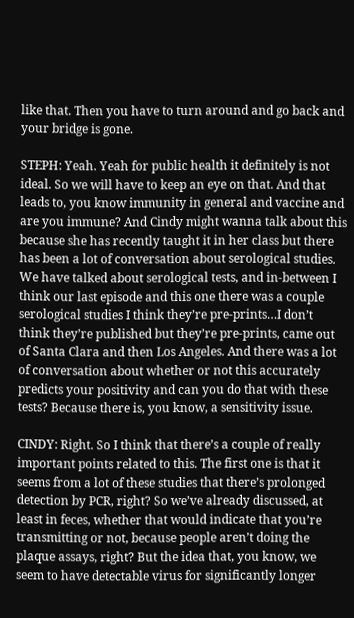like that. Then you have to turn around and go back and your bridge is gone.

STEPH: Yeah. Yeah for public health it definitely is not ideal. So we will have to keep an eye on that. And that leads to, you know immunity in general and vaccine and are you immune? And Cindy might wanna talk about this because she has recently taught it in her class but there has been a lot of conversation about serological studies. We have talked about serological tests, and in-between I think our last episode and this one there was a couple serological studies I think they’re pre-prints…I don’t think they’re published but they’re pre-prints, came out of Santa Clara and then Los Angeles. And there was a lot of conversation about whether or not this accurately predicts your positivity and can you do that with these tests? Because there is, you know, a sensitivity issue.

CINDY: Right. So I think that there’s a couple of really important points related to this. The first one is that it seems from a lot of these studies that there’s prolonged detection by PCR, right? So we’ve already discussed, at least in feces, whether that would indicate that you’re transmitting or not, because people aren’t doing the plaque assays, right? But the idea that, you know, we seem to have detectable virus for significantly longer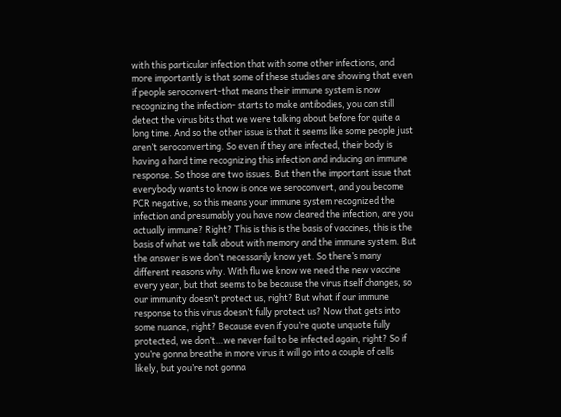with this particular infection that with some other infections, and more importantly is that some of these studies are showing that even if people seroconvert-that means their immune system is now recognizing the infection- starts to make antibodies, you can still detect the virus bits that we were talking about before for quite a long time. And so the other issue is that it seems like some people just aren’t seroconverting. So even if they are infected, their body is having a hard time recognizing this infection and inducing an immune response. So those are two issues. But then the important issue that everybody wants to know is once we seroconvert, and you become PCR negative, so this means your immune system recognized the infection and presumably you have now cleared the infection, are you actually immune? Right? This is this is the basis of vaccines, this is the basis of what we talk about with memory and the immune system. But the answer is we don’t necessarily know yet. So there’s many different reasons why. With flu we know we need the new vaccine every year, but that seems to be because the virus itself changes, so our immunity doesn’t protect us, right? But what if our immune response to this virus doesn’t fully protect us? Now that gets into some nuance, right? Because even if you’re quote unquote fully protected, we don’t…we never fail to be infected again, right? So if you’re gonna breathe in more virus it will go into a couple of cells likely, but you’re not gonna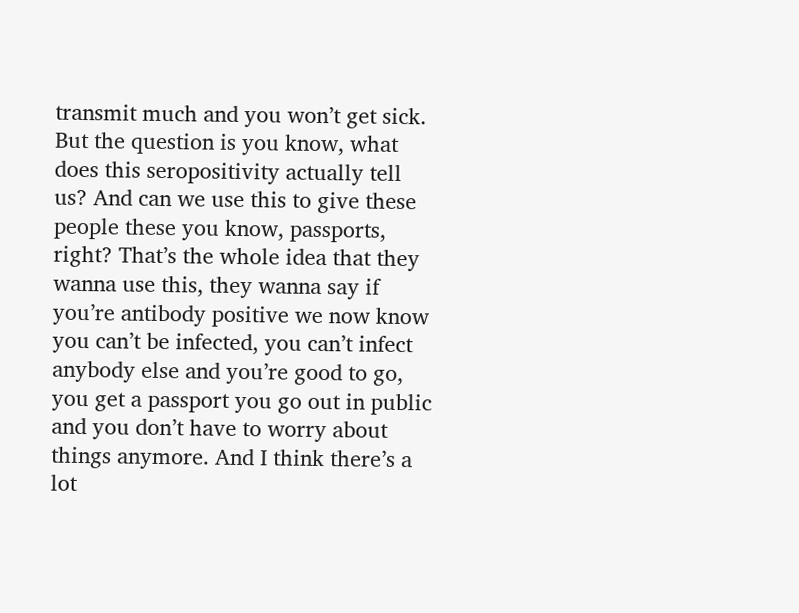transmit much and you won’t get sick. But the question is you know, what does this seropositivity actually tell us? And can we use this to give these people these you know, passports, right? That’s the whole idea that they wanna use this, they wanna say if you’re antibody positive we now know you can’t be infected, you can’t infect anybody else and you’re good to go, you get a passport you go out in public and you don’t have to worry about things anymore. And I think there’s a lot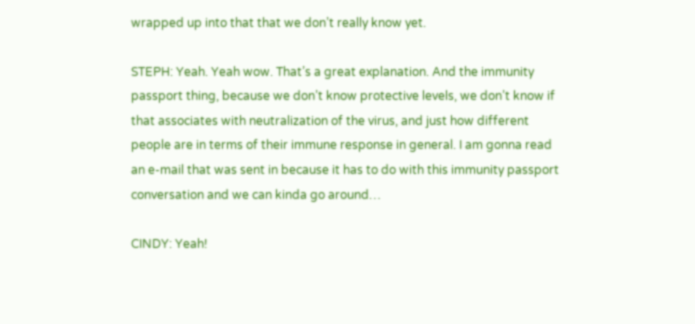wrapped up into that that we don’t really know yet.

STEPH: Yeah. Yeah wow. That’s a great explanation. And the immunity passport thing, because we don’t know protective levels, we don’t know if that associates with neutralization of the virus, and just how different people are in terms of their immune response in general. I am gonna read an e-mail that was sent in because it has to do with this immunity passport conversation and we can kinda go around…

CINDY: Yeah!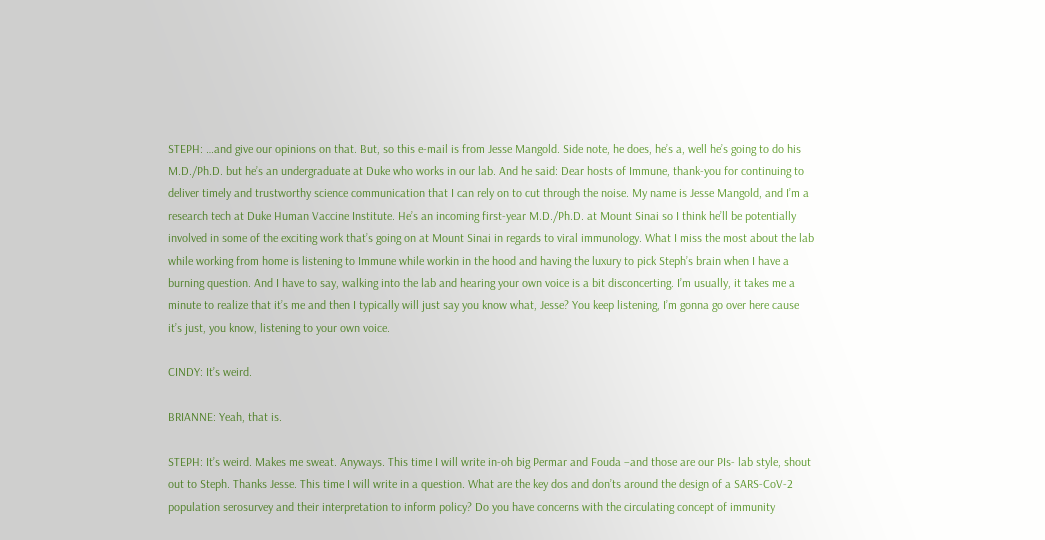STEPH: …and give our opinions on that. But, so this e-mail is from Jesse Mangold. Side note, he does, he’s a, well he’s going to do his M.D./Ph.D. but he’s an undergraduate at Duke who works in our lab. And he said: Dear hosts of Immune, thank-you for continuing to deliver timely and trustworthy science communication that I can rely on to cut through the noise. My name is Jesse Mangold, and I’m a research tech at Duke Human Vaccine Institute. He’s an incoming first-year M.D./Ph.D. at Mount Sinai so I think he’ll be potentially involved in some of the exciting work that’s going on at Mount Sinai in regards to viral immunology. What I miss the most about the lab while working from home is listening to Immune while workin in the hood and having the luxury to pick Steph’s brain when I have a burning question. And I have to say, walking into the lab and hearing your own voice is a bit disconcerting. I’m usually, it takes me a minute to realize that it’s me and then I typically will just say you know what, Jesse? You keep listening, I’m gonna go over here cause it’s just, you know, listening to your own voice.

CINDY: It’s weird.

BRIANNE: Yeah, that is.

STEPH: It’s weird. Makes me sweat. Anyways. This time I will write in-oh big Permar and Fouda –and those are our PIs- lab style, shout out to Steph. Thanks Jesse. This time I will write in a question. What are the key dos and don’ts around the design of a SARS-CoV-2 population serosurvey and their interpretation to inform policy? Do you have concerns with the circulating concept of immunity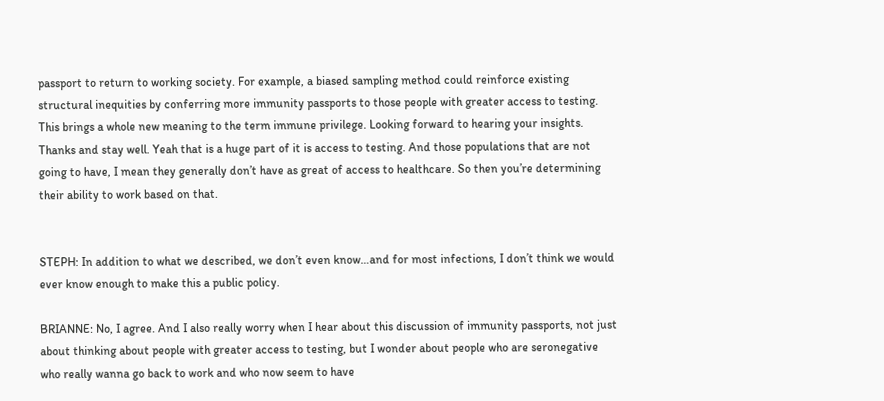passport to return to working society. For example, a biased sampling method could reinforce existing structural inequities by conferring more immunity passports to those people with greater access to testing. This brings a whole new meaning to the term immune privilege. Looking forward to hearing your insights. Thanks and stay well. Yeah that is a huge part of it is access to testing. And those populations that are not going to have, I mean they generally don’t have as great of access to healthcare. So then you’re determining their ability to work based on that.


STEPH: In addition to what we described, we don’t even know…and for most infections, I don’t think we would ever know enough to make this a public policy.

BRIANNE: No, I agree. And I also really worry when I hear about this discussion of immunity passports, not just about thinking about people with greater access to testing, but I wonder about people who are seronegative who really wanna go back to work and who now seem to have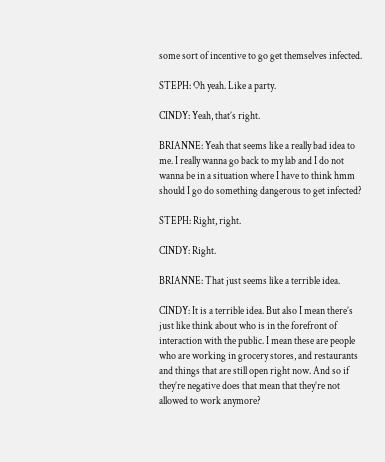some sort of incentive to go get themselves infected.

STEPH: Oh yeah. Like a party.

CINDY: Yeah, that’s right.

BRIANNE: Yeah that seems like a really bad idea to me. I really wanna go back to my lab and I do not wanna be in a situation where I have to think hmm should I go do something dangerous to get infected?

STEPH: Right, right.

CINDY: Right.

BRIANNE: That just seems like a terrible idea.

CINDY: It is a terrible idea. But also I mean there’s just like think about who is in the forefront of interaction with the public. I mean these are people who are working in grocery stores, and restaurants and things that are still open right now. And so if they’re negative does that mean that they’re not allowed to work anymore?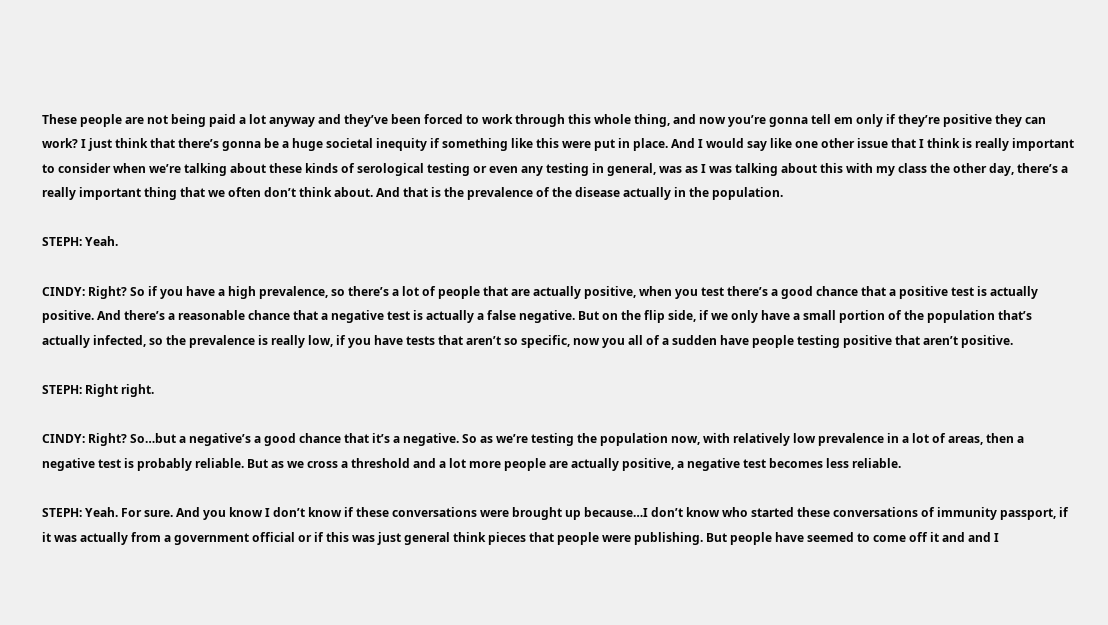These people are not being paid a lot anyway and they’ve been forced to work through this whole thing, and now you’re gonna tell em only if they’re positive they can work? I just think that there’s gonna be a huge societal inequity if something like this were put in place. And I would say like one other issue that I think is really important to consider when we’re talking about these kinds of serological testing or even any testing in general, was as I was talking about this with my class the other day, there’s a really important thing that we often don’t think about. And that is the prevalence of the disease actually in the population.

STEPH: Yeah.

CINDY: Right? So if you have a high prevalence, so there’s a lot of people that are actually positive, when you test there’s a good chance that a positive test is actually positive. And there’s a reasonable chance that a negative test is actually a false negative. But on the flip side, if we only have a small portion of the population that’s actually infected, so the prevalence is really low, if you have tests that aren’t so specific, now you all of a sudden have people testing positive that aren’t positive.

STEPH: Right right.

CINDY: Right? So…but a negative’s a good chance that it’s a negative. So as we’re testing the population now, with relatively low prevalence in a lot of areas, then a negative test is probably reliable. But as we cross a threshold and a lot more people are actually positive, a negative test becomes less reliable.

STEPH: Yeah. For sure. And you know I don’t know if these conversations were brought up because…I don’t know who started these conversations of immunity passport, if it was actually from a government official or if this was just general think pieces that people were publishing. But people have seemed to come off it and and I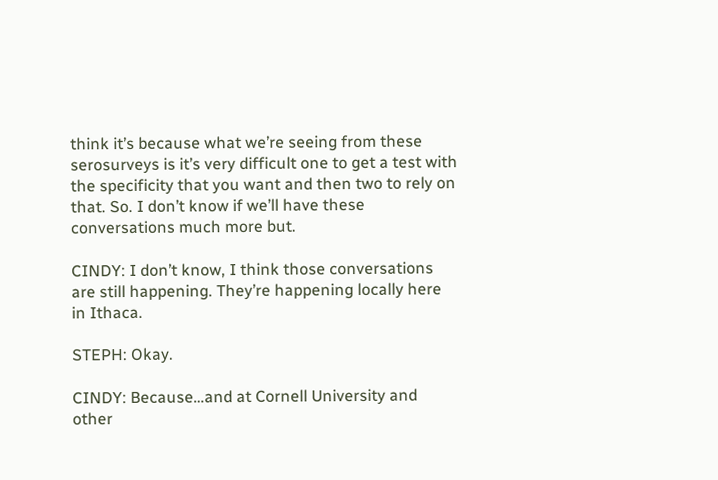think it’s because what we’re seeing from these serosurveys is it’s very difficult one to get a test with the specificity that you want and then two to rely on that. So. I don’t know if we’ll have these conversations much more but.

CINDY: I don’t know, I think those conversations are still happening. They’re happening locally here in Ithaca.

STEPH: Okay.

CINDY: Because…and at Cornell University and other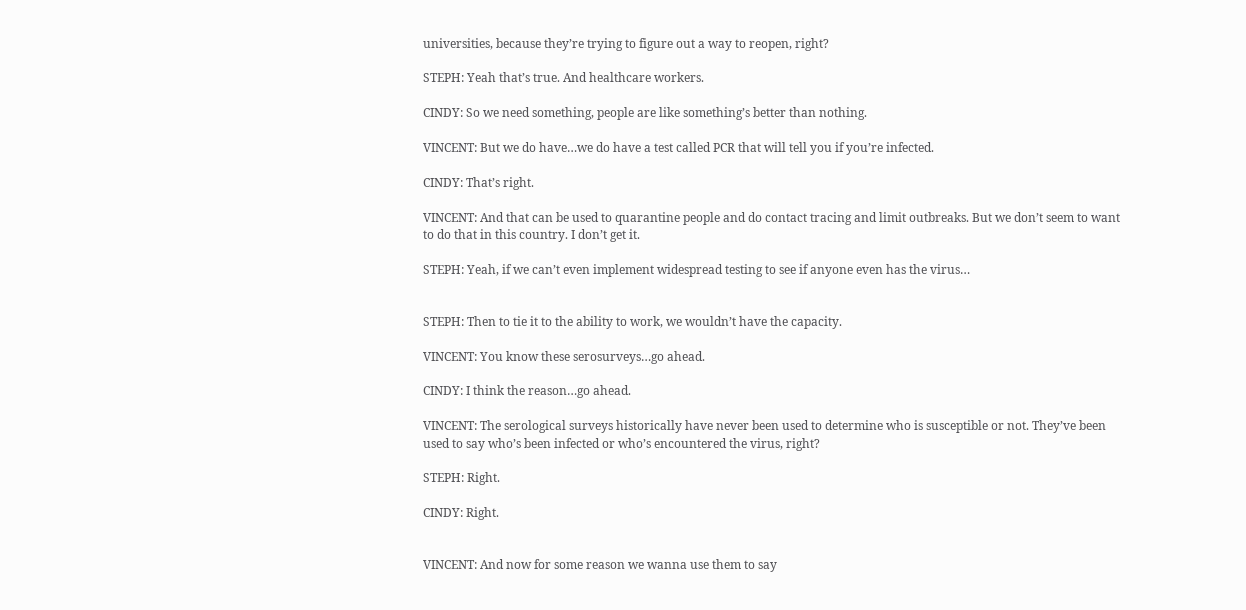universities, because they’re trying to figure out a way to reopen, right?

STEPH: Yeah that’s true. And healthcare workers.

CINDY: So we need something, people are like something’s better than nothing.

VINCENT: But we do have…we do have a test called PCR that will tell you if you’re infected.

CINDY: That’s right.

VINCENT: And that can be used to quarantine people and do contact tracing and limit outbreaks. But we don’t seem to want to do that in this country. I don’t get it.

STEPH: Yeah, if we can’t even implement widespread testing to see if anyone even has the virus…


STEPH: Then to tie it to the ability to work, we wouldn’t have the capacity.

VINCENT: You know these serosurveys…go ahead.

CINDY: I think the reason…go ahead.

VINCENT: The serological surveys historically have never been used to determine who is susceptible or not. They’ve been used to say who’s been infected or who’s encountered the virus, right?

STEPH: Right.

CINDY: Right.


VINCENT: And now for some reason we wanna use them to say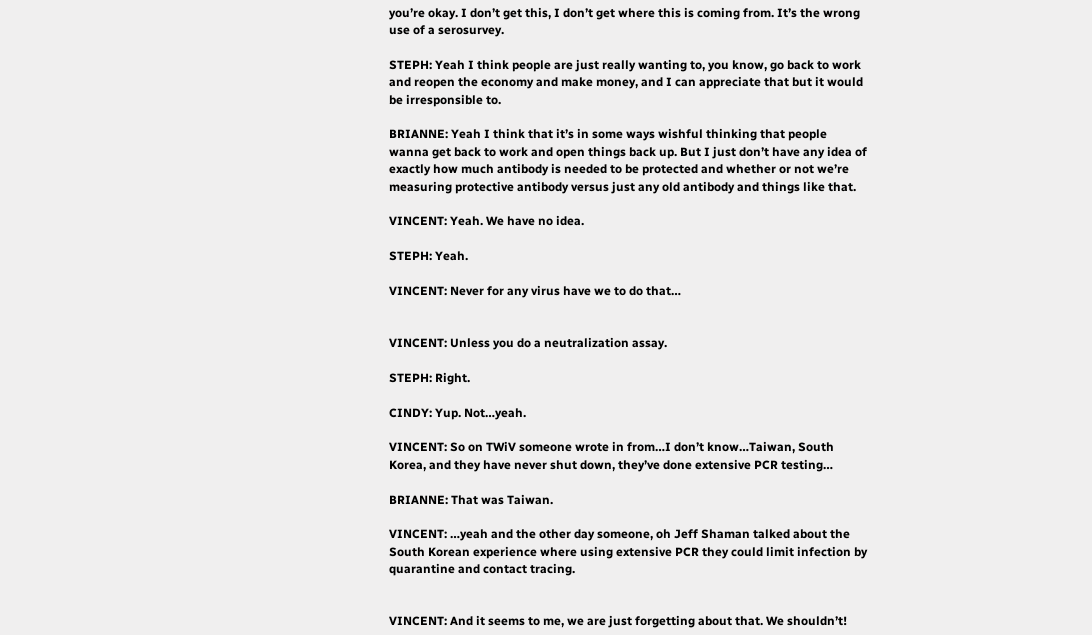you’re okay. I don’t get this, I don’t get where this is coming from. It’s the wrong use of a serosurvey.

STEPH: Yeah I think people are just really wanting to, you know, go back to work and reopen the economy and make money, and I can appreciate that but it would be irresponsible to.

BRIANNE: Yeah I think that it’s in some ways wishful thinking that people wanna get back to work and open things back up. But I just don’t have any idea of exactly how much antibody is needed to be protected and whether or not we’re measuring protective antibody versus just any old antibody and things like that.

VINCENT: Yeah. We have no idea.

STEPH: Yeah.

VINCENT: Never for any virus have we to do that…


VINCENT: Unless you do a neutralization assay.

STEPH: Right.

CINDY: Yup. Not…yeah.

VINCENT: So on TWiV someone wrote in from…I don’t know…Taiwan, South Korea, and they have never shut down, they’ve done extensive PCR testing…

BRIANNE: That was Taiwan.

VINCENT: …yeah and the other day someone, oh Jeff Shaman talked about the South Korean experience where using extensive PCR they could limit infection by quarantine and contact tracing.


VINCENT: And it seems to me, we are just forgetting about that. We shouldn’t!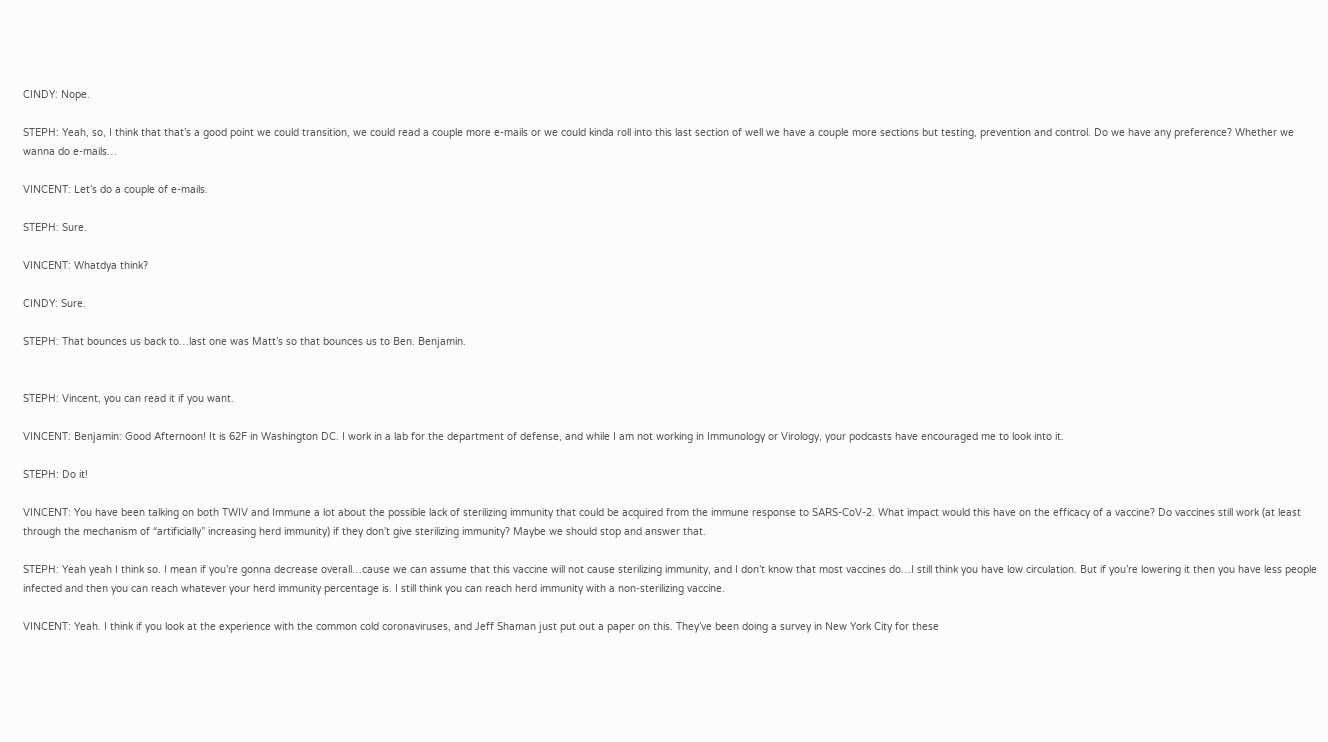CINDY: Nope.

STEPH: Yeah, so, I think that that’s a good point we could transition, we could read a couple more e-mails or we could kinda roll into this last section of well we have a couple more sections but testing, prevention and control. Do we have any preference? Whether we wanna do e-mails…

VINCENT: Let’s do a couple of e-mails.

STEPH: Sure.

VINCENT: Whatdya think?

CINDY: Sure.

STEPH: That bounces us back to…last one was Matt’s so that bounces us to Ben. Benjamin.


STEPH: Vincent, you can read it if you want.

VINCENT: Benjamin: Good Afternoon! It is 62F in Washington DC. I work in a lab for the department of defense, and while I am not working in Immunology or Virology, your podcasts have encouraged me to look into it.

STEPH: Do it!

VINCENT: You have been talking on both TWIV and Immune a lot about the possible lack of sterilizing immunity that could be acquired from the immune response to SARS-CoV-2. What impact would this have on the efficacy of a vaccine? Do vaccines still work (at least through the mechanism of “artificially” increasing herd immunity) if they don’t give sterilizing immunity? Maybe we should stop and answer that.

STEPH: Yeah yeah I think so. I mean if you’re gonna decrease overall…cause we can assume that this vaccine will not cause sterilizing immunity, and I don’t know that most vaccines do…I still think you have low circulation. But if you’re lowering it then you have less people infected and then you can reach whatever your herd immunity percentage is. I still think you can reach herd immunity with a non-sterilizing vaccine.

VINCENT: Yeah. I think if you look at the experience with the common cold coronaviruses, and Jeff Shaman just put out a paper on this. They’ve been doing a survey in New York City for these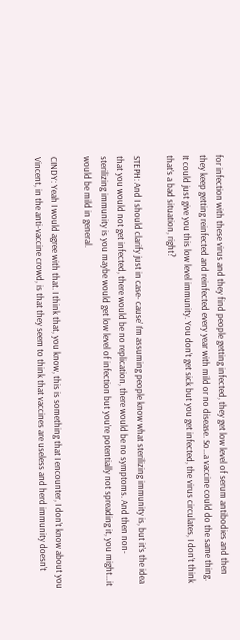for infection with these virus and they find people getting infected, they get low level of serum antibodies and then they keep getting reinfected and reinfected every year with mild or no disease. So…a vaccine could do the same thing. It could just give you this low level immunity. You don’t get sick but you get infected, the virus circulates, I don’t think that’s a bad situation, right?

STEPH: And I should clarify just in case- cause’ I’m assuming people know what sterilizing immunity is, but it’s the idea that you would not get infected, there would be no replication, there would be no symptoms. And then non-sterilizing immunity is you maybe would get low level of infection but you’re potentially not spreading it, you might…it would be mild in general.

CINDY: Yeah I would agree with that. I think that, you know, this is something that I encounter, I don’t know about you Vincent, in the anti-vaccine crowd, is that they seem to think that vaccines are useless and herd immunity doesn’t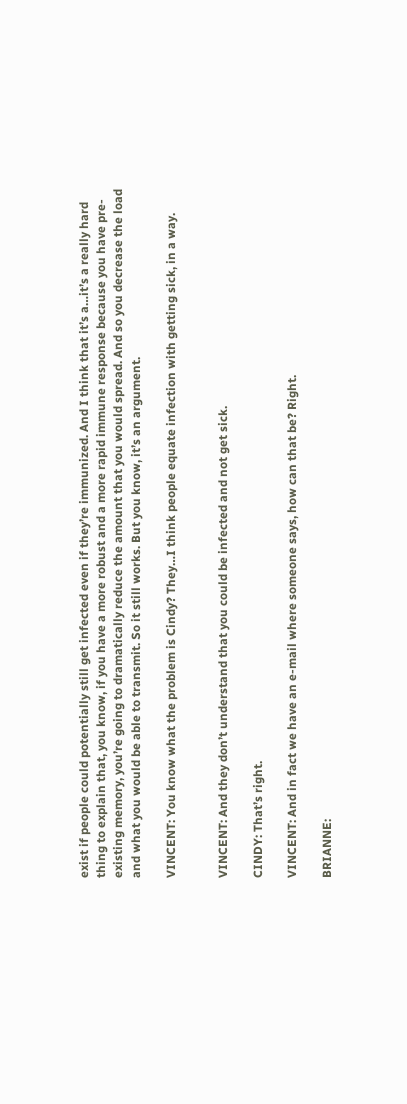exist if people could potentially still get infected even if they’re immunized. And I think that it’s a…it’s a really hard thing to explain that, you know, if you have a more robust and a more rapid immune response because you have pre-existing memory, you’re going to dramatically reduce the amount that you would spread. And so you decrease the load and what you would be able to transmit. So it still works. But you know, it’s an argument.

VINCENT: You know what the problem is Cindy? They…I think people equate infection with getting sick, in a way.


VINCENT: And they don’t understand that you could be infected and not get sick.

CINDY: That’s right.

VINCENT: And in fact we have an e-mail where someone says, how can that be? Right.

BRIANNE: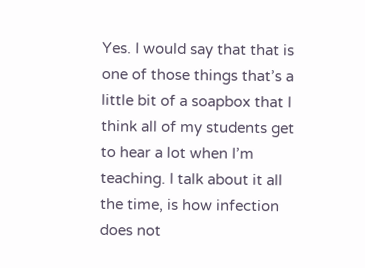Yes. I would say that that is one of those things that’s a little bit of a soapbox that I think all of my students get to hear a lot when I’m teaching. I talk about it all the time, is how infection does not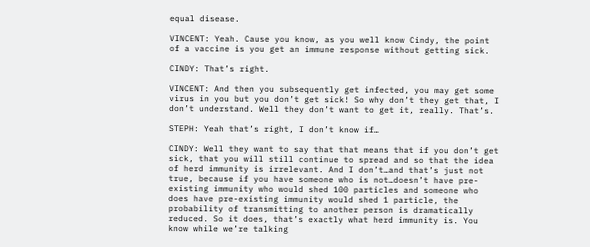equal disease.

VINCENT: Yeah. Cause you know, as you well know Cindy, the point of a vaccine is you get an immune response without getting sick.

CINDY: That’s right.

VINCENT: And then you subsequently get infected, you may get some virus in you but you don’t get sick! So why don’t they get that, I don’t understand. Well they don’t want to get it, really. That’s.

STEPH: Yeah that’s right, I don’t know if…

CINDY: Well they want to say that that means that if you don’t get sick, that you will still continue to spread and so that the idea of herd immunity is irrelevant. And I don’t…and that’s just not true, because if you have someone who is not…doesn’t have pre-existing immunity who would shed 100 particles and someone who does have pre-existing immunity would shed 1 particle, the probability of transmitting to another person is dramatically reduced. So it does, that’s exactly what herd immunity is. You know while we’re talking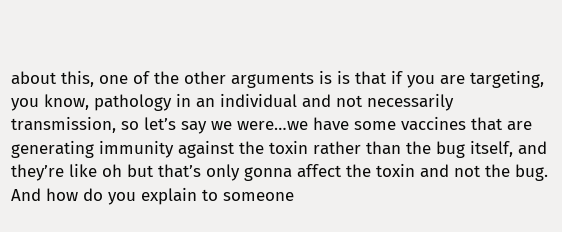about this, one of the other arguments is is that if you are targeting, you know, pathology in an individual and not necessarily transmission, so let’s say we were…we have some vaccines that are generating immunity against the toxin rather than the bug itself, and they’re like oh but that’s only gonna affect the toxin and not the bug. And how do you explain to someone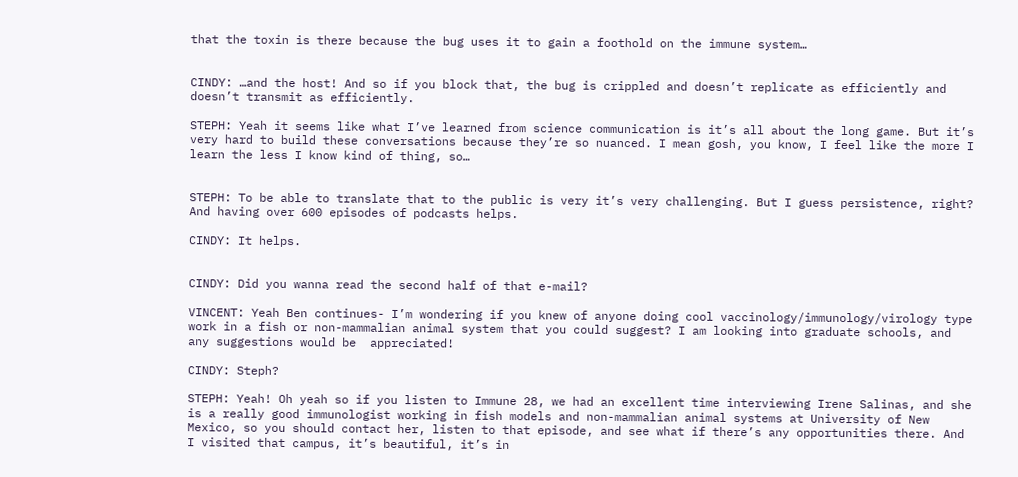that the toxin is there because the bug uses it to gain a foothold on the immune system…


CINDY: …and the host! And so if you block that, the bug is crippled and doesn’t replicate as efficiently and doesn’t transmit as efficiently.

STEPH: Yeah it seems like what I’ve learned from science communication is it’s all about the long game. But it’s very hard to build these conversations because they’re so nuanced. I mean gosh, you know, I feel like the more I learn the less I know kind of thing, so…


STEPH: To be able to translate that to the public is very it’s very challenging. But I guess persistence, right? And having over 600 episodes of podcasts helps.

CINDY: It helps.


CINDY: Did you wanna read the second half of that e-mail?

VINCENT: Yeah Ben continues- I’m wondering if you knew of anyone doing cool vaccinology/immunology/virology type work in a fish or non-mammalian animal system that you could suggest? I am looking into graduate schools, and any suggestions would be  appreciated!

CINDY: Steph?

STEPH: Yeah! Oh yeah so if you listen to Immune 28, we had an excellent time interviewing Irene Salinas, and she is a really good immunologist working in fish models and non-mammalian animal systems at University of New Mexico, so you should contact her, listen to that episode, and see what if there’s any opportunities there. And I visited that campus, it’s beautiful, it’s in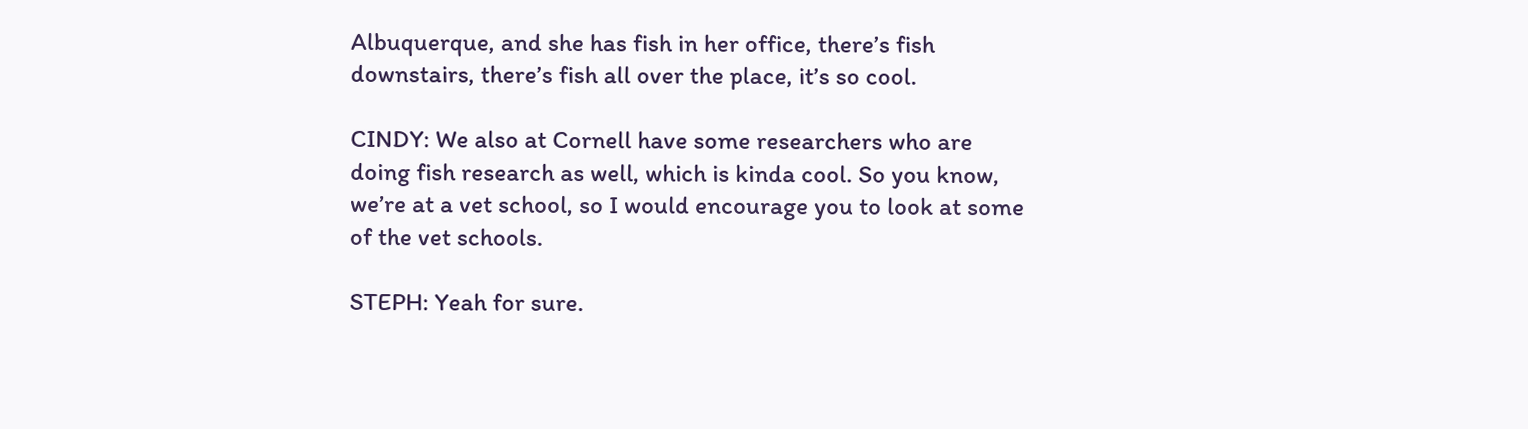Albuquerque, and she has fish in her office, there’s fish downstairs, there’s fish all over the place, it’s so cool.

CINDY: We also at Cornell have some researchers who are doing fish research as well, which is kinda cool. So you know, we’re at a vet school, so I would encourage you to look at some of the vet schools.

STEPH: Yeah for sure.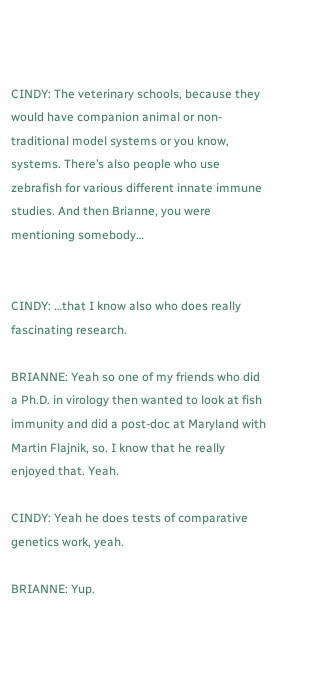CINDY: The veterinary schools, because they would have companion animal or non-traditional model systems or you know, systems. There’s also people who use zebrafish for various different innate immune studies. And then Brianne, you were mentioning somebody…


CINDY: …that I know also who does really fascinating research.

BRIANNE: Yeah so one of my friends who did a Ph.D. in virology then wanted to look at fish immunity and did a post-doc at Maryland with Martin Flajnik, so. I know that he really enjoyed that. Yeah.

CINDY: Yeah he does tests of comparative genetics work, yeah.

BRIANNE: Yup.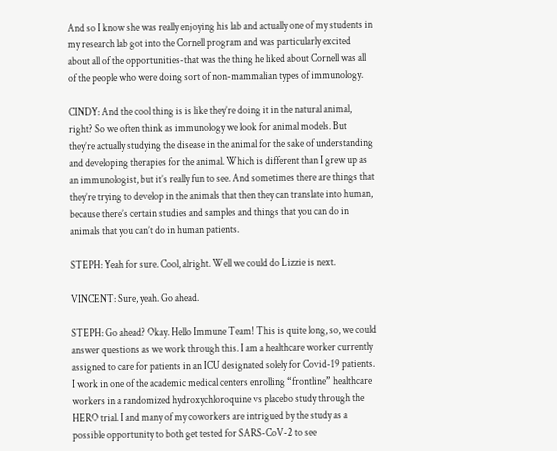And so I know she was really enjoying his lab and actually one of my students in my research lab got into the Cornell program and was particularly excited about all of the opportunities-that was the thing he liked about Cornell was all of the people who were doing sort of non-mammalian types of immunology.

CINDY: And the cool thing is is like they’re doing it in the natural animal, right? So we often think as immunology we look for animal models. But they’re actually studying the disease in the animal for the sake of understanding and developing therapies for the animal. Which is different than I grew up as an immunologist, but it’s really fun to see. And sometimes there are things that they’re trying to develop in the animals that then they can translate into human, because there’s certain studies and samples and things that you can do in animals that you can’t do in human patients.

STEPH: Yeah for sure. Cool, alright. Well we could do Lizzie is next.

VINCENT: Sure, yeah. Go ahead.

STEPH: Go ahead? Okay. Hello Immune Team! This is quite long, so, we could answer questions as we work through this. I am a healthcare worker currently assigned to care for patients in an ICU designated solely for Covid-19 patients. I work in one of the academic medical centers enrolling “frontline” healthcare workers in a randomized hydroxychloroquine vs placebo study through the HERO trial. I and many of my coworkers are intrigued by the study as a possible opportunity to both get tested for SARS-CoV-2 to see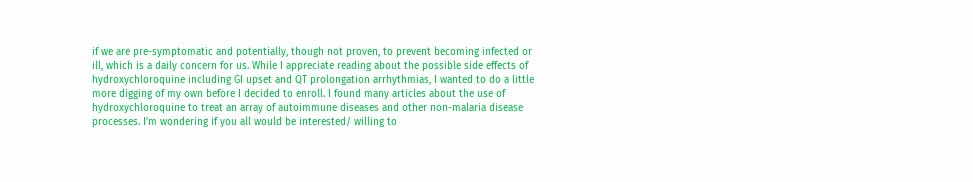if we are pre-symptomatic and potentially, though not proven, to prevent becoming infected or ill, which is a daily concern for us. While I appreciate reading about the possible side effects of hydroxychloroquine including GI upset and QT prolongation arrhythmias, I wanted to do a little more digging of my own before I decided to enroll. I found many articles about the use of hydroxychloroquine to treat an array of autoimmune diseases and other non-malaria disease processes. I’m wondering if you all would be interested/ willing to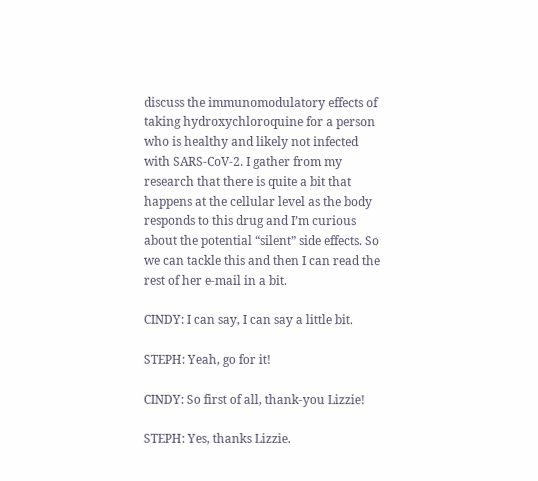discuss the immunomodulatory effects of taking hydroxychloroquine for a person who is healthy and likely not infected with SARS-CoV-2. I gather from my research that there is quite a bit that happens at the cellular level as the body responds to this drug and I’m curious about the potential “silent” side effects. So we can tackle this and then I can read the rest of her e-mail in a bit.

CINDY: I can say, I can say a little bit.

STEPH: Yeah, go for it!

CINDY: So first of all, thank-you Lizzie!

STEPH: Yes, thanks Lizzie.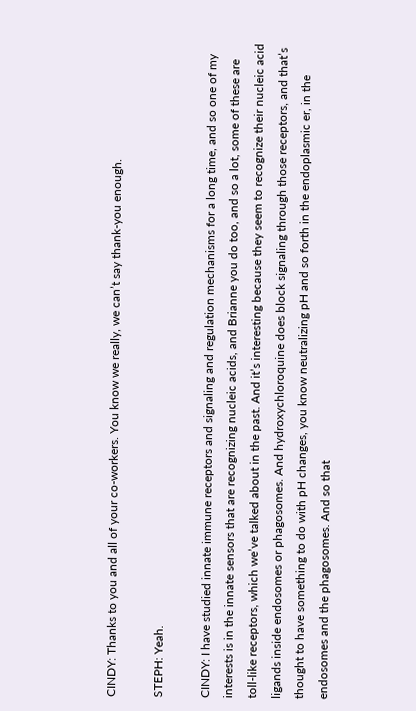CINDY: Thanks to you and all of your co-workers. You know we really, we can’t say thank-you enough.

STEPH: Yeah.

CINDY: I have studied innate immune receptors and signaling and regulation mechanisms for a long time, and so one of my interests is in the innate sensors that are recognizing nucleic acids, and Brianne you do too, and so a lot, some of these are toll-like receptors, which we’ve talked about in the past. And it’s interesting because they seem to recognize their nucleic acid ligands inside endosomes or phagosomes. And hydroxychloroquine does block signaling through those receptors, and that’s thought to have something to do with pH changes, you know neutralizing pH and so forth in the endoplasmic er, in the endosomes and the phagosomes. And so that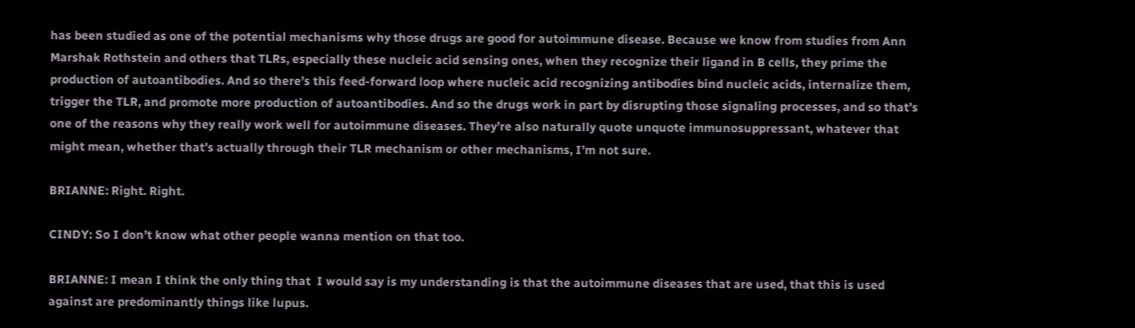has been studied as one of the potential mechanisms why those drugs are good for autoimmune disease. Because we know from studies from Ann Marshak Rothstein and others that TLRs, especially these nucleic acid sensing ones, when they recognize their ligand in B cells, they prime the production of autoantibodies. And so there’s this feed-forward loop where nucleic acid recognizing antibodies bind nucleic acids, internalize them, trigger the TLR, and promote more production of autoantibodies. And so the drugs work in part by disrupting those signaling processes, and so that’s one of the reasons why they really work well for autoimmune diseases. They’re also naturally quote unquote immunosuppressant, whatever that might mean, whether that’s actually through their TLR mechanism or other mechanisms, I’m not sure.

BRIANNE: Right. Right.

CINDY: So I don’t know what other people wanna mention on that too.

BRIANNE: I mean I think the only thing that  I would say is my understanding is that the autoimmune diseases that are used, that this is used against are predominantly things like lupus.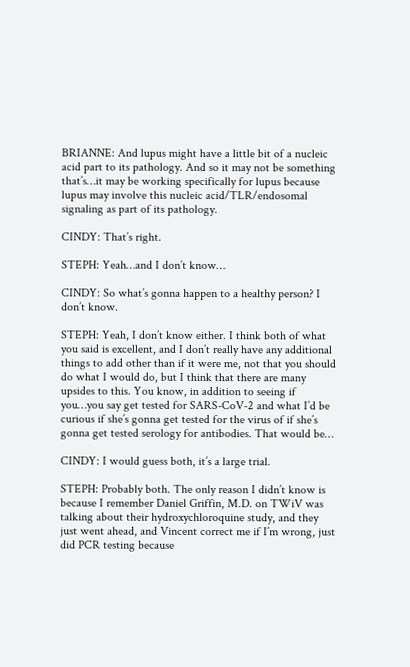BRIANNE: And lupus might have a little bit of a nucleic acid part to its pathology. And so it may not be something that’s…it may be working specifically for lupus because lupus may involve this nucleic acid/TLR/endosomal signaling as part of its pathology.

CINDY: That’s right.

STEPH: Yeah…and I don’t know…

CINDY: So what’s gonna happen to a healthy person? I don’t know.

STEPH: Yeah, I don’t know either. I think both of what you said is excellent, and I don’t really have any additional things to add other than if it were me, not that you should do what I would do, but I think that there are many upsides to this. You know, in addition to seeing if you…you say get tested for SARS-CoV-2 and what I’d be curious if she’s gonna get tested for the virus of if she’s gonna get tested serology for antibodies. That would be…

CINDY: I would guess both, it’s a large trial.

STEPH: Probably both. The only reason I didn’t know is because I remember Daniel Griffin, M.D. on TWiV was talking about their hydroxychloroquine study, and they just went ahead, and Vincent correct me if I’m wrong, just did PCR testing because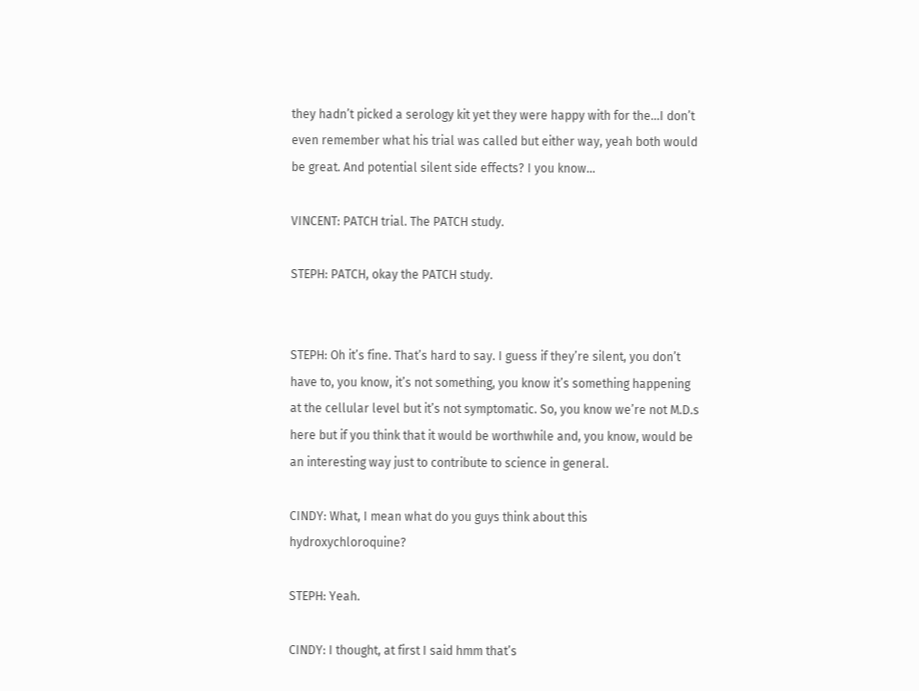they hadn’t picked a serology kit yet they were happy with for the…I don’t even remember what his trial was called but either way, yeah both would be great. And potential silent side effects? I you know…

VINCENT: PATCH trial. The PATCH study.

STEPH: PATCH, okay the PATCH study.


STEPH: Oh it’s fine. That’s hard to say. I guess if they’re silent, you don’t have to, you know, it’s not something, you know it’s something happening at the cellular level but it’s not symptomatic. So, you know we’re not M.D.s here but if you think that it would be worthwhile and, you know, would be an interesting way just to contribute to science in general.

CINDY: What, I mean what do you guys think about this hydroxychloroquine?

STEPH: Yeah.

CINDY: I thought, at first I said hmm that’s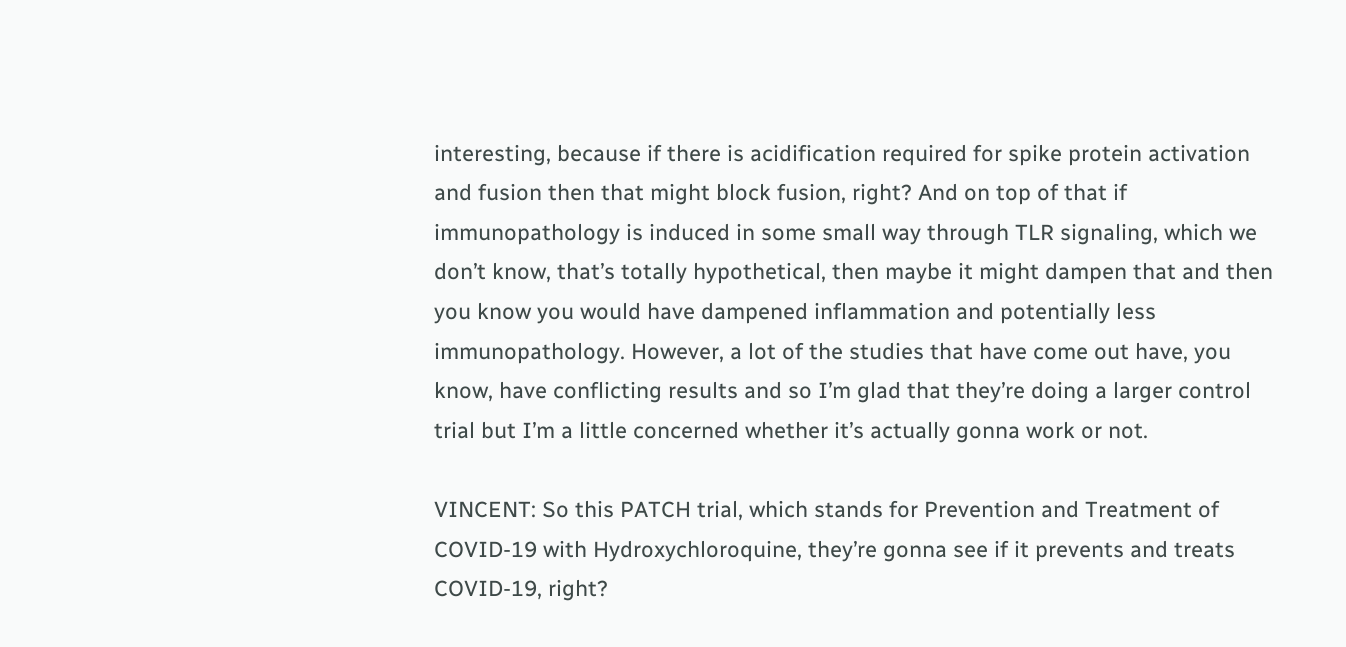interesting, because if there is acidification required for spike protein activation and fusion then that might block fusion, right? And on top of that if immunopathology is induced in some small way through TLR signaling, which we don’t know, that’s totally hypothetical, then maybe it might dampen that and then you know you would have dampened inflammation and potentially less immunopathology. However, a lot of the studies that have come out have, you know, have conflicting results and so I’m glad that they’re doing a larger control trial but I’m a little concerned whether it’s actually gonna work or not.

VINCENT: So this PATCH trial, which stands for Prevention and Treatment of COVID-19 with Hydroxychloroquine, they’re gonna see if it prevents and treats COVID-19, right?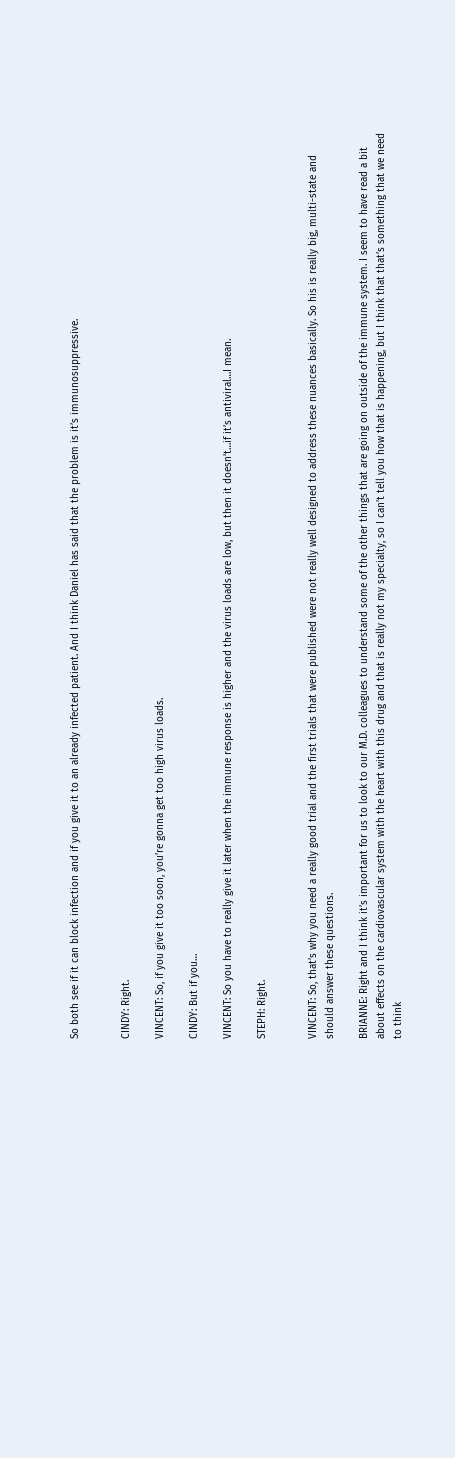So both see if it can block infection and if you give it to an already infected patient. And I think Daniel has said that the problem is it’s immunosuppressive.


CINDY: Right.

VINCENT: So, if you give it too soon, you’re gonna get too high virus loads.

CINDY: But if you…

VINCENT: So you have to really give it later when the immune response is higher and the virus loads are low, but then it doesn’t…if it’s antiviral…I mean.

STEPH: Right.


VINCENT: So, that’s why you need a really good trial and the first trials that were published were not really well designed to address these nuances basically. So his is really big, multi-state and should answer these questions.

BRIANNE: Right and I think it’s important for us to look to our M.D. colleagues to understand some of the other things that are going on outside of the immune system. I seem to have read a bit about effects on the cardiovascular system with the heart with this drug and that is really not my specialty, so I can’t tell you how that is happening, but I think that that’s something that we need to think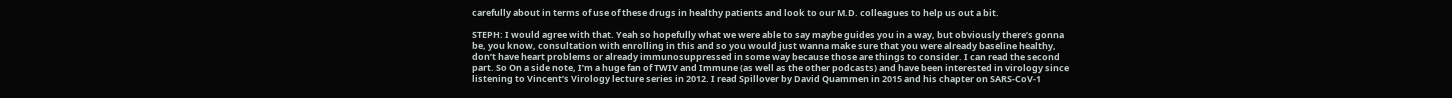carefully about in terms of use of these drugs in healthy patients and look to our M.D. colleagues to help us out a bit.

STEPH: I would agree with that. Yeah so hopefully what we were able to say maybe guides you in a way, but obviously there’s gonna be, you know, consultation with enrolling in this and so you would just wanna make sure that you were already baseline healthy, don’t have heart problems or already immunosuppressed in some way because those are things to consider. I can read the second part. So On a side note, I’m a huge fan of TWIV and Immune (as well as the other podcasts) and have been interested in virology since listening to Vincent’s Virology lecture series in 2012. I read Spillover by David Quammen in 2015 and his chapter on SARS-CoV-1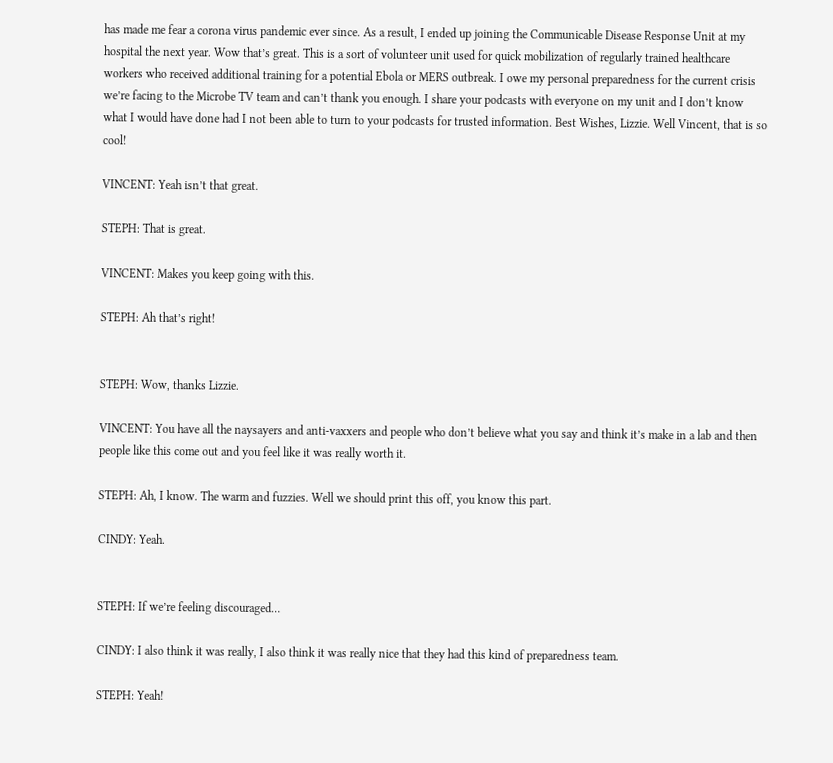has made me fear a corona virus pandemic ever since. As a result, I ended up joining the Communicable Disease Response Unit at my hospital the next year. Wow that’s great. This is a sort of volunteer unit used for quick mobilization of regularly trained healthcare workers who received additional training for a potential Ebola or MERS outbreak. I owe my personal preparedness for the current crisis we’re facing to the Microbe TV team and can’t thank you enough. I share your podcasts with everyone on my unit and I don’t know what I would have done had I not been able to turn to your podcasts for trusted information. Best Wishes, Lizzie. Well Vincent, that is so cool!

VINCENT: Yeah isn’t that great.

STEPH: That is great.

VINCENT: Makes you keep going with this.

STEPH: Ah that’s right!


STEPH: Wow, thanks Lizzie.

VINCENT: You have all the naysayers and anti-vaxxers and people who don’t believe what you say and think it’s make in a lab and then people like this come out and you feel like it was really worth it.

STEPH: Ah, I know. The warm and fuzzies. Well we should print this off, you know this part.

CINDY: Yeah.


STEPH: If we’re feeling discouraged…

CINDY: I also think it was really, I also think it was really nice that they had this kind of preparedness team.

STEPH: Yeah!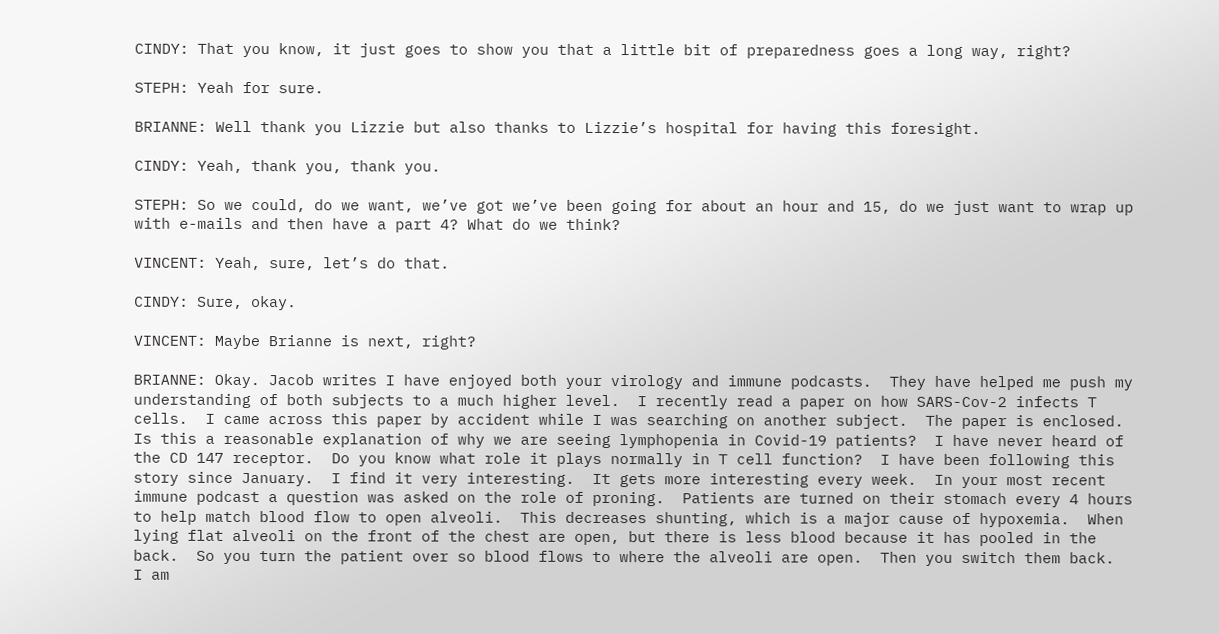CINDY: That you know, it just goes to show you that a little bit of preparedness goes a long way, right?

STEPH: Yeah for sure.

BRIANNE: Well thank you Lizzie but also thanks to Lizzie’s hospital for having this foresight.

CINDY: Yeah, thank you, thank you.

STEPH: So we could, do we want, we’ve got we’ve been going for about an hour and 15, do we just want to wrap up with e-mails and then have a part 4? What do we think?

VINCENT: Yeah, sure, let’s do that.

CINDY: Sure, okay.

VINCENT: Maybe Brianne is next, right?

BRIANNE: Okay. Jacob writes I have enjoyed both your virology and immune podcasts.  They have helped me push my understanding of both subjects to a much higher level.  I recently read a paper on how SARS-Cov-2 infects T cells.  I came across this paper by accident while I was searching on another subject.  The paper is enclosed.  Is this a reasonable explanation of why we are seeing lymphopenia in Covid-19 patients?  I have never heard of the CD 147 receptor.  Do you know what role it plays normally in T cell function?  I have been following this story since January.  I find it very interesting.  It gets more interesting every week.  In your most recent immune podcast a question was asked on the role of proning.  Patients are turned on their stomach every 4 hours to help match blood flow to open alveoli.  This decreases shunting, which is a major cause of hypoxemia.  When lying flat alveoli on the front of the chest are open, but there is less blood because it has pooled in the back.  So you turn the patient over so blood flows to where the alveoli are open.  Then you switch them back.  I am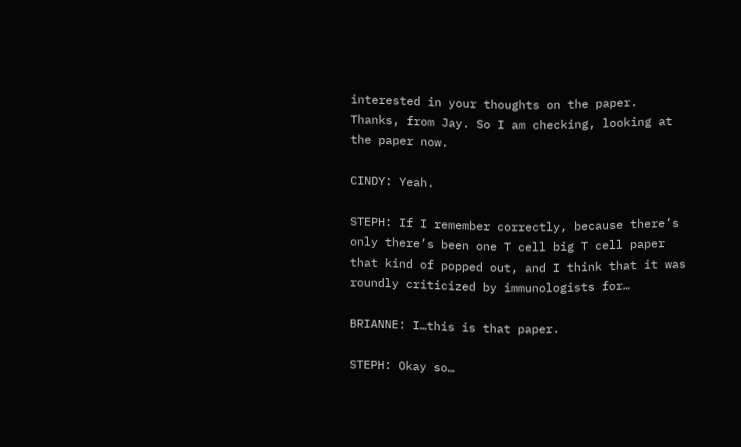interested in your thoughts on the paper.  Thanks, from Jay. So I am checking, looking at the paper now.

CINDY: Yeah.

STEPH: If I remember correctly, because there’s only there’s been one T cell big T cell paper that kind of popped out, and I think that it was roundly criticized by immunologists for…

BRIANNE: I…this is that paper.

STEPH: Okay so…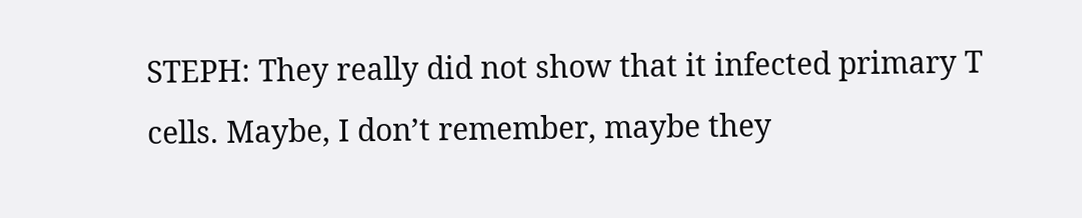STEPH: They really did not show that it infected primary T cells. Maybe, I don’t remember, maybe they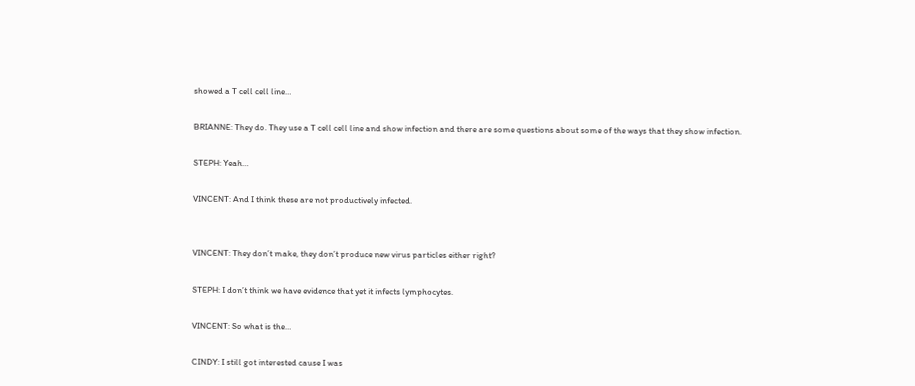showed a T cell cell line…

BRIANNE: They do. They use a T cell cell line and show infection and there are some questions about some of the ways that they show infection.

STEPH: Yeah…

VINCENT: And I think these are not productively infected.


VINCENT: They don’t make, they don’t produce new virus particles either right?

STEPH: I don’t think we have evidence that yet it infects lymphocytes.

VINCENT: So what is the…

CINDY: I still got interested cause I was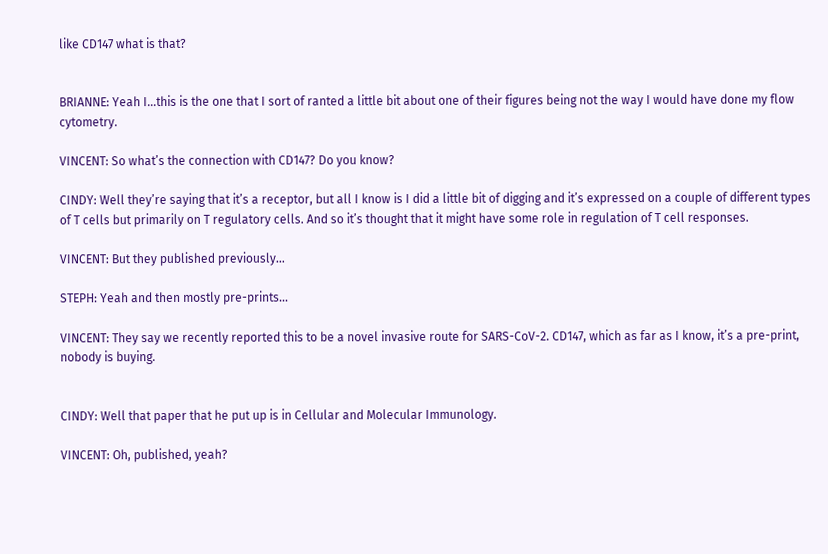like CD147 what is that?


BRIANNE: Yeah I…this is the one that I sort of ranted a little bit about one of their figures being not the way I would have done my flow cytometry.

VINCENT: So what’s the connection with CD147? Do you know?

CINDY: Well they’re saying that it’s a receptor, but all I know is I did a little bit of digging and it’s expressed on a couple of different types of T cells but primarily on T regulatory cells. And so it’s thought that it might have some role in regulation of T cell responses.

VINCENT: But they published previously…

STEPH: Yeah and then mostly pre-prints…

VINCENT: They say we recently reported this to be a novel invasive route for SARS-CoV-2. CD147, which as far as I know, it’s a pre-print, nobody is buying.


CINDY: Well that paper that he put up is in Cellular and Molecular Immunology.

VINCENT: Oh, published, yeah?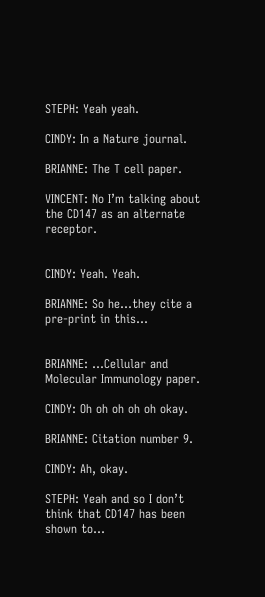STEPH: Yeah yeah.

CINDY: In a Nature journal.

BRIANNE: The T cell paper.

VINCENT: No I’m talking about the CD147 as an alternate receptor.


CINDY: Yeah. Yeah.

BRIANNE: So he…they cite a pre-print in this…


BRIANNE: …Cellular and Molecular Immunology paper.

CINDY: Oh oh oh oh oh okay.

BRIANNE: Citation number 9.

CINDY: Ah, okay.

STEPH: Yeah and so I don’t think that CD147 has been shown to…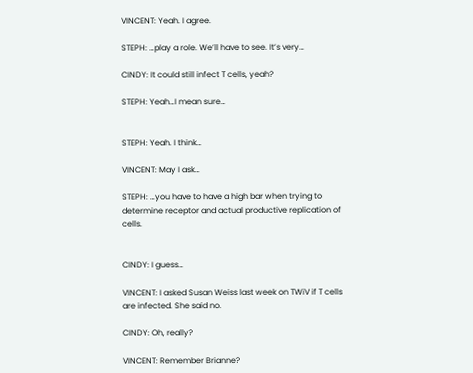VINCENT: Yeah. I agree.

STEPH: …play a role. We’ll have to see. It’s very…

CINDY: It could still infect T cells, yeah?

STEPH: Yeah…I mean sure…


STEPH: Yeah. I think…

VINCENT: May I ask…

STEPH: …you have to have a high bar when trying to determine receptor and actual productive replication of cells.


CINDY: I guess…

VINCENT: I asked Susan Weiss last week on TWiV if T cells are infected. She said no.

CINDY: Oh, really?

VINCENT: Remember Brianne?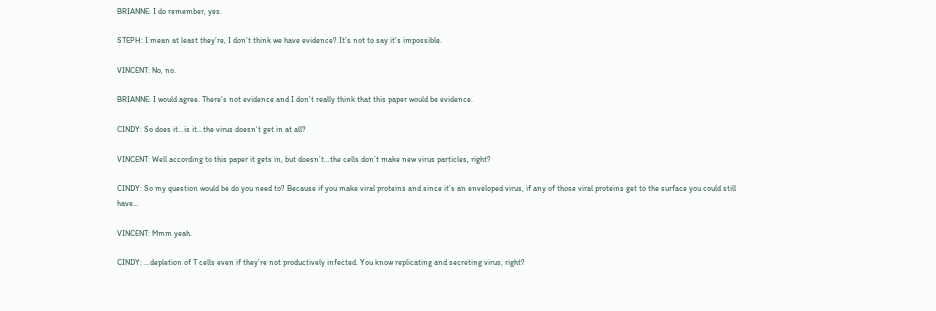BRIANNE: I do remember, yes.

STEPH: I mean at least they’re, I don’t think we have evidence? It’s not to say it’s impossible.

VINCENT: No, no.

BRIANNE: I would agree. There’s not evidence and I don’t really think that this paper would be evidence.

CINDY: So does it…is it…the virus doesn’t get in at all?

VINCENT: Well according to this paper it gets in, but doesn’t…the cells don’t make new virus particles, right?

CINDY: So my question would be do you need to? Because if you make viral proteins and since it’s an enveloped virus, if any of those viral proteins get to the surface you could still have…

VINCENT: Mmm yeah.

CINDY: …depletion of T cells even if they’re not productively infected. You know replicating and secreting virus, right?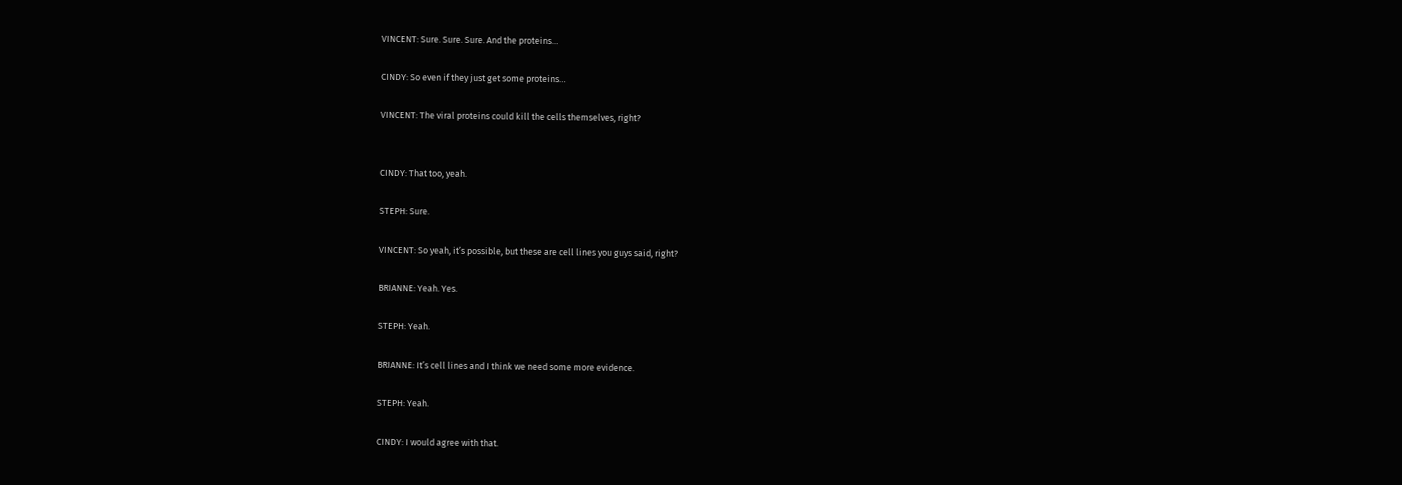VINCENT: Sure. Sure. Sure. And the proteins…

CINDY: So even if they just get some proteins…

VINCENT: The viral proteins could kill the cells themselves, right?


CINDY: That too, yeah.

STEPH: Sure.

VINCENT: So yeah, it’s possible, but these are cell lines you guys said, right?

BRIANNE: Yeah. Yes.

STEPH: Yeah.

BRIANNE: It’s cell lines and I think we need some more evidence.

STEPH: Yeah.

CINDY: I would agree with that.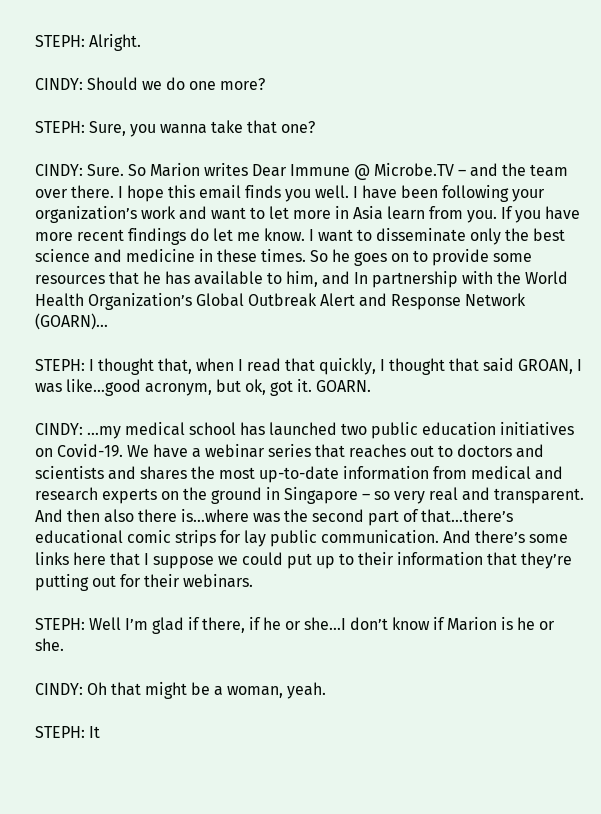STEPH: Alright.

CINDY: Should we do one more?

STEPH: Sure, you wanna take that one?

CINDY: Sure. So Marion writes Dear Immune @ Microbe.TV – and the team over there. I hope this email finds you well. I have been following your organization’s work and want to let more in Asia learn from you. If you have more recent findings do let me know. I want to disseminate only the best science and medicine in these times. So he goes on to provide some resources that he has available to him, and In partnership with the World Health Organization’s Global Outbreak Alert and Response Network (GOARN)…

STEPH: I thought that, when I read that quickly, I thought that said GROAN, I was like…good acronym, but ok, got it. GOARN.

CINDY: …my medical school has launched two public education initiatives on Covid-19. We have a webinar series that reaches out to doctors and scientists and shares the most up-to-date information from medical and research experts on the ground in Singapore – so very real and transparent. And then also there is…where was the second part of that…there’s educational comic strips for lay public communication. And there’s some links here that I suppose we could put up to their information that they’re putting out for their webinars.

STEPH: Well I’m glad if there, if he or she…I don’t know if Marion is he or she.

CINDY: Oh that might be a woman, yeah.

STEPH: It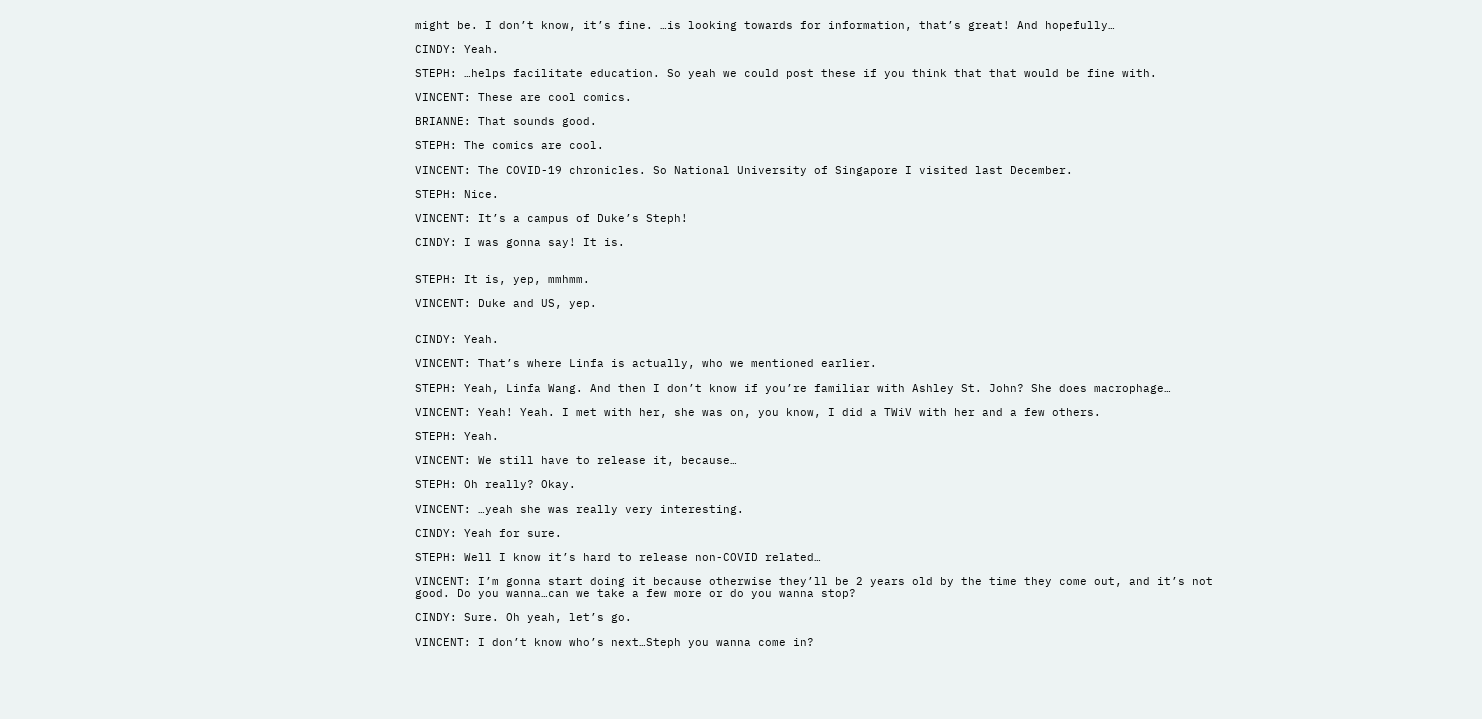might be. I don’t know, it’s fine. …is looking towards for information, that’s great! And hopefully…

CINDY: Yeah.

STEPH: …helps facilitate education. So yeah we could post these if you think that that would be fine with.

VINCENT: These are cool comics.

BRIANNE: That sounds good.

STEPH: The comics are cool.

VINCENT: The COVID-19 chronicles. So National University of Singapore I visited last December.

STEPH: Nice.

VINCENT: It’s a campus of Duke’s Steph!

CINDY: I was gonna say! It is.


STEPH: It is, yep, mmhmm.

VINCENT: Duke and US, yep.


CINDY: Yeah.

VINCENT: That’s where Linfa is actually, who we mentioned earlier.

STEPH: Yeah, Linfa Wang. And then I don’t know if you’re familiar with Ashley St. John? She does macrophage…

VINCENT: Yeah! Yeah. I met with her, she was on, you know, I did a TWiV with her and a few others.

STEPH: Yeah.

VINCENT: We still have to release it, because…

STEPH: Oh really? Okay.

VINCENT: …yeah she was really very interesting.

CINDY: Yeah for sure.

STEPH: Well I know it’s hard to release non-COVID related…

VINCENT: I’m gonna start doing it because otherwise they’ll be 2 years old by the time they come out, and it’s not good. Do you wanna…can we take a few more or do you wanna stop?

CINDY: Sure. Oh yeah, let’s go.

VINCENT: I don’t know who’s next…Steph you wanna come in?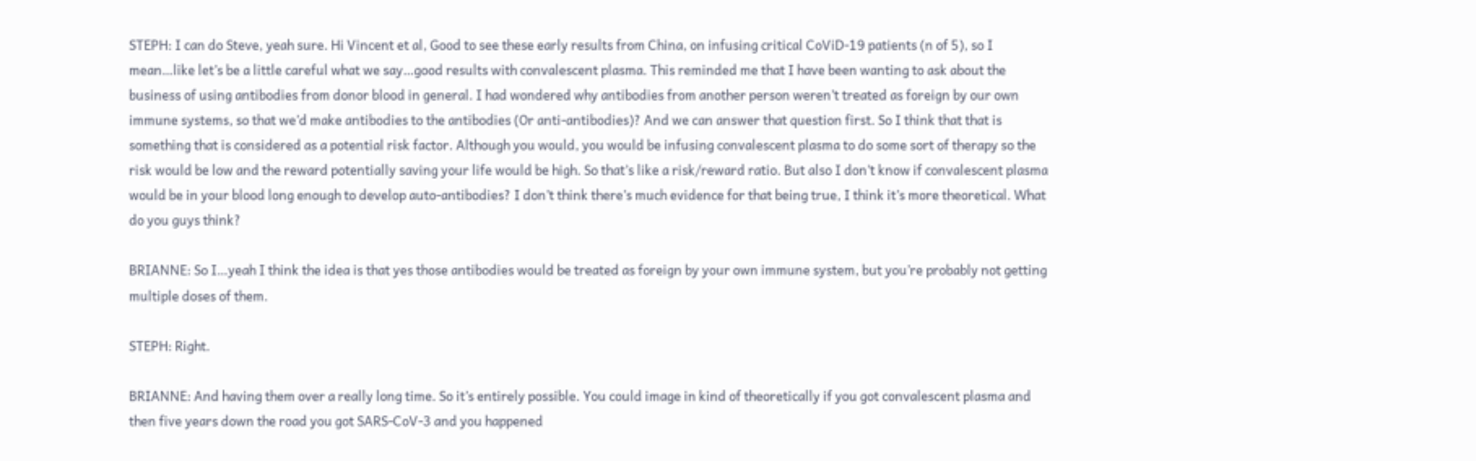STEPH: I can do Steve, yeah sure. Hi Vincent et al, Good to see these early results from China, on infusing critical CoViD-19 patients (n of 5), so I mean…like let’s be a little careful what we say…good results with convalescent plasma. This reminded me that I have been wanting to ask about the business of using antibodies from donor blood in general. I had wondered why antibodies from another person weren’t treated as foreign by our own immune systems, so that we’d make antibodies to the antibodies (Or anti-antibodies)? And we can answer that question first. So I think that that is something that is considered as a potential risk factor. Although you would, you would be infusing convalescent plasma to do some sort of therapy so the risk would be low and the reward potentially saving your life would be high. So that’s like a risk/reward ratio. But also I don’t know if convalescent plasma would be in your blood long enough to develop auto-antibodies? I don’t think there’s much evidence for that being true, I think it’s more theoretical. What do you guys think?

BRIANNE: So I…yeah I think the idea is that yes those antibodies would be treated as foreign by your own immune system, but you’re probably not getting multiple doses of them.

STEPH: Right.

BRIANNE: And having them over a really long time. So it’s entirely possible. You could image in kind of theoretically if you got convalescent plasma and then five years down the road you got SARS-CoV-3 and you happened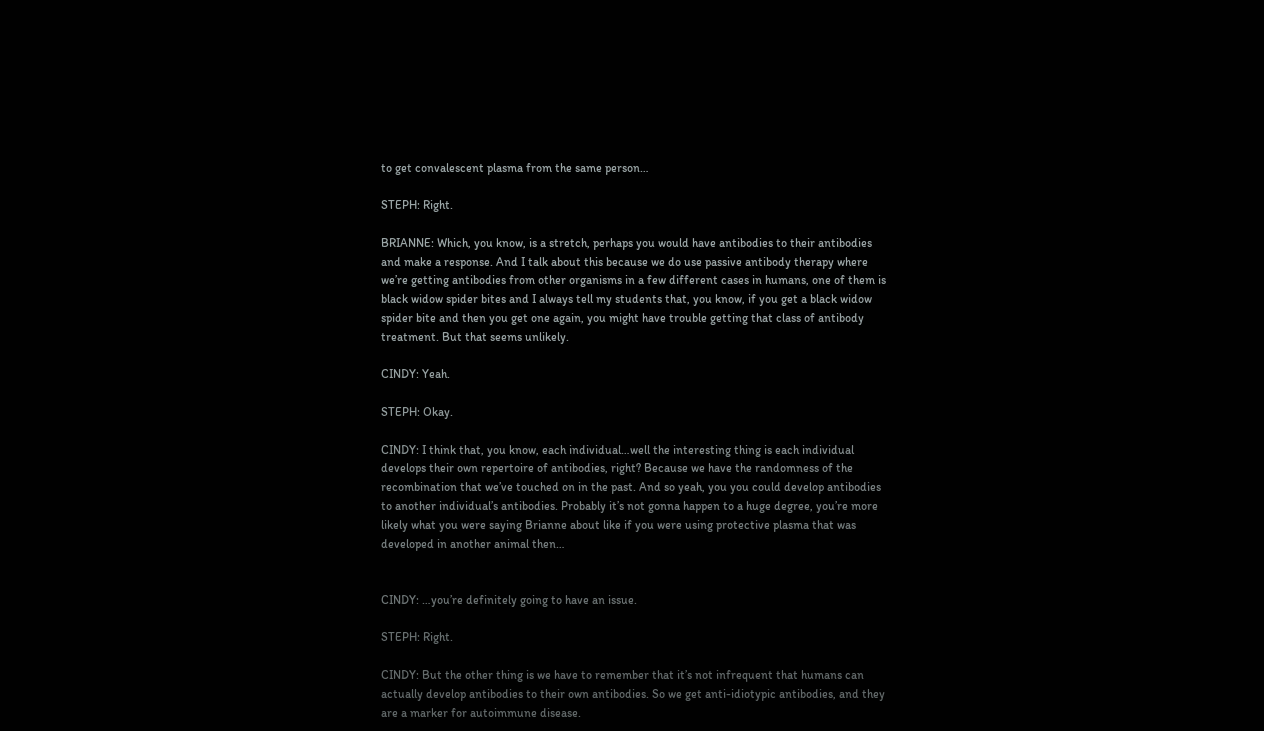to get convalescent plasma from the same person…

STEPH: Right.

BRIANNE: Which, you know, is a stretch, perhaps you would have antibodies to their antibodies and make a response. And I talk about this because we do use passive antibody therapy where we’re getting antibodies from other organisms in a few different cases in humans, one of them is black widow spider bites and I always tell my students that, you know, if you get a black widow spider bite and then you get one again, you might have trouble getting that class of antibody treatment. But that seems unlikely.

CINDY: Yeah.

STEPH: Okay.

CINDY: I think that, you know, each individual…well the interesting thing is each individual develops their own repertoire of antibodies, right? Because we have the randomness of the recombination that we’ve touched on in the past. And so yeah, you you could develop antibodies to another individual’s antibodies. Probably it’s not gonna happen to a huge degree, you’re more likely what you were saying Brianne about like if you were using protective plasma that was developed in another animal then…


CINDY: …you’re definitely going to have an issue.

STEPH: Right.

CINDY: But the other thing is we have to remember that it’s not infrequent that humans can actually develop antibodies to their own antibodies. So we get anti-idiotypic antibodies, and they are a marker for autoimmune disease.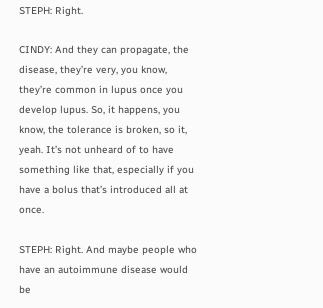STEPH: Right.

CINDY: And they can propagate, the disease, they’re very, you know, they’re common in lupus once you develop lupus. So, it happens, you know, the tolerance is broken, so it, yeah. It’s not unheard of to have something like that, especially if you have a bolus that’s introduced all at once.

STEPH: Right. And maybe people who have an autoimmune disease would be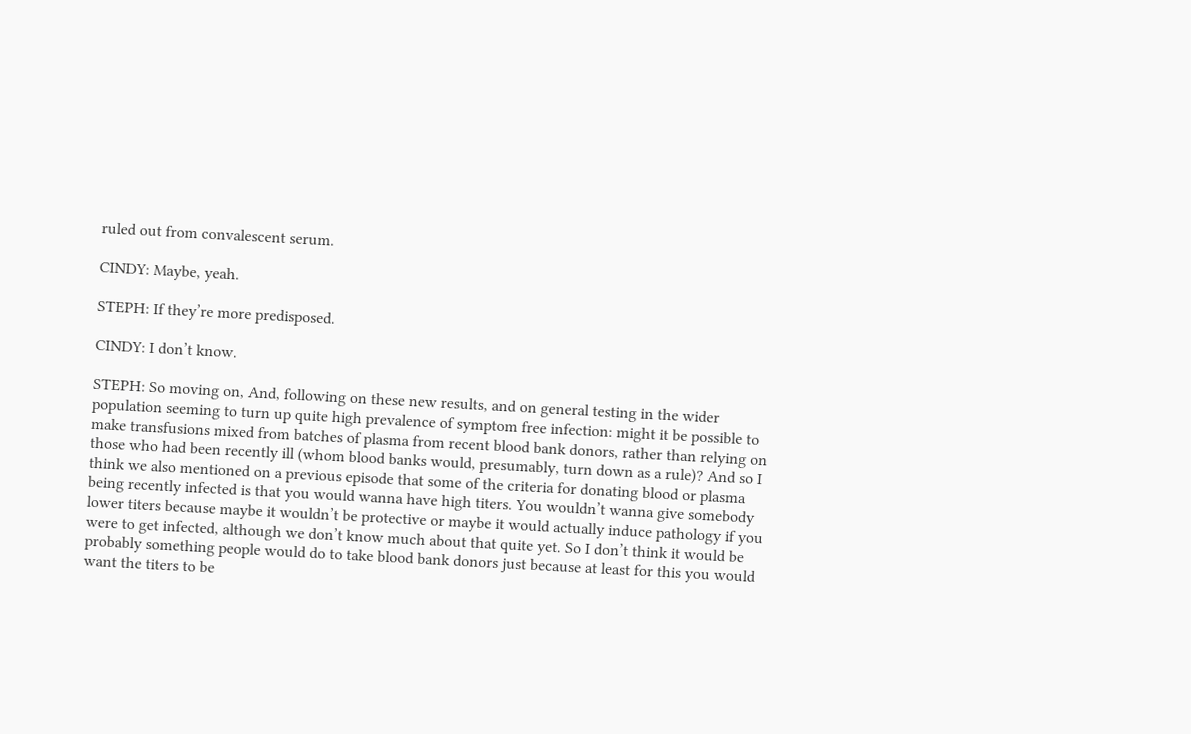ruled out from convalescent serum.

CINDY: Maybe, yeah.

STEPH: If they’re more predisposed.

CINDY: I don’t know.

STEPH: So moving on, And, following on these new results, and on general testing in the wider population seeming to turn up quite high prevalence of symptom free infection: might it be possible to make transfusions mixed from batches of plasma from recent blood bank donors, rather than relying on those who had been recently ill (whom blood banks would, presumably, turn down as a rule)? And so I think we also mentioned on a previous episode that some of the criteria for donating blood or plasma being recently infected is that you would wanna have high titers. You wouldn’t wanna give somebody lower titers because maybe it wouldn’t be protective or maybe it would actually induce pathology if you were to get infected, although we don’t know much about that quite yet. So I don’t think it would be probably something people would do to take blood bank donors just because at least for this you would want the titers to be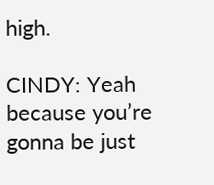high.

CINDY: Yeah because you’re gonna be just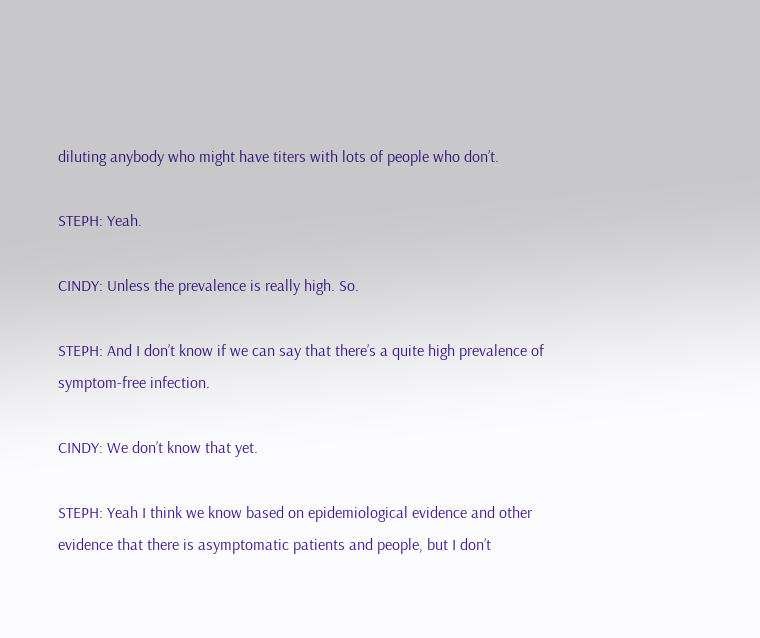diluting anybody who might have titers with lots of people who don’t.

STEPH: Yeah.

CINDY: Unless the prevalence is really high. So.

STEPH: And I don’t know if we can say that there’s a quite high prevalence of symptom-free infection.

CINDY: We don’t know that yet.

STEPH: Yeah I think we know based on epidemiological evidence and other evidence that there is asymptomatic patients and people, but I don’t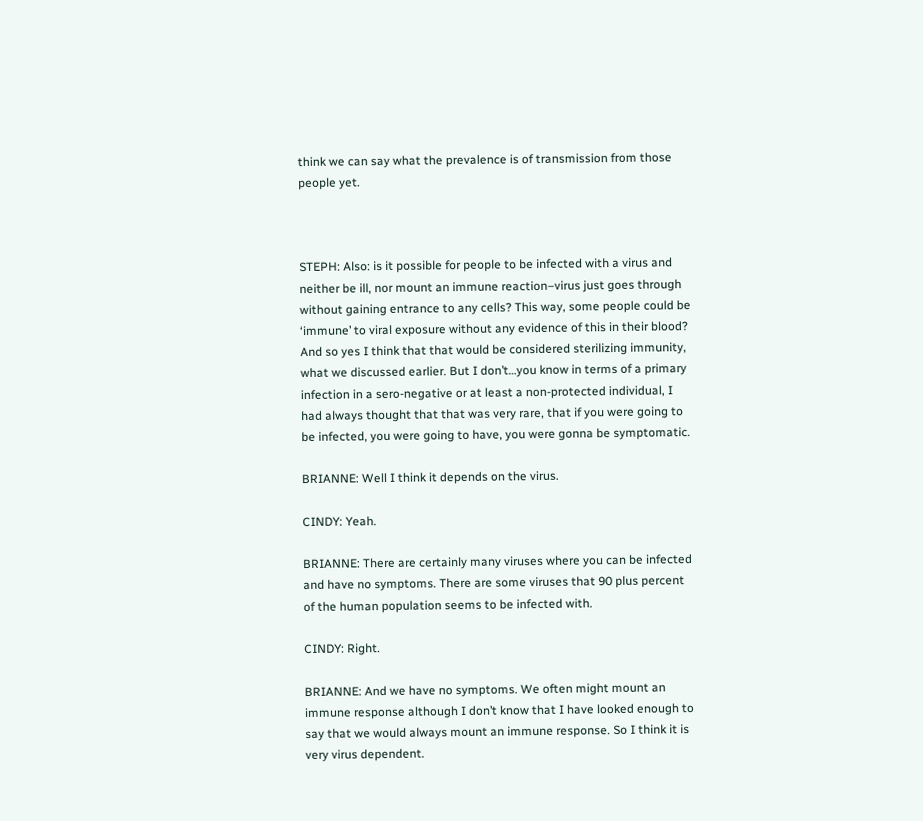think we can say what the prevalence is of transmission from those people yet.



STEPH: Also: is it possible for people to be infected with a virus and neither be ill, nor mount an immune reaction–virus just goes through without gaining entrance to any cells? This way, some people could be ‘immune’ to viral exposure without any evidence of this in their blood? And so yes I think that that would be considered sterilizing immunity, what we discussed earlier. But I don’t…you know in terms of a primary infection in a sero-negative or at least a non-protected individual, I had always thought that that was very rare, that if you were going to be infected, you were going to have, you were gonna be symptomatic.

BRIANNE: Well I think it depends on the virus.

CINDY: Yeah.

BRIANNE: There are certainly many viruses where you can be infected and have no symptoms. There are some viruses that 90 plus percent of the human population seems to be infected with.

CINDY: Right.

BRIANNE: And we have no symptoms. We often might mount an immune response although I don’t know that I have looked enough to say that we would always mount an immune response. So I think it is very virus dependent.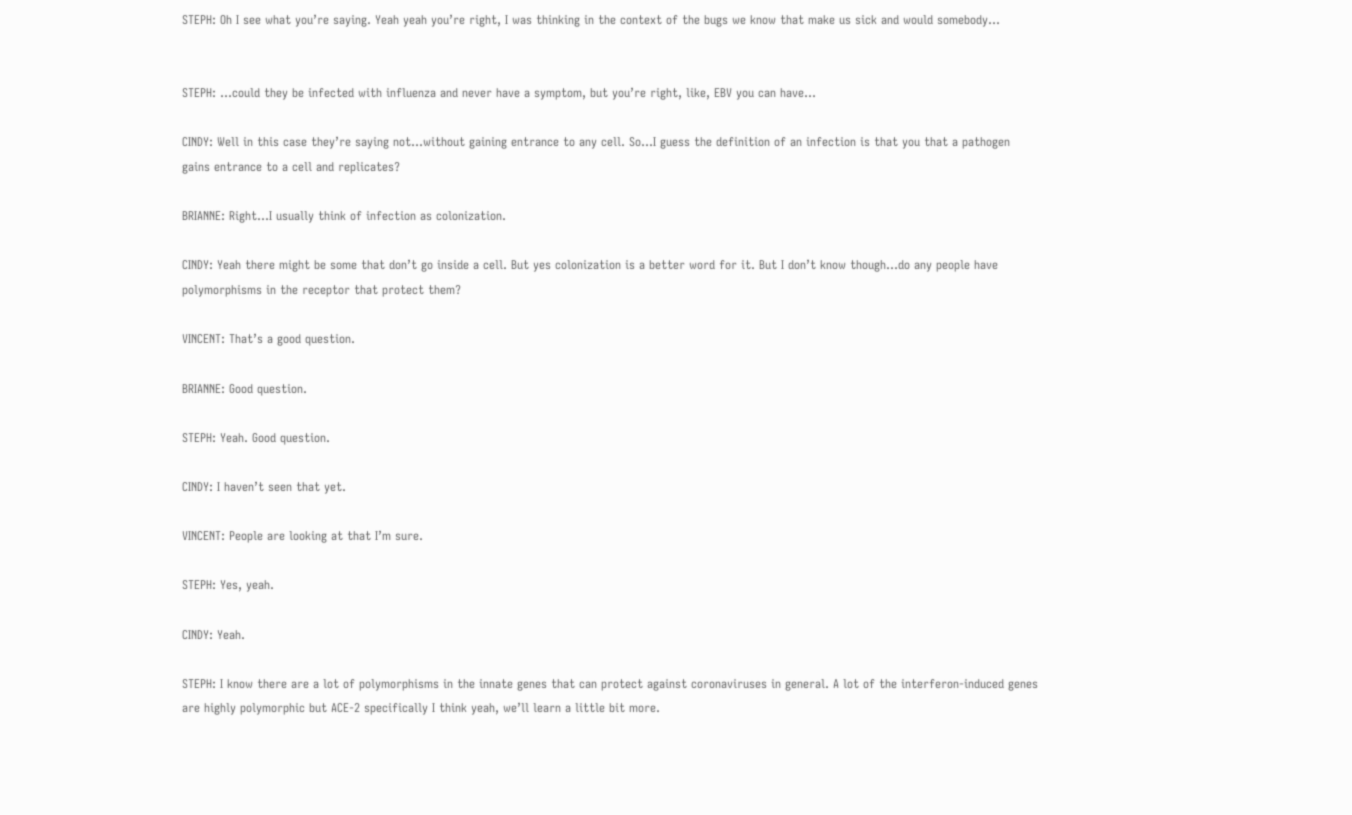STEPH: Oh I see what you’re saying. Yeah yeah you’re right, I was thinking in the context of the bugs we know that make us sick and would somebody…


STEPH: …could they be infected with influenza and never have a symptom, but you’re right, like, EBV you can have…

CINDY: Well in this case they’re saying not…without gaining entrance to any cell. So…I guess the definition of an infection is that you that a pathogen gains entrance to a cell and replicates?

BRIANNE: Right…I usually think of infection as colonization.

CINDY: Yeah there might be some that don’t go inside a cell. But yes colonization is a better word for it. But I don’t know though…do any people have polymorphisms in the receptor that protect them?

VINCENT: That’s a good question.

BRIANNE: Good question.

STEPH: Yeah. Good question.

CINDY: I haven’t seen that yet.

VINCENT: People are looking at that I’m sure.

STEPH: Yes, yeah.

CINDY: Yeah.

STEPH: I know there are a lot of polymorphisms in the innate genes that can protect against coronaviruses in general. A lot of the interferon-induced genes are highly polymorphic but ACE-2 specifically I think yeah, we’ll learn a little bit more.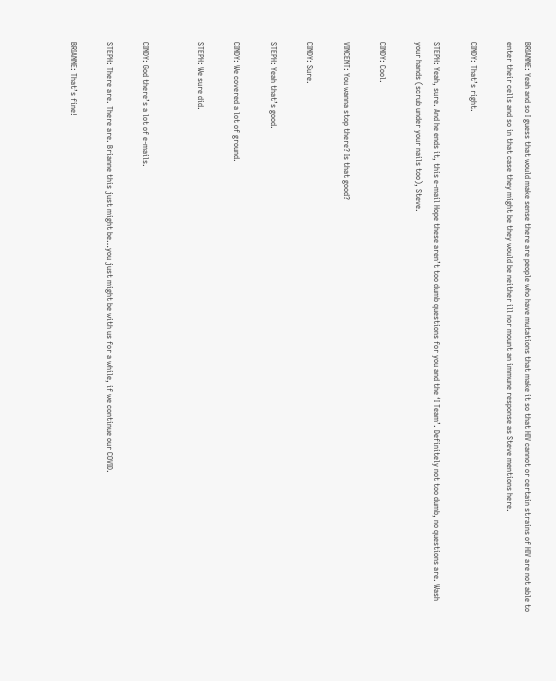BRIANNE: Yeah and so I guess that would make sense there are people who have mutations that make it so that HIV cannot or certain strains of HIV are not able to enter their cells and so in that case they might be they would be neither ill nor mount an immune response as Steve mentions here.

CINDY: That’s right.

STEPH: Yeah, sure. And he ends it, this e-mail Hope these aren’t too dumb questions for you and the ‘I Team’. Definitely not too dumb, no questions are. Wash your hands (scrub under your nails too), Steve.

CINDY: Cool.

VINCENT: You wanna stop there? Is that good?

CINDY: Sure.

STEPH: Yeah that’s good.

CINDY: We covered a lot of ground.

STEPH: We sure did.


CINDY: God there’s a lot of e-mails.

STEPH: There are. There are. Brianne this just might be…you just might be with us for a while, if we continue our COVID.

BRIANNE: That’s fine!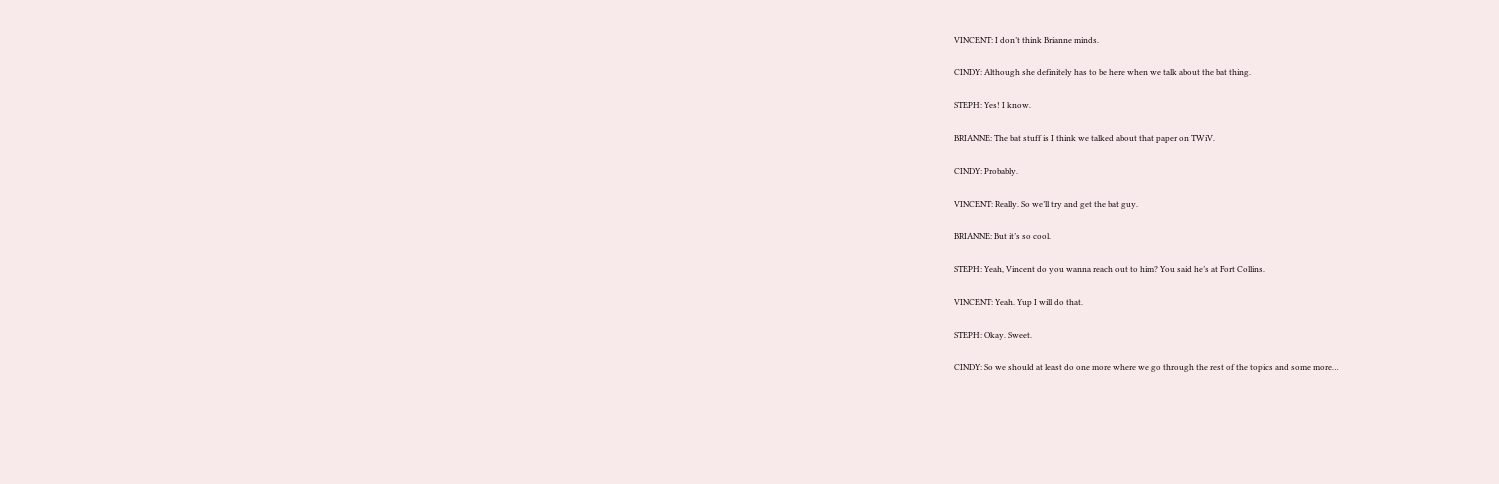VINCENT: I don’t think Brianne minds.

CINDY: Although she definitely has to be here when we talk about the bat thing.

STEPH: Yes! I know.

BRIANNE: The bat stuff is I think we talked about that paper on TWiV.

CINDY: Probably.

VINCENT: Really. So we’ll try and get the bat guy.

BRIANNE: But it’s so cool.

STEPH: Yeah, Vincent do you wanna reach out to him? You said he’s at Fort Collins.

VINCENT: Yeah. Yup I will do that.

STEPH: Okay. Sweet.

CINDY: So we should at least do one more where we go through the rest of the topics and some more…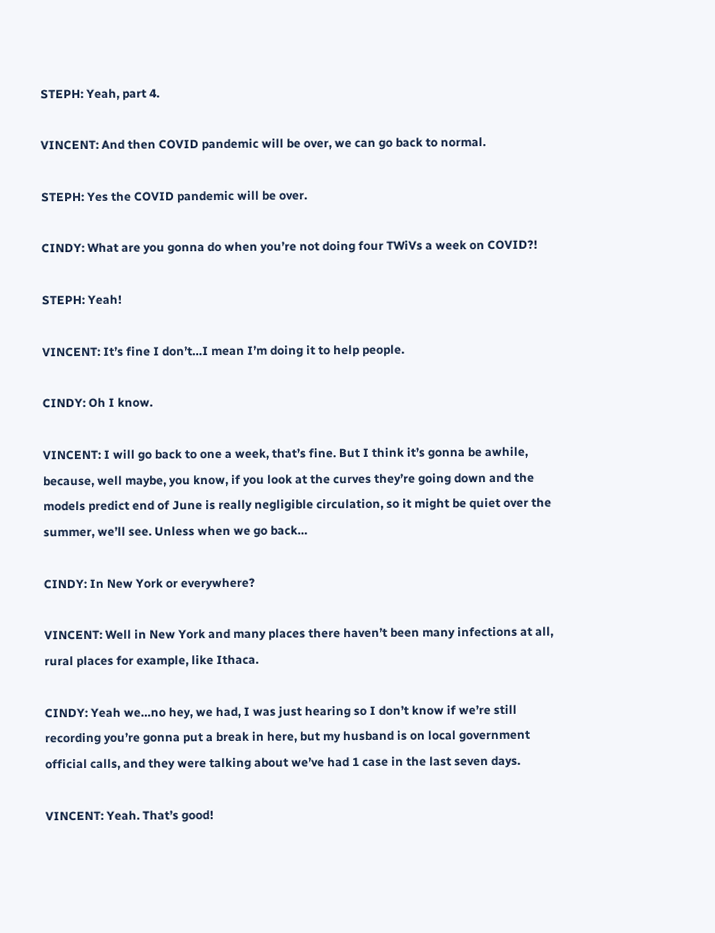STEPH: Yeah, part 4.

VINCENT: And then COVID pandemic will be over, we can go back to normal.

STEPH: Yes the COVID pandemic will be over.

CINDY: What are you gonna do when you’re not doing four TWiVs a week on COVID?!

STEPH: Yeah!

VINCENT: It’s fine I don’t…I mean I’m doing it to help people.

CINDY: Oh I know.

VINCENT: I will go back to one a week, that’s fine. But I think it’s gonna be awhile, because, well maybe, you know, if you look at the curves they’re going down and the models predict end of June is really negligible circulation, so it might be quiet over the summer, we’ll see. Unless when we go back…

CINDY: In New York or everywhere?

VINCENT: Well in New York and many places there haven’t been many infections at all, rural places for example, like Ithaca.

CINDY: Yeah we…no hey, we had, I was just hearing so I don’t know if we’re still recording you’re gonna put a break in here, but my husband is on local government official calls, and they were talking about we’ve had 1 case in the last seven days.

VINCENT: Yeah. That’s good!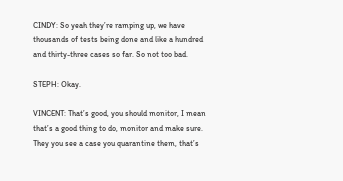CINDY: So yeah they’re ramping up, we have thousands of tests being done and like a hundred and thirty-three cases so far. So not too bad.

STEPH: Okay.

VINCENT: That’s good, you should monitor, I mean that’s a good thing to do, monitor and make sure. They you see a case you quarantine them, that’s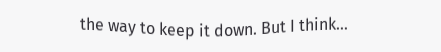the way to keep it down. But I think…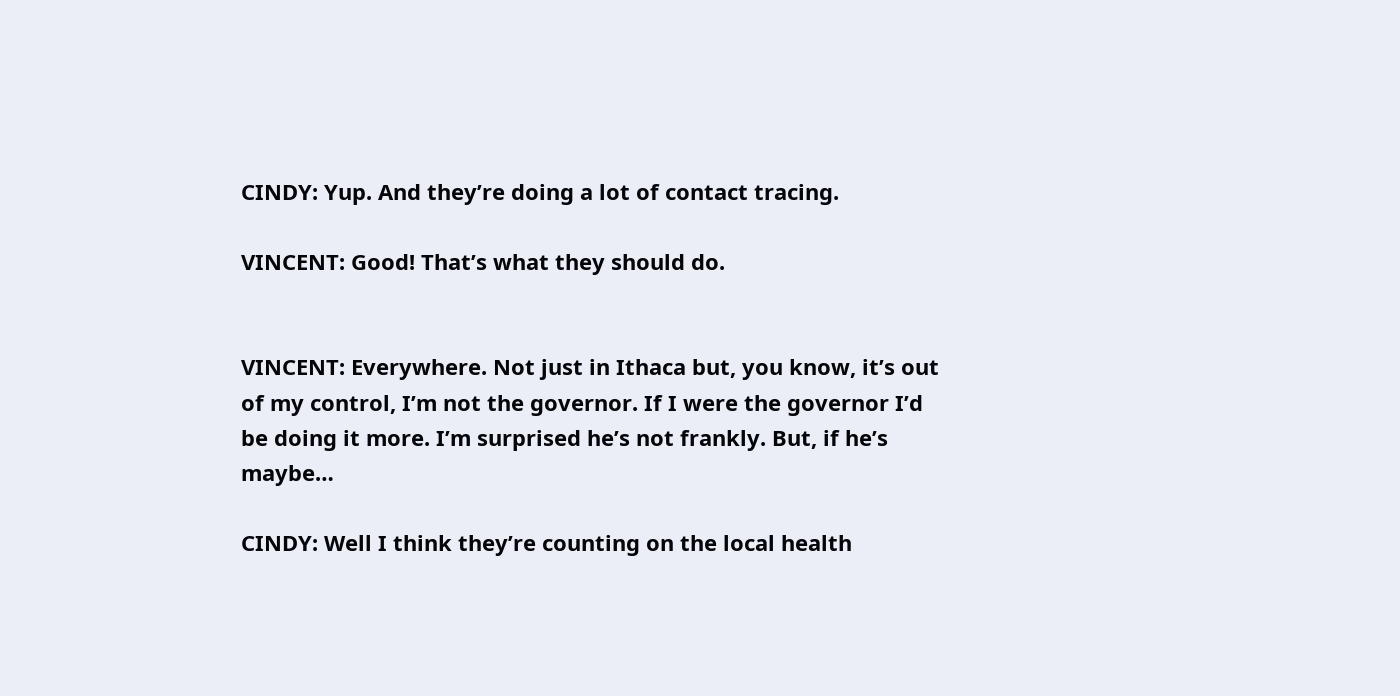CINDY: Yup. And they’re doing a lot of contact tracing.

VINCENT: Good! That’s what they should do.


VINCENT: Everywhere. Not just in Ithaca but, you know, it’s out of my control, I’m not the governor. If I were the governor I’d be doing it more. I’m surprised he’s not frankly. But, if he’s maybe…

CINDY: Well I think they’re counting on the local health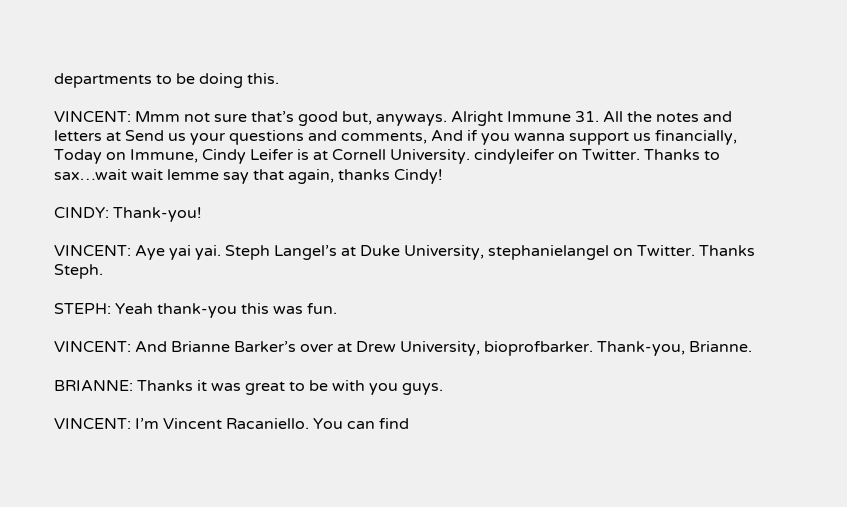departments to be doing this.

VINCENT: Mmm not sure that’s good but, anyways. Alright Immune 31. All the notes and letters at Send us your questions and comments, And if you wanna support us financially, Today on Immune, Cindy Leifer is at Cornell University. cindyleifer on Twitter. Thanks to sax…wait wait lemme say that again, thanks Cindy!

CINDY: Thank-you!

VINCENT: Aye yai yai. Steph Langel’s at Duke University, stephanielangel on Twitter. Thanks Steph.

STEPH: Yeah thank-you this was fun.

VINCENT: And Brianne Barker’s over at Drew University, bioprofbarker. Thank-you, Brianne.

BRIANNE: Thanks it was great to be with you guys.

VINCENT: I’m Vincent Racaniello. You can find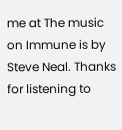me at The music on Immune is by Steve Neal. Thanks for listening to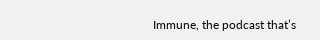Immune, the podcast that’s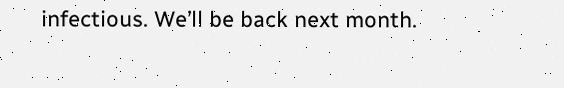infectious. We’ll be back next month.